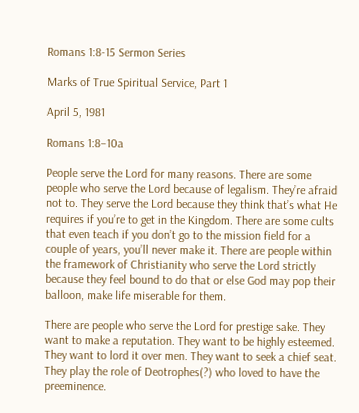Romans 1:8-15 Sermon Series

Marks of True Spiritual Service, Part 1

April 5, 1981

Romans 1:8–10a

People serve the Lord for many reasons. There are some people who serve the Lord because of legalism. They’re afraid not to. They serve the Lord because they think that’s what He requires if you’re to get in the Kingdom. There are some cults that even teach if you don’t go to the mission field for a couple of years, you’ll never make it. There are people within the framework of Christianity who serve the Lord strictly because they feel bound to do that or else God may pop their balloon, make life miserable for them.

There are people who serve the Lord for prestige sake. They want to make a reputation. They want to be highly esteemed. They want to lord it over men. They want to seek a chief seat. They play the role of Deotrophes(?) who loved to have the preeminence.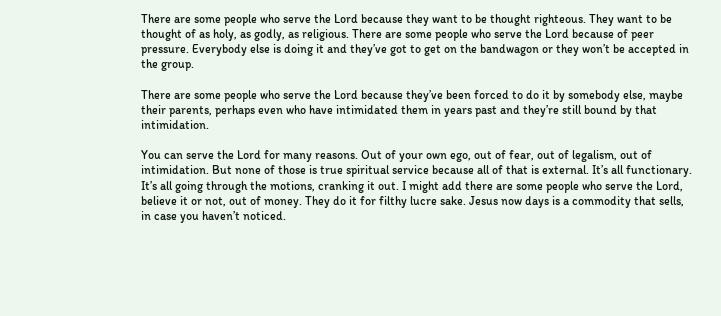There are some people who serve the Lord because they want to be thought righteous. They want to be thought of as holy, as godly, as religious. There are some people who serve the Lord because of peer pressure. Everybody else is doing it and they’ve got to get on the bandwagon or they won’t be accepted in the group.

There are some people who serve the Lord because they’ve been forced to do it by somebody else, maybe their parents, perhaps even who have intimidated them in years past and they’re still bound by that intimidation.

You can serve the Lord for many reasons. Out of your own ego, out of fear, out of legalism, out of intimidation. But none of those is true spiritual service because all of that is external. It’s all functionary. It’s all going through the motions, cranking it out. I might add there are some people who serve the Lord, believe it or not, out of money. They do it for filthy lucre sake. Jesus now days is a commodity that sells, in case you haven’t noticed.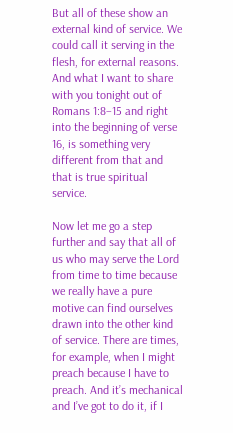But all of these show an external kind of service. We could call it serving in the flesh, for external reasons. And what I want to share with you tonight out of Romans 1:8–15 and right into the beginning of verse 16, is something very different from that and that is true spiritual service.

Now let me go a step further and say that all of us who may serve the Lord from time to time because we really have a pure motive can find ourselves drawn into the other kind of service. There are times, for example, when I might preach because I have to preach. And it’s mechanical and I’ve got to do it, if I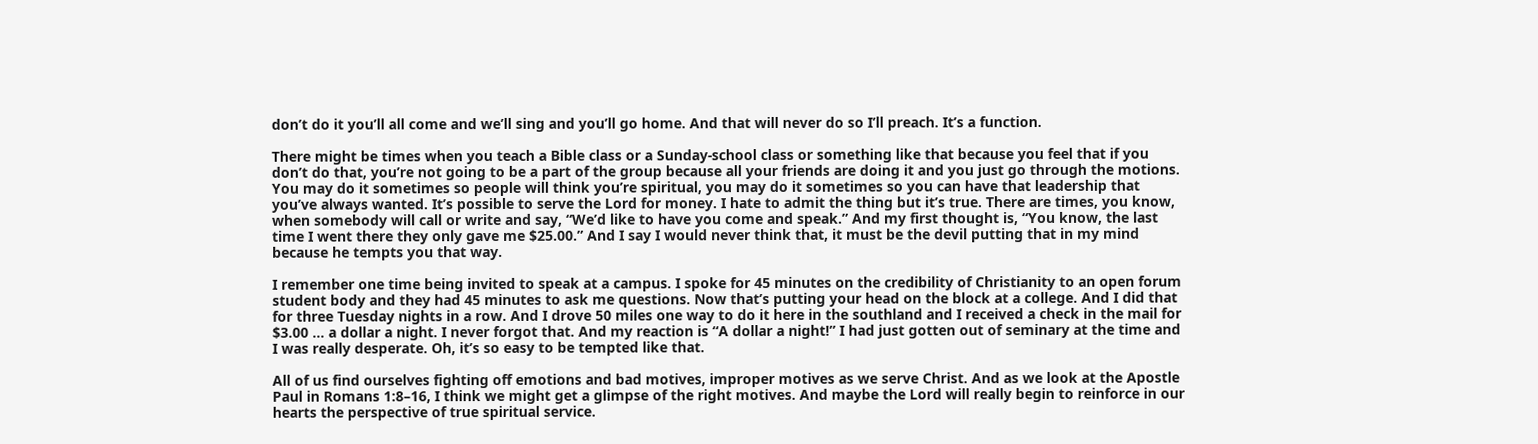don’t do it you’ll all come and we’ll sing and you’ll go home. And that will never do so I’ll preach. It’s a function.

There might be times when you teach a Bible class or a Sunday-school class or something like that because you feel that if you don’t do that, you’re not going to be a part of the group because all your friends are doing it and you just go through the motions. You may do it sometimes so people will think you’re spiritual, you may do it sometimes so you can have that leadership that you’ve always wanted. It’s possible to serve the Lord for money. I hate to admit the thing but it’s true. There are times, you know, when somebody will call or write and say, “We’d like to have you come and speak.” And my first thought is, “You know, the last time I went there they only gave me $25.00.” And I say I would never think that, it must be the devil putting that in my mind because he tempts you that way.

I remember one time being invited to speak at a campus. I spoke for 45 minutes on the credibility of Christianity to an open forum student body and they had 45 minutes to ask me questions. Now that’s putting your head on the block at a college. And I did that for three Tuesday nights in a row. And I drove 50 miles one way to do it here in the southland and I received a check in the mail for $3.00 … a dollar a night. I never forgot that. And my reaction is “A dollar a night!” I had just gotten out of seminary at the time and I was really desperate. Oh, it’s so easy to be tempted like that.

All of us find ourselves fighting off emotions and bad motives, improper motives as we serve Christ. And as we look at the Apostle Paul in Romans 1:8–16, I think we might get a glimpse of the right motives. And maybe the Lord will really begin to reinforce in our hearts the perspective of true spiritual service.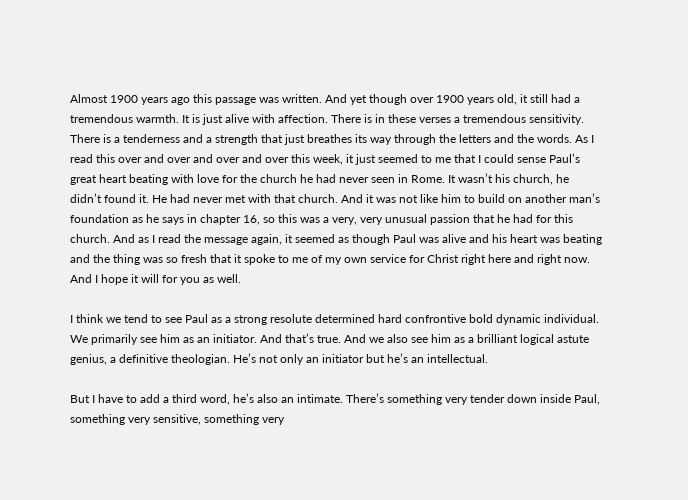Almost 1900 years ago this passage was written. And yet though over 1900 years old, it still had a tremendous warmth. It is just alive with affection. There is in these verses a tremendous sensitivity. There is a tenderness and a strength that just breathes its way through the letters and the words. As I read this over and over and over and over this week, it just seemed to me that I could sense Paul’s great heart beating with love for the church he had never seen in Rome. It wasn’t his church, he didn’t found it. He had never met with that church. And it was not like him to build on another man’s foundation as he says in chapter 16, so this was a very, very unusual passion that he had for this church. And as I read the message again, it seemed as though Paul was alive and his heart was beating and the thing was so fresh that it spoke to me of my own service for Christ right here and right now. And I hope it will for you as well.

I think we tend to see Paul as a strong resolute determined hard confrontive bold dynamic individual. We primarily see him as an initiator. And that’s true. And we also see him as a brilliant logical astute genius, a definitive theologian. He’s not only an initiator but he’s an intellectual.

But I have to add a third word, he’s also an intimate. There’s something very tender down inside Paul, something very sensitive, something very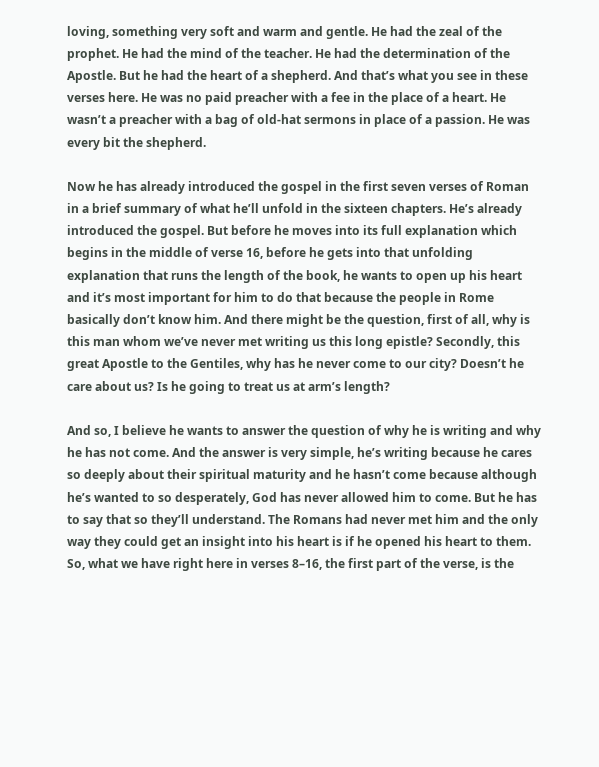loving, something very soft and warm and gentle. He had the zeal of the prophet. He had the mind of the teacher. He had the determination of the Apostle. But he had the heart of a shepherd. And that’s what you see in these verses here. He was no paid preacher with a fee in the place of a heart. He wasn’t a preacher with a bag of old-hat sermons in place of a passion. He was every bit the shepherd.

Now he has already introduced the gospel in the first seven verses of Roman in a brief summary of what he’ll unfold in the sixteen chapters. He’s already introduced the gospel. But before he moves into its full explanation which begins in the middle of verse 16, before he gets into that unfolding explanation that runs the length of the book, he wants to open up his heart and it’s most important for him to do that because the people in Rome basically don’t know him. And there might be the question, first of all, why is this man whom we’ve never met writing us this long epistle? Secondly, this great Apostle to the Gentiles, why has he never come to our city? Doesn’t he care about us? Is he going to treat us at arm’s length?

And so, I believe he wants to answer the question of why he is writing and why he has not come. And the answer is very simple, he’s writing because he cares so deeply about their spiritual maturity and he hasn’t come because although he’s wanted to so desperately, God has never allowed him to come. But he has to say that so they’ll understand. The Romans had never met him and the only way they could get an insight into his heart is if he opened his heart to them. So, what we have right here in verses 8–16, the first part of the verse, is the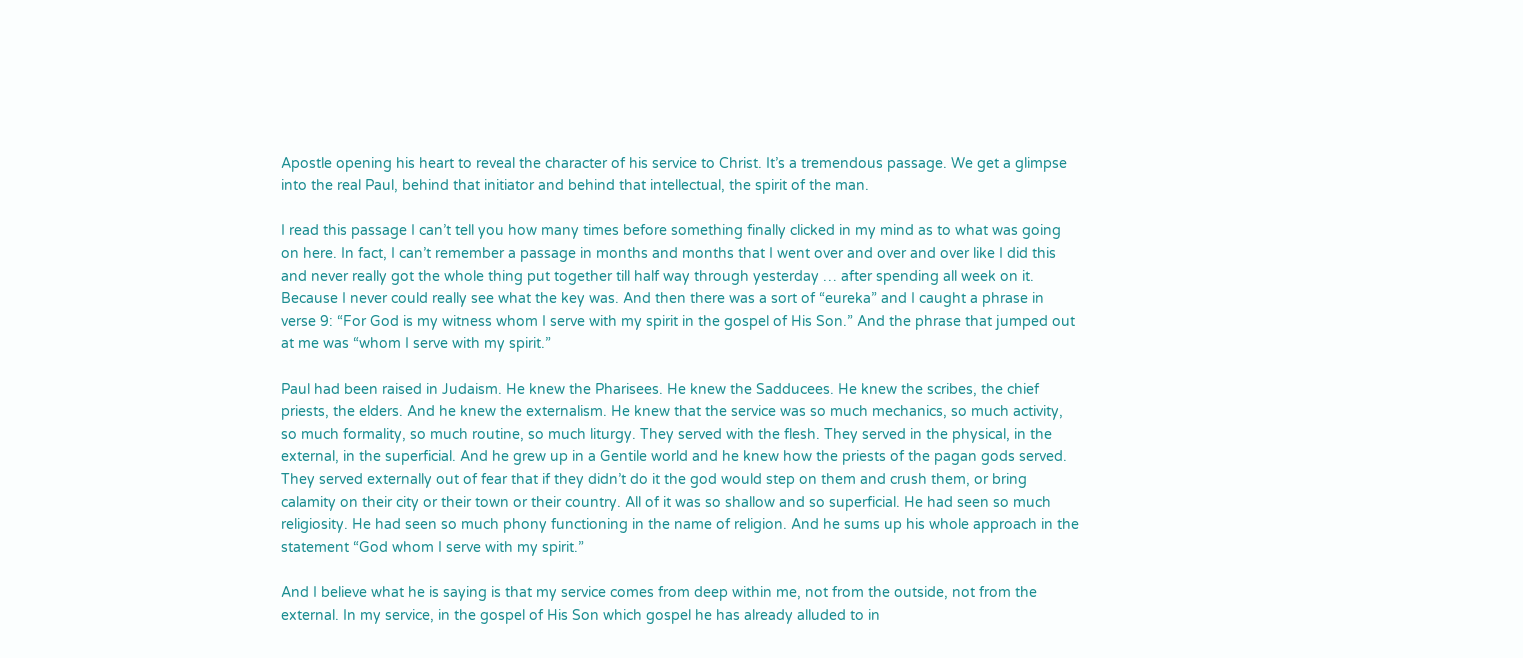Apostle opening his heart to reveal the character of his service to Christ. It’s a tremendous passage. We get a glimpse into the real Paul, behind that initiator and behind that intellectual, the spirit of the man.

I read this passage I can’t tell you how many times before something finally clicked in my mind as to what was going on here. In fact, I can’t remember a passage in months and months that I went over and over and over like I did this and never really got the whole thing put together till half way through yesterday … after spending all week on it. Because I never could really see what the key was. And then there was a sort of “eureka” and I caught a phrase in verse 9: “For God is my witness whom I serve with my spirit in the gospel of His Son.” And the phrase that jumped out at me was “whom I serve with my spirit.”

Paul had been raised in Judaism. He knew the Pharisees. He knew the Sadducees. He knew the scribes, the chief priests, the elders. And he knew the externalism. He knew that the service was so much mechanics, so much activity, so much formality, so much routine, so much liturgy. They served with the flesh. They served in the physical, in the external, in the superficial. And he grew up in a Gentile world and he knew how the priests of the pagan gods served. They served externally out of fear that if they didn’t do it the god would step on them and crush them, or bring calamity on their city or their town or their country. All of it was so shallow and so superficial. He had seen so much religiosity. He had seen so much phony functioning in the name of religion. And he sums up his whole approach in the statement “God whom I serve with my spirit.”

And I believe what he is saying is that my service comes from deep within me, not from the outside, not from the external. In my service, in the gospel of His Son which gospel he has already alluded to in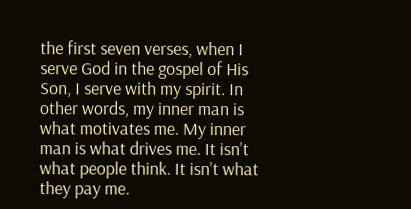the first seven verses, when I serve God in the gospel of His Son, I serve with my spirit. In other words, my inner man is what motivates me. My inner man is what drives me. It isn’t what people think. It isn’t what they pay me.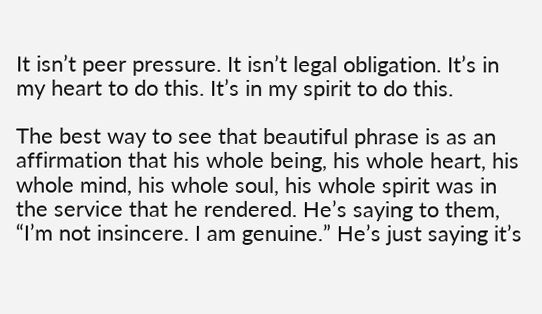It isn’t peer pressure. It isn’t legal obligation. It’s in my heart to do this. It’s in my spirit to do this.

The best way to see that beautiful phrase is as an affirmation that his whole being, his whole heart, his whole mind, his whole soul, his whole spirit was in the service that he rendered. He’s saying to them, “I’m not insincere. I am genuine.” He’s just saying it’s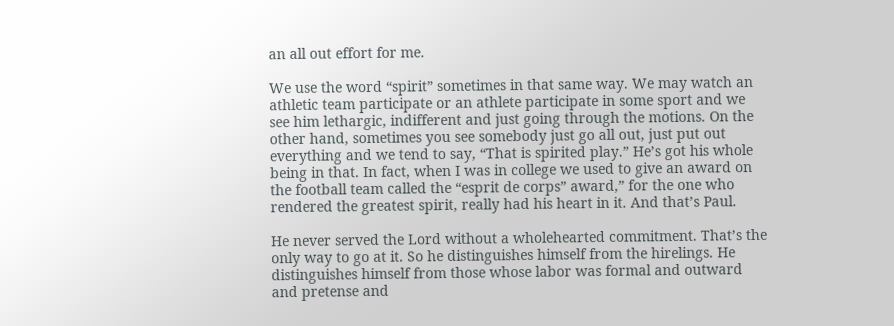an all out effort for me.

We use the word “spirit” sometimes in that same way. We may watch an athletic team participate or an athlete participate in some sport and we see him lethargic, indifferent and just going through the motions. On the other hand, sometimes you see somebody just go all out, just put out everything and we tend to say, “That is spirited play.” He’s got his whole being in that. In fact, when I was in college we used to give an award on the football team called the “esprit de corps” award,” for the one who rendered the greatest spirit, really had his heart in it. And that’s Paul.

He never served the Lord without a wholehearted commitment. That’s the only way to go at it. So he distinguishes himself from the hirelings. He distinguishes himself from those whose labor was formal and outward and pretense and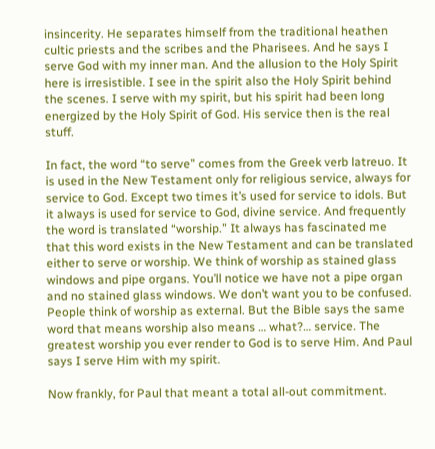insincerity. He separates himself from the traditional heathen cultic priests and the scribes and the Pharisees. And he says I serve God with my inner man. And the allusion to the Holy Spirit here is irresistible. I see in the spirit also the Holy Spirit behind the scenes. I serve with my spirit, but his spirit had been long energized by the Holy Spirit of God. His service then is the real stuff.

In fact, the word “to serve” comes from the Greek verb latreuo. It is used in the New Testament only for religious service, always for service to God. Except two times it’s used for service to idols. But it always is used for service to God, divine service. And frequently the word is translated “worship.” It always has fascinated me that this word exists in the New Testament and can be translated either to serve or worship. We think of worship as stained glass windows and pipe organs. You’ll notice we have not a pipe organ and no stained glass windows. We don’t want you to be confused. People think of worship as external. But the Bible says the same word that means worship also means … what?… service. The greatest worship you ever render to God is to serve Him. And Paul says I serve Him with my spirit.

Now frankly, for Paul that meant a total all-out commitment.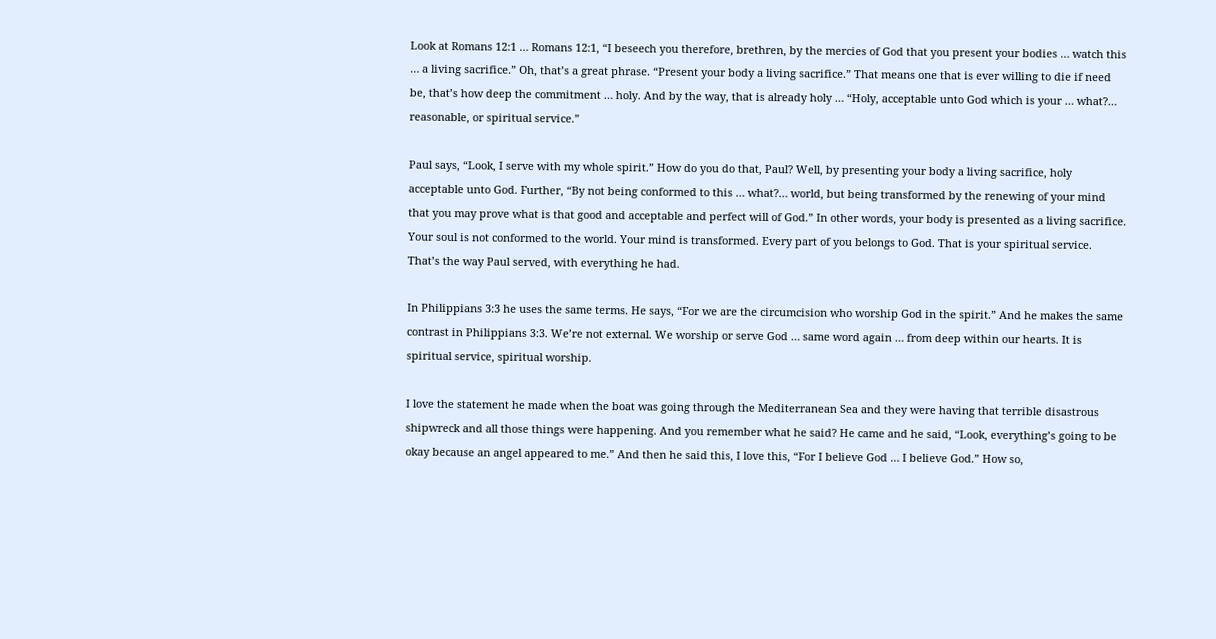Look at Romans 12:1 … Romans 12:1, “I beseech you therefore, brethren, by the mercies of God that you present your bodies … watch this … a living sacrifice.” Oh, that’s a great phrase. “Present your body a living sacrifice.” That means one that is ever willing to die if need be, that’s how deep the commitment … holy. And by the way, that is already holy … “Holy, acceptable unto God which is your … what?… reasonable, or spiritual service.”

Paul says, “Look, I serve with my whole spirit.” How do you do that, Paul? Well, by presenting your body a living sacrifice, holy acceptable unto God. Further, “By not being conformed to this … what?… world, but being transformed by the renewing of your mind that you may prove what is that good and acceptable and perfect will of God.” In other words, your body is presented as a living sacrifice. Your soul is not conformed to the world. Your mind is transformed. Every part of you belongs to God. That is your spiritual service. That’s the way Paul served, with everything he had.

In Philippians 3:3 he uses the same terms. He says, “For we are the circumcision who worship God in the spirit.” And he makes the same contrast in Philippians 3:3. We’re not external. We worship or serve God … same word again … from deep within our hearts. It is spiritual service, spiritual worship.

I love the statement he made when the boat was going through the Mediterranean Sea and they were having that terrible disastrous shipwreck and all those things were happening. And you remember what he said? He came and he said, “Look, everything’s going to be okay because an angel appeared to me.” And then he said this, I love this, “For I believe God … I believe God.” How so,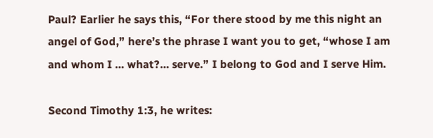Paul? Earlier he says this, “For there stood by me this night an angel of God,” here’s the phrase I want you to get, “whose I am and whom I … what?… serve.” I belong to God and I serve Him.

Second Timothy 1:3, he writes: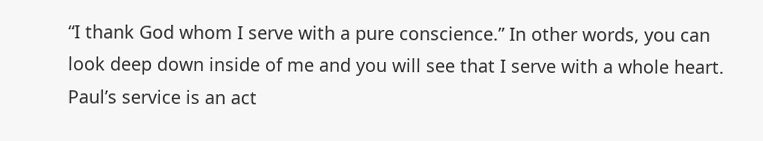“I thank God whom I serve with a pure conscience.” In other words, you can look deep down inside of me and you will see that I serve with a whole heart. Paul’s service is an act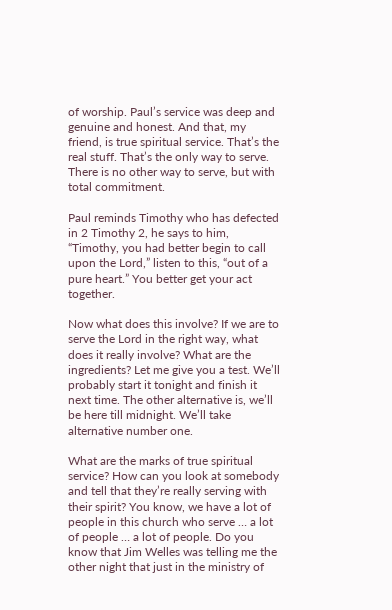of worship. Paul’s service was deep and genuine and honest. And that, my friend, is true spiritual service. That’s the real stuff. That’s the only way to serve. There is no other way to serve, but with total commitment.

Paul reminds Timothy who has defected in 2 Timothy 2, he says to him, “Timothy, you had better begin to call upon the Lord,” listen to this, “out of a pure heart.” You better get your act together.

Now what does this involve? If we are to serve the Lord in the right way, what does it really involve? What are the ingredients? Let me give you a test. We’ll probably start it tonight and finish it next time. The other alternative is, we’ll be here till midnight. We’ll take alternative number one.

What are the marks of true spiritual service? How can you look at somebody and tell that they’re really serving with their spirit? You know, we have a lot of people in this church who serve … a lot of people … a lot of people. Do you know that Jim Welles was telling me the other night that just in the ministry of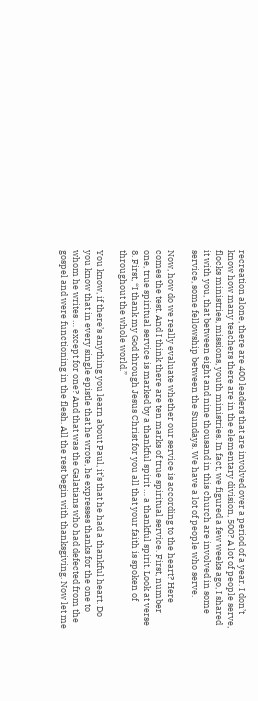recreation alone, there are 400 leaders that are involved over a period of a year. I don’t know how many teachers there are in the elementary division, 500? A lot of people serve, flocks ministries, missions, youth ministries. In fact, we figured a few weeks ago, I shared it with you, that between eight and nine thousand in this church are involved in some service, some fellowship between the Sundays. We have a lot of people who serve.

Now, how do we really evaluate whether our service is according to the heart? Here comes the test. And I think there are ten marks of true spiritual service. First, number one, true spiritual service is marked by a thankful spirit … a thankful spirit. Look at verse 8. First, “I thank my God through Jesus Christ for you all that your faith is spoken of throughout the whole world.”

You know, if there’s anything you learn about Paul, it’s that he had a thankful heart. Do you know that in every single epistle that he wrote, he expresses thanks for the one to whom he writes … except for one? And that was the Galatians who had defected from the gospel and were functioning in the flesh. All the rest begin with thanksgiving. Now let me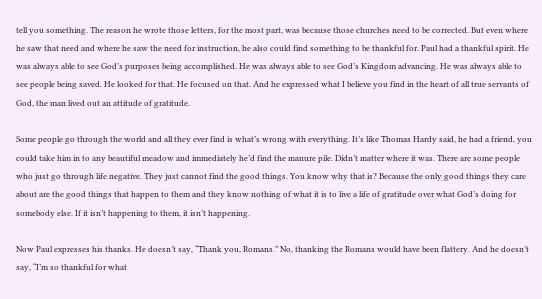tell you something. The reason he wrote those letters, for the most part, was because those churches need to be corrected. But even where he saw that need and where he saw the need for instruction, he also could find something to be thankful for. Paul had a thankful spirit. He was always able to see God’s purposes being accomplished. He was always able to see God’s Kingdom advancing. He was always able to see people being saved. He looked for that. He focused on that. And he expressed what I believe you find in the heart of all true servants of God, the man lived out an attitude of gratitude.

Some people go through the world and all they ever find is what’s wrong with everything. It’s like Thomas Hardy said, he had a friend, you could take him in to any beautiful meadow and immediately he’d find the manure pile. Didn’t matter where it was. There are some people who just go through life negative. They just cannot find the good things. You know why that is? Because the only good things they care about are the good things that happen to them and they know nothing of what it is to live a life of gratitude over what God’s doing for somebody else. If it isn’t happening to them, it isn’t happening.

Now Paul expresses his thanks. He doesn’t say, “Thank you, Romans.” No, thanking the Romans would have been flattery. And he doesn’t say, “I’m so thankful for what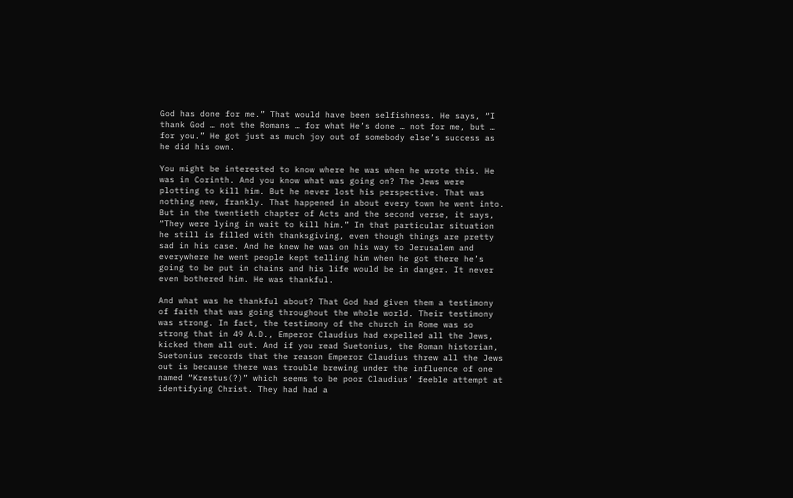God has done for me.” That would have been selfishness. He says, “I thank God … not the Romans … for what He’s done … not for me, but … for you.” He got just as much joy out of somebody else’s success as he did his own.

You might be interested to know where he was when he wrote this. He was in Corinth. And you know what was going on? The Jews were plotting to kill him. But he never lost his perspective. That was nothing new, frankly. That happened in about every town he went into. But in the twentieth chapter of Acts and the second verse, it says, “They were lying in wait to kill him.” In that particular situation he still is filled with thanksgiving, even though things are pretty sad in his case. And he knew he was on his way to Jerusalem and everywhere he went people kept telling him when he got there he’s going to be put in chains and his life would be in danger. It never even bothered him. He was thankful.

And what was he thankful about? That God had given them a testimony of faith that was going throughout the whole world. Their testimony was strong. In fact, the testimony of the church in Rome was so strong that in 49 A.D., Emperor Claudius had expelled all the Jews, kicked them all out. And if you read Suetonius, the Roman historian, Suetonius records that the reason Emperor Claudius threw all the Jews out is because there was trouble brewing under the influence of one named “Krestus(?)” which seems to be poor Claudius’ feeble attempt at identifying Christ. They had had a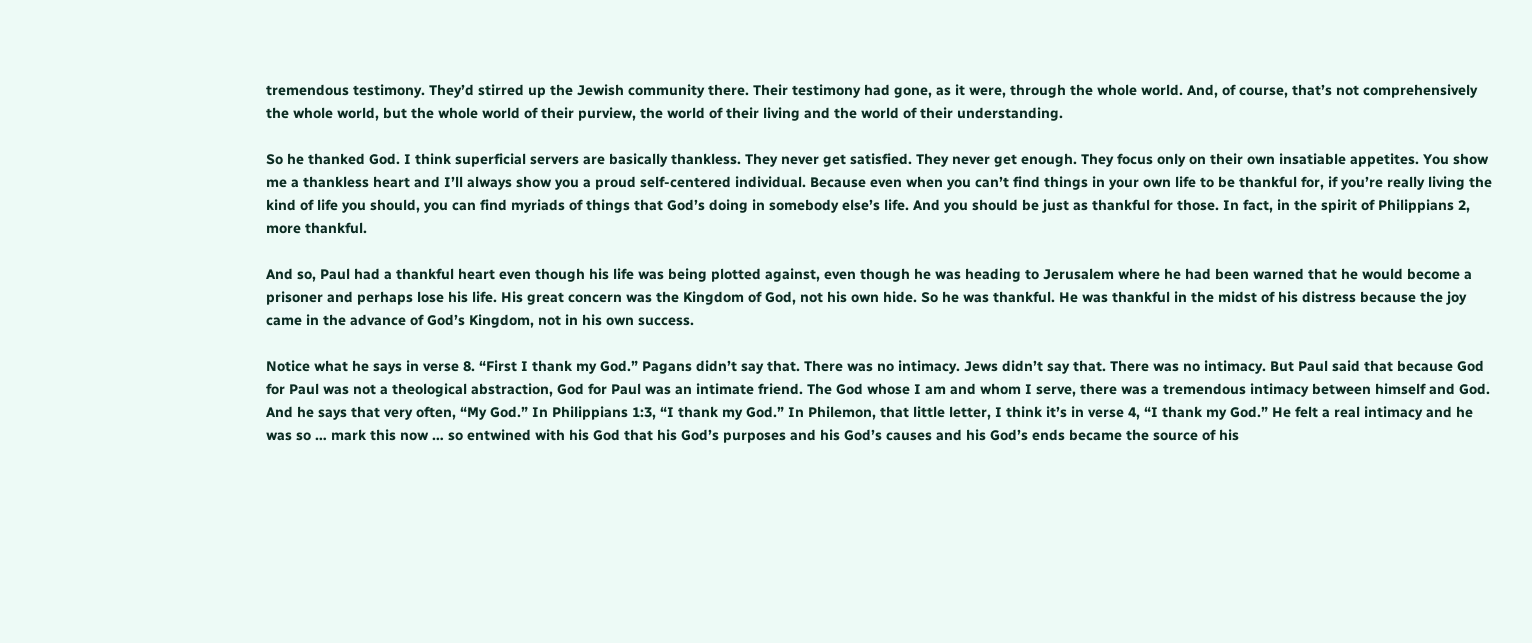tremendous testimony. They’d stirred up the Jewish community there. Their testimony had gone, as it were, through the whole world. And, of course, that’s not comprehensively the whole world, but the whole world of their purview, the world of their living and the world of their understanding.

So he thanked God. I think superficial servers are basically thankless. They never get satisfied. They never get enough. They focus only on their own insatiable appetites. You show me a thankless heart and I’ll always show you a proud self-centered individual. Because even when you can’t find things in your own life to be thankful for, if you’re really living the kind of life you should, you can find myriads of things that God’s doing in somebody else’s life. And you should be just as thankful for those. In fact, in the spirit of Philippians 2, more thankful.

And so, Paul had a thankful heart even though his life was being plotted against, even though he was heading to Jerusalem where he had been warned that he would become a prisoner and perhaps lose his life. His great concern was the Kingdom of God, not his own hide. So he was thankful. He was thankful in the midst of his distress because the joy came in the advance of God’s Kingdom, not in his own success.

Notice what he says in verse 8. “First I thank my God.” Pagans didn’t say that. There was no intimacy. Jews didn’t say that. There was no intimacy. But Paul said that because God for Paul was not a theological abstraction, God for Paul was an intimate friend. The God whose I am and whom I serve, there was a tremendous intimacy between himself and God. And he says that very often, “My God.” In Philippians 1:3, “I thank my God.” In Philemon, that little letter, I think it’s in verse 4, “I thank my God.” He felt a real intimacy and he was so … mark this now … so entwined with his God that his God’s purposes and his God’s causes and his God’s ends became the source of his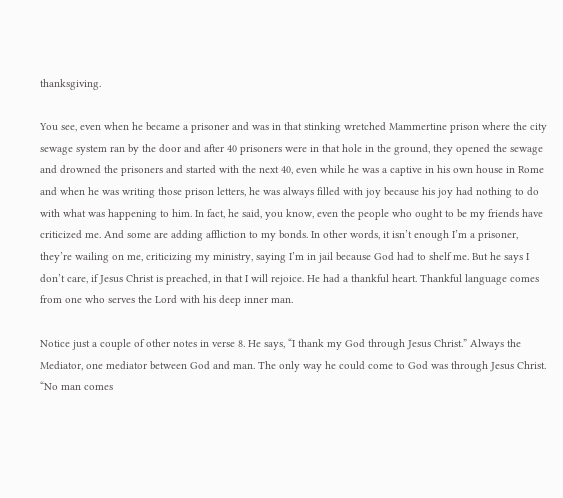thanksgiving.

You see, even when he became a prisoner and was in that stinking wretched Mammertine prison where the city sewage system ran by the door and after 40 prisoners were in that hole in the ground, they opened the sewage and drowned the prisoners and started with the next 40, even while he was a captive in his own house in Rome and when he was writing those prison letters, he was always filled with joy because his joy had nothing to do with what was happening to him. In fact, he said, you know, even the people who ought to be my friends have criticized me. And some are adding affliction to my bonds. In other words, it isn’t enough I’m a prisoner, they’re wailing on me, criticizing my ministry, saying I’m in jail because God had to shelf me. But he says I don’t care, if Jesus Christ is preached, in that I will rejoice. He had a thankful heart. Thankful language comes from one who serves the Lord with his deep inner man.

Notice just a couple of other notes in verse 8. He says, “I thank my God through Jesus Christ.” Always the Mediator, one mediator between God and man. The only way he could come to God was through Jesus Christ. “No man comes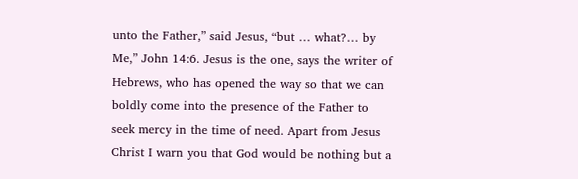unto the Father,” said Jesus, “but … what?… by Me,” John 14:6. Jesus is the one, says the writer of Hebrews, who has opened the way so that we can boldly come into the presence of the Father to seek mercy in the time of need. Apart from Jesus Christ I warn you that God would be nothing but a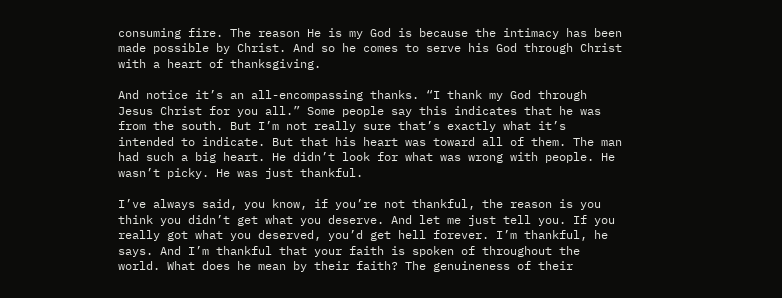consuming fire. The reason He is my God is because the intimacy has been made possible by Christ. And so he comes to serve his God through Christ with a heart of thanksgiving.

And notice it’s an all-encompassing thanks. “I thank my God through Jesus Christ for you all.” Some people say this indicates that he was from the south. But I’m not really sure that’s exactly what it’s intended to indicate. But that his heart was toward all of them. The man had such a big heart. He didn’t look for what was wrong with people. He wasn’t picky. He was just thankful.

I’ve always said, you know, if you’re not thankful, the reason is you think you didn’t get what you deserve. And let me just tell you. If you really got what you deserved, you’d get hell forever. I’m thankful, he says. And I’m thankful that your faith is spoken of throughout the world. What does he mean by their faith? The genuineness of their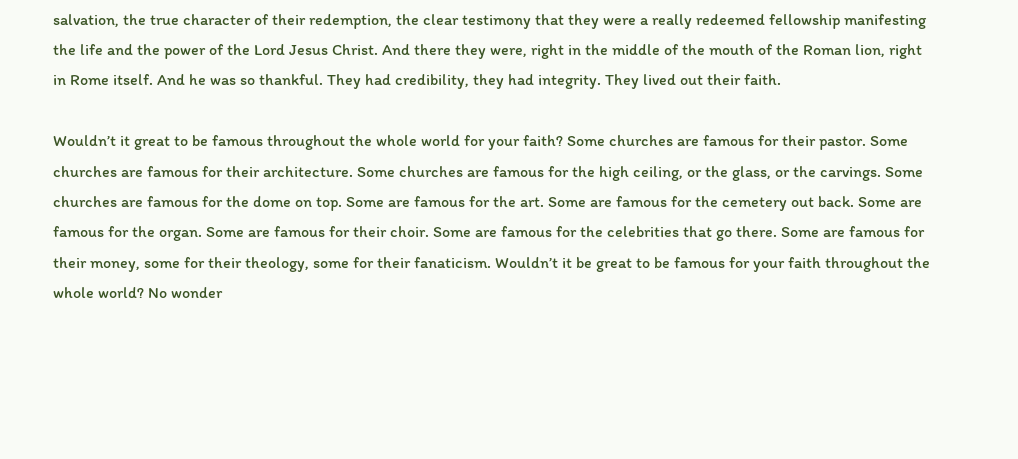salvation, the true character of their redemption, the clear testimony that they were a really redeemed fellowship manifesting the life and the power of the Lord Jesus Christ. And there they were, right in the middle of the mouth of the Roman lion, right in Rome itself. And he was so thankful. They had credibility, they had integrity. They lived out their faith.

Wouldn’t it great to be famous throughout the whole world for your faith? Some churches are famous for their pastor. Some churches are famous for their architecture. Some churches are famous for the high ceiling, or the glass, or the carvings. Some churches are famous for the dome on top. Some are famous for the art. Some are famous for the cemetery out back. Some are famous for the organ. Some are famous for their choir. Some are famous for the celebrities that go there. Some are famous for their money, some for their theology, some for their fanaticism. Wouldn’t it be great to be famous for your faith throughout the whole world? No wonder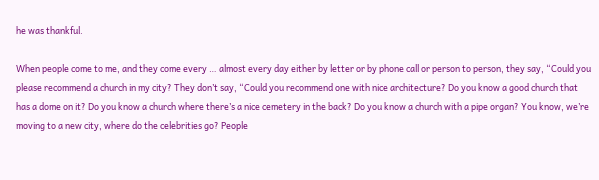he was thankful.

When people come to me, and they come every … almost every day either by letter or by phone call or person to person, they say, “Could you please recommend a church in my city? They don’t say, “Could you recommend one with nice architecture? Do you know a good church that has a dome on it? Do you know a church where there’s a nice cemetery in the back? Do you know a church with a pipe organ? You know, we’re moving to a new city, where do the celebrities go? People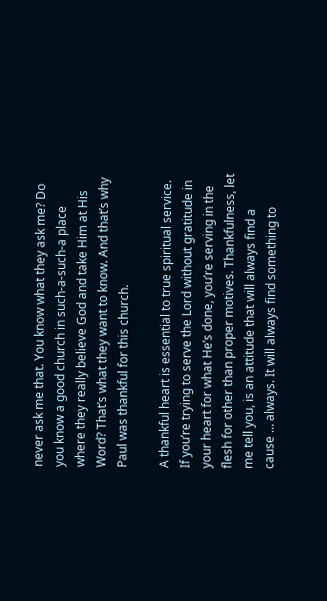never ask me that. You know what they ask me? Do you know a good church in such-a-such-a place where they really believe God and take Him at His Word? That’s what they want to know. And that’s why Paul was thankful for this church.

A thankful heart is essential to true spiritual service. If you’re trying to serve the Lord without gratitude in your heart for what He’s done, you’re serving in the flesh for other than proper motives. Thankfulness, let me tell you, is an attitude that will always find a cause … always. It will always find something to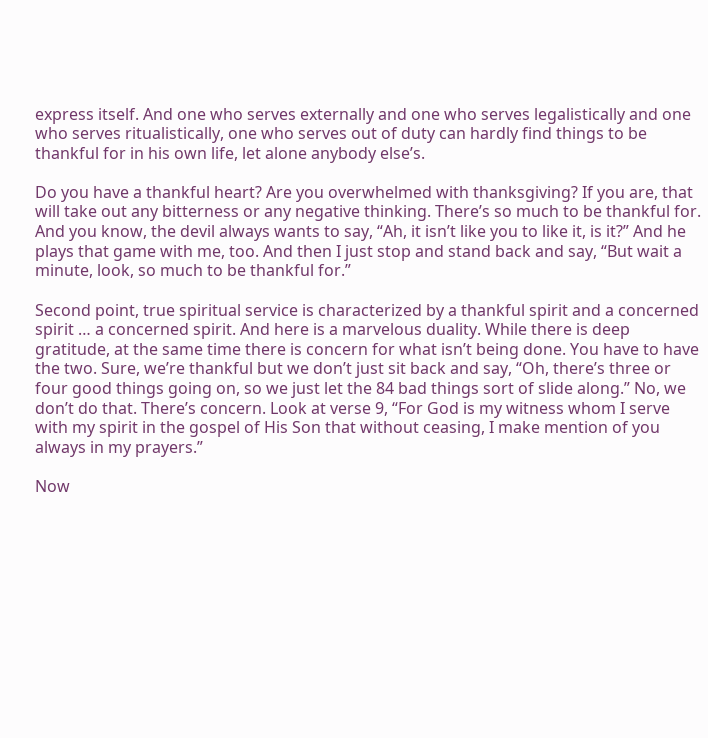express itself. And one who serves externally and one who serves legalistically and one who serves ritualistically, one who serves out of duty can hardly find things to be thankful for in his own life, let alone anybody else’s.

Do you have a thankful heart? Are you overwhelmed with thanksgiving? If you are, that will take out any bitterness or any negative thinking. There’s so much to be thankful for. And you know, the devil always wants to say, “Ah, it isn’t like you to like it, is it?” And he plays that game with me, too. And then I just stop and stand back and say, “But wait a minute, look, so much to be thankful for.”

Second point, true spiritual service is characterized by a thankful spirit and a concerned spirit … a concerned spirit. And here is a marvelous duality. While there is deep gratitude, at the same time there is concern for what isn’t being done. You have to have the two. Sure, we’re thankful but we don’t just sit back and say, “Oh, there’s three or four good things going on, so we just let the 84 bad things sort of slide along.” No, we don’t do that. There’s concern. Look at verse 9, “For God is my witness whom I serve with my spirit in the gospel of His Son that without ceasing, I make mention of you always in my prayers.”

Now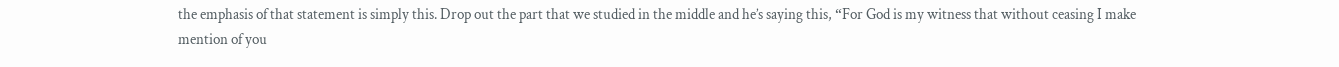the emphasis of that statement is simply this. Drop out the part that we studied in the middle and he’s saying this, “For God is my witness that without ceasing I make mention of you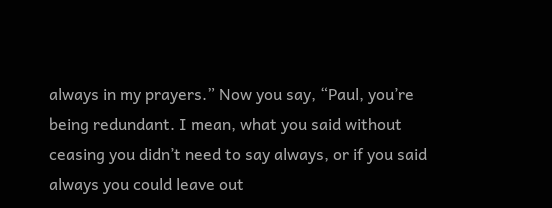always in my prayers.” Now you say, “Paul, you’re being redundant. I mean, what you said without ceasing you didn’t need to say always, or if you said always you could leave out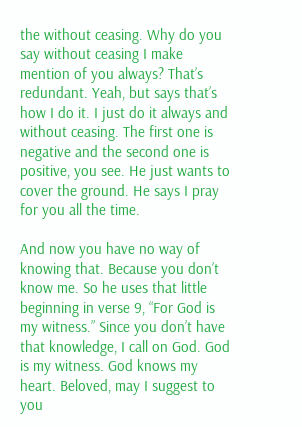the without ceasing. Why do you say without ceasing I make mention of you always? That’s redundant. Yeah, but says that’s how I do it. I just do it always and without ceasing. The first one is negative and the second one is positive, you see. He just wants to cover the ground. He says I pray for you all the time.

And now you have no way of knowing that. Because you don’t know me. So he uses that little beginning in verse 9, “For God is my witness.” Since you don’t have that knowledge, I call on God. God is my witness. God knows my heart. Beloved, may I suggest to you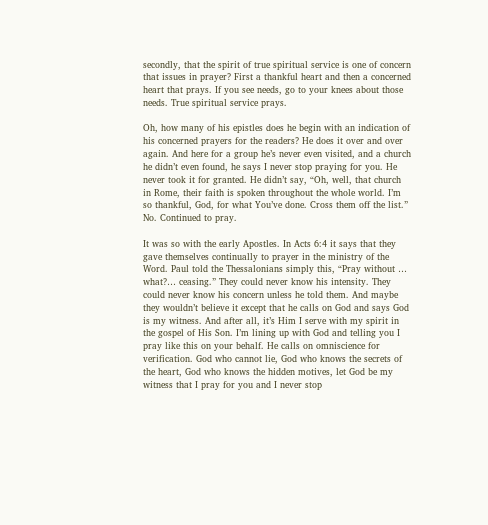secondly, that the spirit of true spiritual service is one of concern that issues in prayer? First a thankful heart and then a concerned heart that prays. If you see needs, go to your knees about those needs. True spiritual service prays.

Oh, how many of his epistles does he begin with an indication of his concerned prayers for the readers? He does it over and over again. And here for a group he’s never even visited, and a church he didn’t even found, he says I never stop praying for you. He never took it for granted. He didn’t say, “Oh, well, that church in Rome, their faith is spoken throughout the whole world. I’m so thankful, God, for what You’ve done. Cross them off the list.” No. Continued to pray.

It was so with the early Apostles. In Acts 6:4 it says that they gave themselves continually to prayer in the ministry of the Word. Paul told the Thessalonians simply this, “Pray without … what?… ceasing.” They could never know his intensity. They could never know his concern unless he told them. And maybe they wouldn’t believe it except that he calls on God and says God is my witness. And after all, it’s Him I serve with my spirit in the gospel of His Son. I’m lining up with God and telling you I pray like this on your behalf. He calls on omniscience for verification. God who cannot lie, God who knows the secrets of the heart, God who knows the hidden motives, let God be my witness that I pray for you and I never stop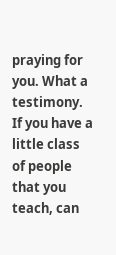praying for you. What a testimony. If you have a little class of people that you teach, can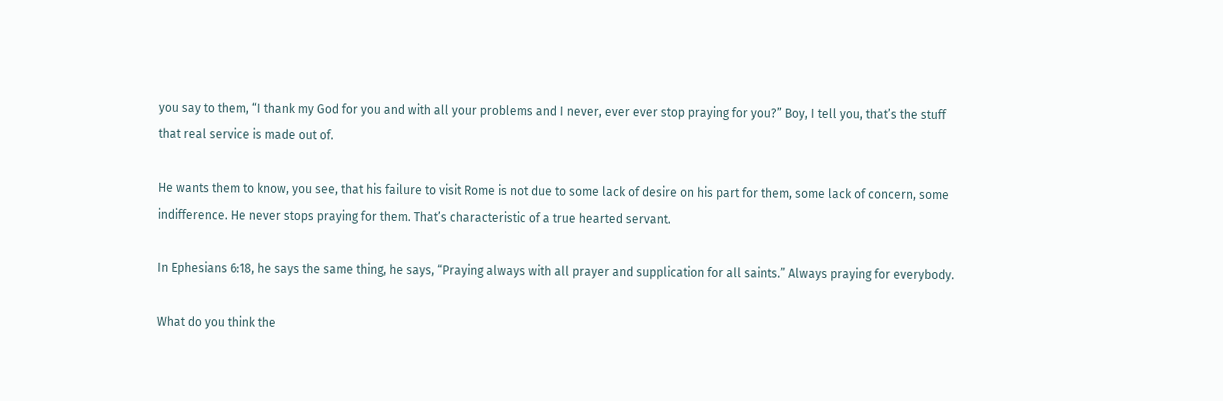you say to them, “I thank my God for you and with all your problems and I never, ever ever stop praying for you?” Boy, I tell you, that’s the stuff that real service is made out of.

He wants them to know, you see, that his failure to visit Rome is not due to some lack of desire on his part for them, some lack of concern, some indifference. He never stops praying for them. That’s characteristic of a true hearted servant.

In Ephesians 6:18, he says the same thing, he says, “Praying always with all prayer and supplication for all saints.” Always praying for everybody.

What do you think the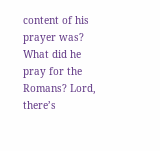content of his prayer was? What did he pray for the Romans? Lord, there’s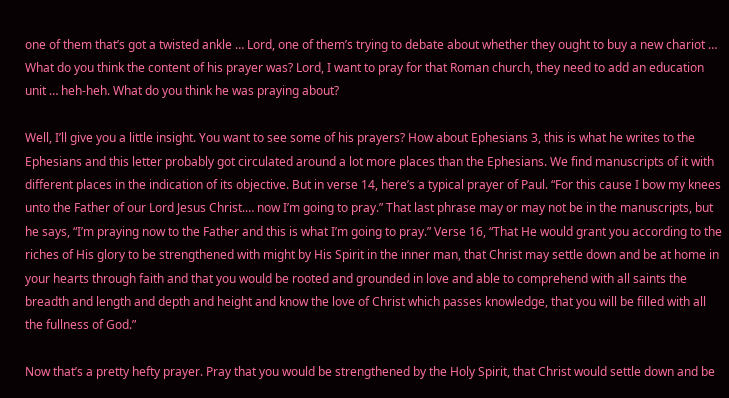one of them that’s got a twisted ankle … Lord, one of them’s trying to debate about whether they ought to buy a new chariot … What do you think the content of his prayer was? Lord, I want to pray for that Roman church, they need to add an education unit … heh-heh. What do you think he was praying about?

Well, I’ll give you a little insight. You want to see some of his prayers? How about Ephesians 3, this is what he writes to the Ephesians and this letter probably got circulated around a lot more places than the Ephesians. We find manuscripts of it with different places in the indication of its objective. But in verse 14, here’s a typical prayer of Paul. “For this cause I bow my knees unto the Father of our Lord Jesus Christ.… now I’m going to pray.” That last phrase may or may not be in the manuscripts, but he says, “I’m praying now to the Father and this is what I’m going to pray.” Verse 16, “That He would grant you according to the riches of His glory to be strengthened with might by His Spirit in the inner man, that Christ may settle down and be at home in your hearts through faith and that you would be rooted and grounded in love and able to comprehend with all saints the breadth and length and depth and height and know the love of Christ which passes knowledge, that you will be filled with all the fullness of God.”

Now that’s a pretty hefty prayer. Pray that you would be strengthened by the Holy Spirit, that Christ would settle down and be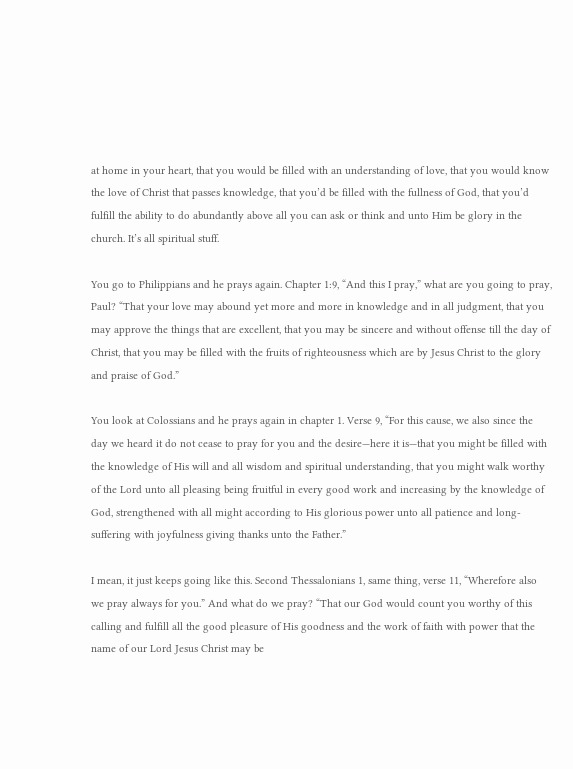at home in your heart, that you would be filled with an understanding of love, that you would know the love of Christ that passes knowledge, that you’d be filled with the fullness of God, that you’d fulfill the ability to do abundantly above all you can ask or think and unto Him be glory in the church. It’s all spiritual stuff.

You go to Philippians and he prays again. Chapter 1:9, “And this I pray,” what are you going to pray, Paul? “That your love may abound yet more and more in knowledge and in all judgment, that you may approve the things that are excellent, that you may be sincere and without offense till the day of Christ, that you may be filled with the fruits of righteousness which are by Jesus Christ to the glory and praise of God.”

You look at Colossians and he prays again in chapter 1. Verse 9, “For this cause, we also since the day we heard it do not cease to pray for you and the desire—here it is—that you might be filled with the knowledge of His will and all wisdom and spiritual understanding, that you might walk worthy of the Lord unto all pleasing being fruitful in every good work and increasing by the knowledge of God, strengthened with all might according to His glorious power unto all patience and long-suffering with joyfulness giving thanks unto the Father.”

I mean, it just keeps going like this. Second Thessalonians 1, same thing, verse 11, “Wherefore also we pray always for you.” And what do we pray? “That our God would count you worthy of this calling and fulfill all the good pleasure of His goodness and the work of faith with power that the name of our Lord Jesus Christ may be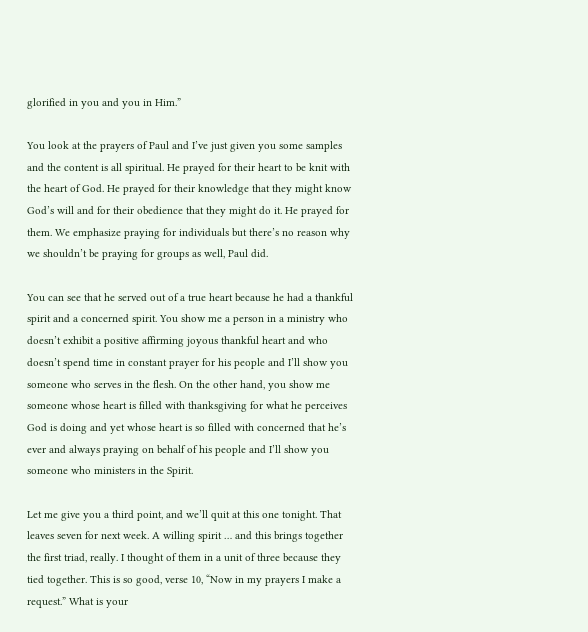glorified in you and you in Him.”

You look at the prayers of Paul and I’ve just given you some samples and the content is all spiritual. He prayed for their heart to be knit with the heart of God. He prayed for their knowledge that they might know God’s will and for their obedience that they might do it. He prayed for them. We emphasize praying for individuals but there’s no reason why we shouldn’t be praying for groups as well, Paul did.

You can see that he served out of a true heart because he had a thankful spirit and a concerned spirit. You show me a person in a ministry who doesn’t exhibit a positive affirming joyous thankful heart and who doesn’t spend time in constant prayer for his people and I’ll show you someone who serves in the flesh. On the other hand, you show me someone whose heart is filled with thanksgiving for what he perceives God is doing and yet whose heart is so filled with concerned that he’s ever and always praying on behalf of his people and I’ll show you someone who ministers in the Spirit.

Let me give you a third point, and we’ll quit at this one tonight. That leaves seven for next week. A willing spirit … and this brings together the first triad, really. I thought of them in a unit of three because they tied together. This is so good, verse 10, “Now in my prayers I make a request.” What is your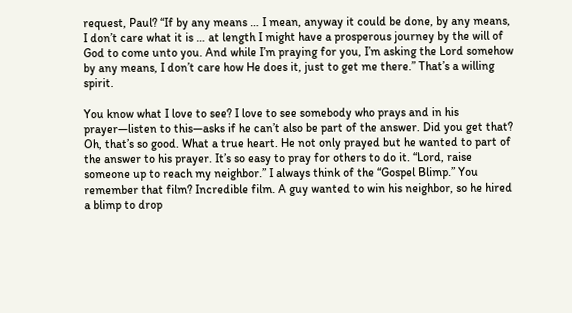request, Paul? “If by any means … I mean, anyway it could be done, by any means, I don’t care what it is … at length I might have a prosperous journey by the will of God to come unto you. And while I’m praying for you, I’m asking the Lord somehow by any means, I don’t care how He does it, just to get me there.” That’s a willing spirit.

You know what I love to see? I love to see somebody who prays and in his prayer—listen to this—asks if he can’t also be part of the answer. Did you get that? Oh, that’s so good. What a true heart. He not only prayed but he wanted to part of the answer to his prayer. It’s so easy to pray for others to do it. “Lord, raise someone up to reach my neighbor.” I always think of the “Gospel Blimp.” You remember that film? Incredible film. A guy wanted to win his neighbor, so he hired a blimp to drop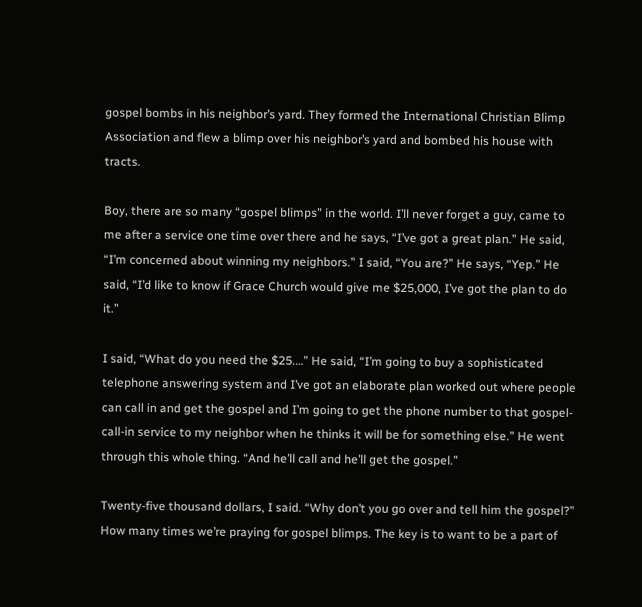gospel bombs in his neighbor’s yard. They formed the International Christian Blimp Association and flew a blimp over his neighbor’s yard and bombed his house with tracts.

Boy, there are so many “gospel blimps” in the world. I’ll never forget a guy, came to me after a service one time over there and he says, “I’ve got a great plan.” He said, “I’m concerned about winning my neighbors.” I said, “You are?” He says, “Yep.” He said, “I’d like to know if Grace Church would give me $25,000, I’ve got the plan to do it.”

I said, “What do you need the $25.…” He said, “I’m going to buy a sophisticated telephone answering system and I’ve got an elaborate plan worked out where people can call in and get the gospel and I’m going to get the phone number to that gospel-call-in service to my neighbor when he thinks it will be for something else.” He went through this whole thing. “And he’ll call and he’ll get the gospel.”

Twenty-five thousand dollars, I said. “Why don’t you go over and tell him the gospel?” How many times we’re praying for gospel blimps. The key is to want to be a part of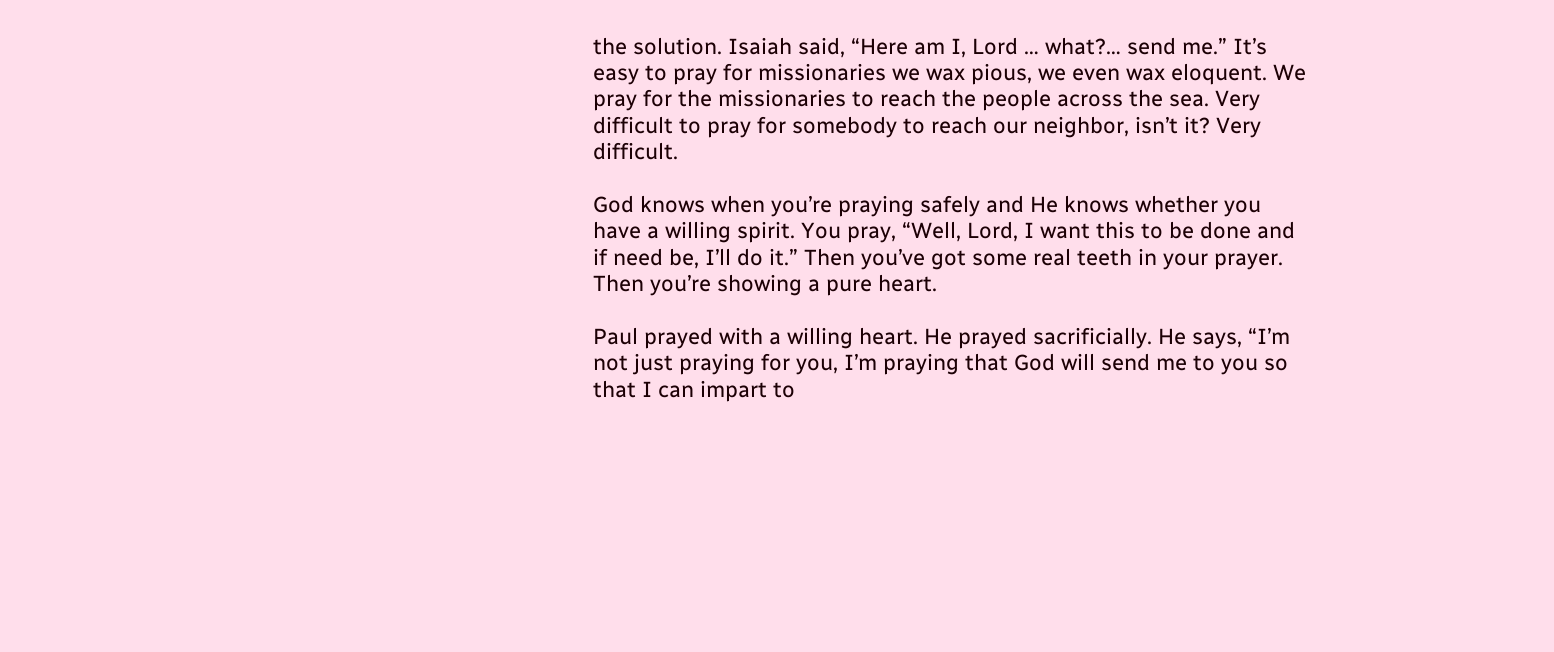the solution. Isaiah said, “Here am I, Lord … what?… send me.” It’s easy to pray for missionaries we wax pious, we even wax eloquent. We pray for the missionaries to reach the people across the sea. Very difficult to pray for somebody to reach our neighbor, isn’t it? Very difficult.

God knows when you’re praying safely and He knows whether you have a willing spirit. You pray, “Well, Lord, I want this to be done and if need be, I’ll do it.” Then you’ve got some real teeth in your prayer. Then you’re showing a pure heart.

Paul prayed with a willing heart. He prayed sacrificially. He says, “I’m not just praying for you, I’m praying that God will send me to you so that I can impart to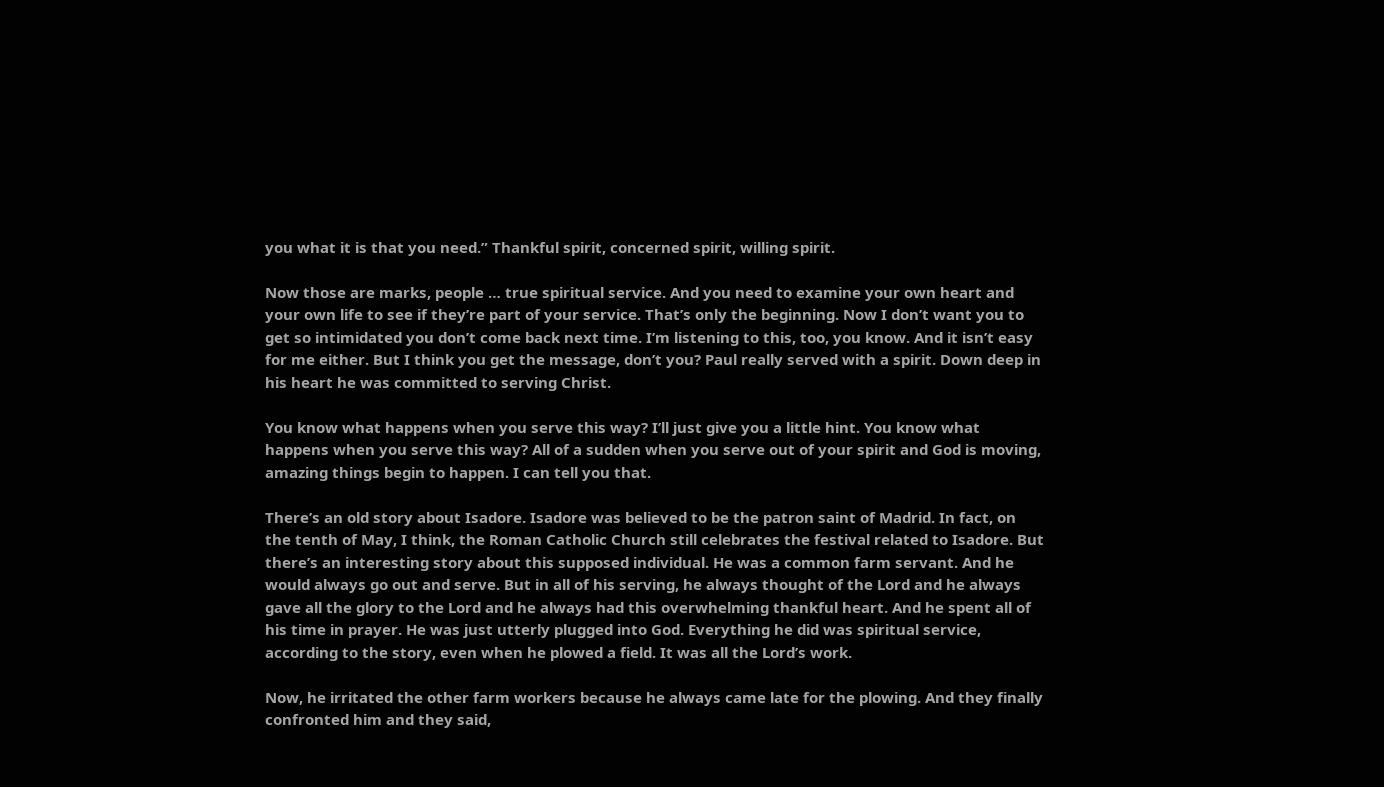you what it is that you need.” Thankful spirit, concerned spirit, willing spirit.

Now those are marks, people … true spiritual service. And you need to examine your own heart and your own life to see if they’re part of your service. That’s only the beginning. Now I don’t want you to get so intimidated you don’t come back next time. I’m listening to this, too, you know. And it isn’t easy for me either. But I think you get the message, don’t you? Paul really served with a spirit. Down deep in his heart he was committed to serving Christ.

You know what happens when you serve this way? I’ll just give you a little hint. You know what happens when you serve this way? All of a sudden when you serve out of your spirit and God is moving, amazing things begin to happen. I can tell you that.

There’s an old story about Isadore. Isadore was believed to be the patron saint of Madrid. In fact, on the tenth of May, I think, the Roman Catholic Church still celebrates the festival related to Isadore. But there’s an interesting story about this supposed individual. He was a common farm servant. And he would always go out and serve. But in all of his serving, he always thought of the Lord and he always gave all the glory to the Lord and he always had this overwhelming thankful heart. And he spent all of his time in prayer. He was just utterly plugged into God. Everything he did was spiritual service, according to the story, even when he plowed a field. It was all the Lord’s work.

Now, he irritated the other farm workers because he always came late for the plowing. And they finally confronted him and they said,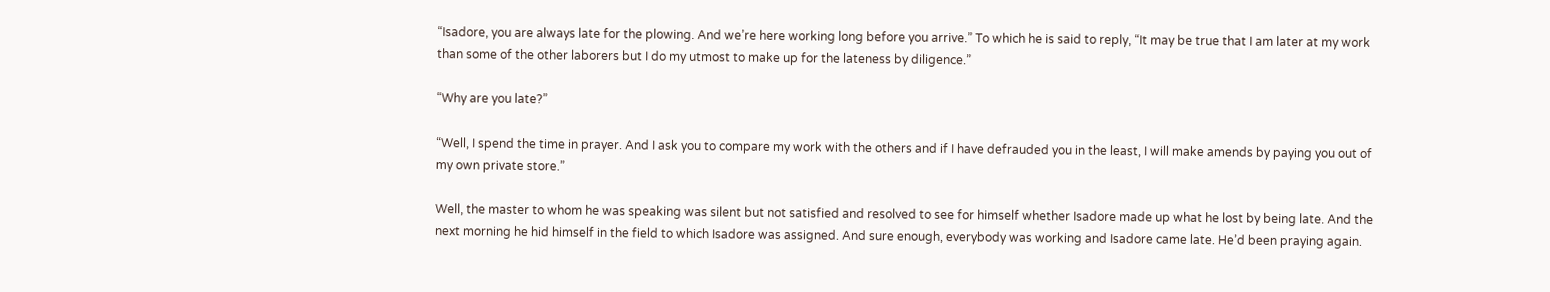“Isadore, you are always late for the plowing. And we’re here working long before you arrive.” To which he is said to reply, “It may be true that I am later at my work than some of the other laborers but I do my utmost to make up for the lateness by diligence.”

“Why are you late?”

“Well, I spend the time in prayer. And I ask you to compare my work with the others and if I have defrauded you in the least, I will make amends by paying you out of my own private store.”

Well, the master to whom he was speaking was silent but not satisfied and resolved to see for himself whether Isadore made up what he lost by being late. And the next morning he hid himself in the field to which Isadore was assigned. And sure enough, everybody was working and Isadore came late. He’d been praying again.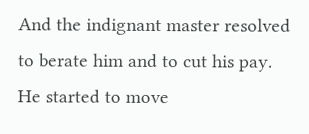And the indignant master resolved to berate him and to cut his pay. He started to move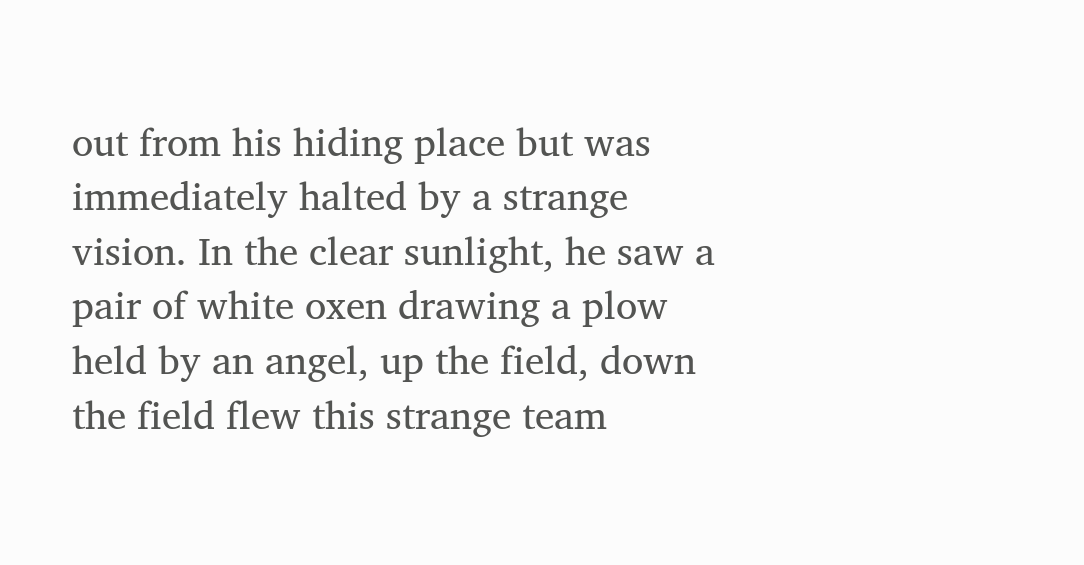out from his hiding place but was immediately halted by a strange vision. In the clear sunlight, he saw a pair of white oxen drawing a plow held by an angel, up the field, down the field flew this strange team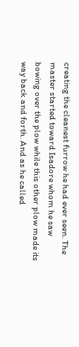creating the cleanest furrow he had ever seen. The master started toward Isadore whom he saw bowing over the plow while this other plow made its way back and forth. And as he called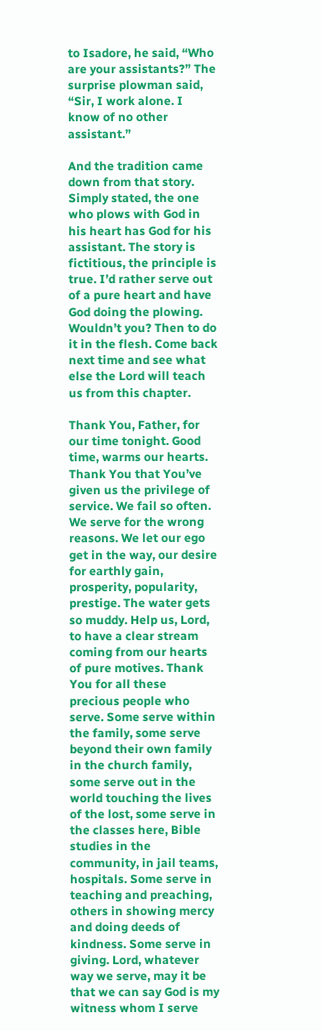to Isadore, he said, “Who are your assistants?” The surprise plowman said, “Sir, I work alone. I know of no other assistant.”

And the tradition came down from that story. Simply stated, the one who plows with God in his heart has God for his assistant. The story is fictitious, the principle is true. I’d rather serve out of a pure heart and have God doing the plowing. Wouldn’t you? Then to do it in the flesh. Come back next time and see what else the Lord will teach us from this chapter.

Thank You, Father, for our time tonight. Good time, warms our hearts. Thank You that You’ve given us the privilege of service. We fail so often. We serve for the wrong reasons. We let our ego get in the way, our desire for earthly gain, prosperity, popularity, prestige. The water gets so muddy. Help us, Lord, to have a clear stream coming from our hearts of pure motives. Thank You for all these precious people who serve. Some serve within the family, some serve beyond their own family in the church family, some serve out in the world touching the lives of the lost, some serve in the classes here, Bible studies in the community, in jail teams, hospitals. Some serve in teaching and preaching, others in showing mercy and doing deeds of kindness. Some serve in giving. Lord, whatever way we serve, may it be that we can say God is my witness whom I serve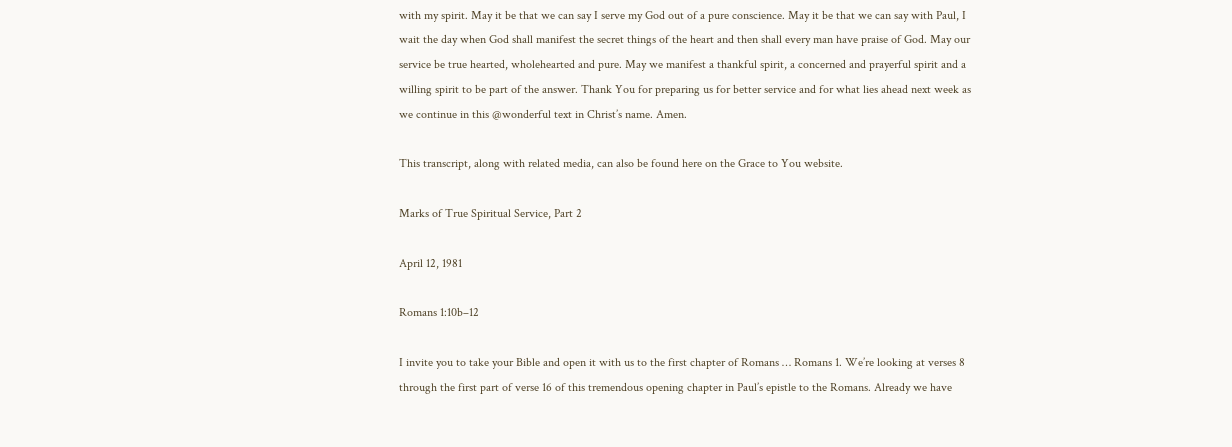with my spirit. May it be that we can say I serve my God out of a pure conscience. May it be that we can say with Paul, I wait the day when God shall manifest the secret things of the heart and then shall every man have praise of God. May our service be true hearted, wholehearted and pure. May we manifest a thankful spirit, a concerned and prayerful spirit and a willing spirit to be part of the answer. Thank You for preparing us for better service and for what lies ahead next week as we continue in this @wonderful text in Christ’s name. Amen.

This transcript, along with related media, can also be found here on the Grace to You website.

Marks of True Spiritual Service, Part 2

April 12, 1981

Romans 1:10b–12

I invite you to take your Bible and open it with us to the first chapter of Romans … Romans 1. We’re looking at verses 8 through the first part of verse 16 of this tremendous opening chapter in Paul’s epistle to the Romans. Already we have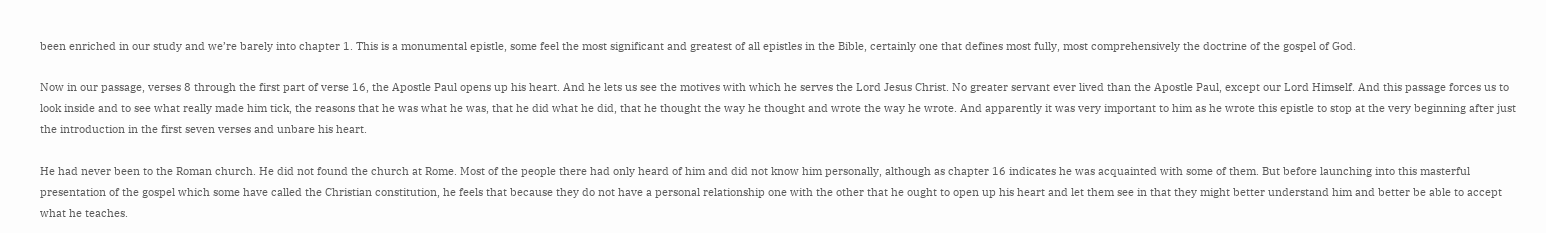been enriched in our study and we’re barely into chapter 1. This is a monumental epistle, some feel the most significant and greatest of all epistles in the Bible, certainly one that defines most fully, most comprehensively the doctrine of the gospel of God.

Now in our passage, verses 8 through the first part of verse 16, the Apostle Paul opens up his heart. And he lets us see the motives with which he serves the Lord Jesus Christ. No greater servant ever lived than the Apostle Paul, except our Lord Himself. And this passage forces us to look inside and to see what really made him tick, the reasons that he was what he was, that he did what he did, that he thought the way he thought and wrote the way he wrote. And apparently it was very important to him as he wrote this epistle to stop at the very beginning after just the introduction in the first seven verses and unbare his heart.

He had never been to the Roman church. He did not found the church at Rome. Most of the people there had only heard of him and did not know him personally, although as chapter 16 indicates he was acquainted with some of them. But before launching into this masterful presentation of the gospel which some have called the Christian constitution, he feels that because they do not have a personal relationship one with the other that he ought to open up his heart and let them see in that they might better understand him and better be able to accept what he teaches.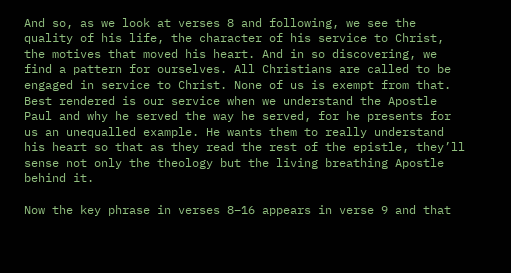And so, as we look at verses 8 and following, we see the quality of his life, the character of his service to Christ, the motives that moved his heart. And in so discovering, we find a pattern for ourselves. All Christians are called to be engaged in service to Christ. None of us is exempt from that. Best rendered is our service when we understand the Apostle Paul and why he served the way he served, for he presents for us an unequalled example. He wants them to really understand his heart so that as they read the rest of the epistle, they’ll sense not only the theology but the living breathing Apostle behind it.

Now the key phrase in verses 8–16 appears in verse 9 and that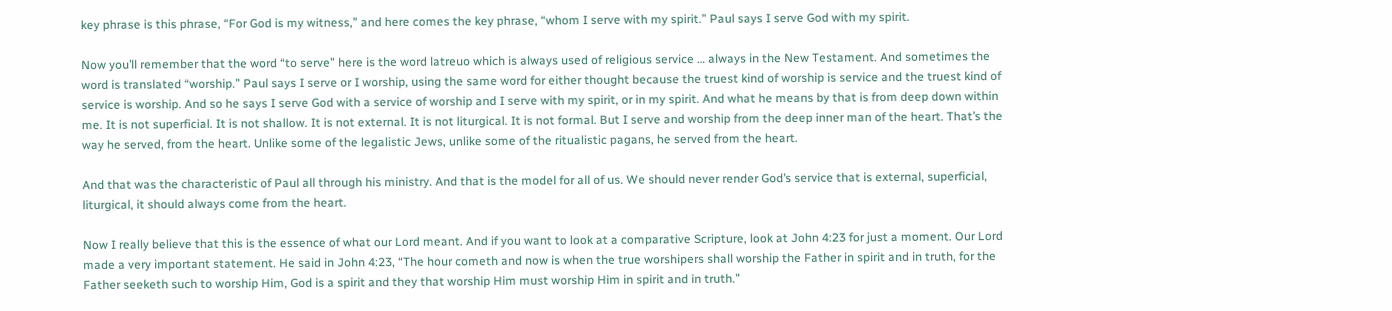key phrase is this phrase, “For God is my witness,” and here comes the key phrase, “whom I serve with my spirit.” Paul says I serve God with my spirit.

Now you’ll remember that the word “to serve” here is the word latreuo which is always used of religious service … always in the New Testament. And sometimes the word is translated “worship.” Paul says I serve or I worship, using the same word for either thought because the truest kind of worship is service and the truest kind of service is worship. And so he says I serve God with a service of worship and I serve with my spirit, or in my spirit. And what he means by that is from deep down within me. It is not superficial. It is not shallow. It is not external. It is not liturgical. It is not formal. But I serve and worship from the deep inner man of the heart. That’s the way he served, from the heart. Unlike some of the legalistic Jews, unlike some of the ritualistic pagans, he served from the heart.

And that was the characteristic of Paul all through his ministry. And that is the model for all of us. We should never render God’s service that is external, superficial, liturgical, it should always come from the heart.

Now I really believe that this is the essence of what our Lord meant. And if you want to look at a comparative Scripture, look at John 4:23 for just a moment. Our Lord made a very important statement. He said in John 4:23, “The hour cometh and now is when the true worshipers shall worship the Father in spirit and in truth, for the Father seeketh such to worship Him, God is a spirit and they that worship Him must worship Him in spirit and in truth.”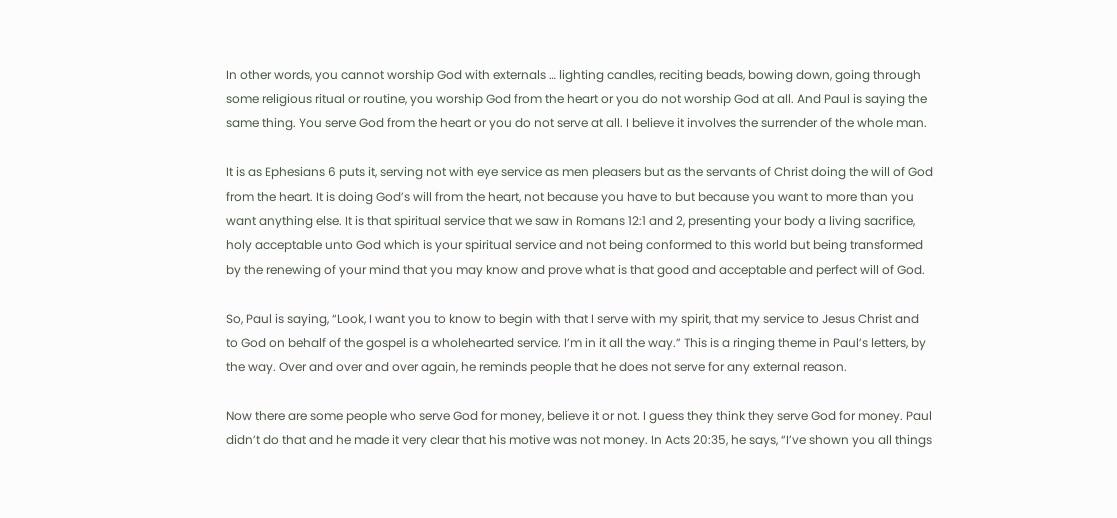In other words, you cannot worship God with externals … lighting candles, reciting beads, bowing down, going through some religious ritual or routine, you worship God from the heart or you do not worship God at all. And Paul is saying the same thing. You serve God from the heart or you do not serve at all. I believe it involves the surrender of the whole man.

It is as Ephesians 6 puts it, serving not with eye service as men pleasers but as the servants of Christ doing the will of God from the heart. It is doing God’s will from the heart, not because you have to but because you want to more than you want anything else. It is that spiritual service that we saw in Romans 12:1 and 2, presenting your body a living sacrifice, holy acceptable unto God which is your spiritual service and not being conformed to this world but being transformed by the renewing of your mind that you may know and prove what is that good and acceptable and perfect will of God.

So, Paul is saying, “Look, I want you to know to begin with that I serve with my spirit, that my service to Jesus Christ and to God on behalf of the gospel is a wholehearted service. I’m in it all the way.” This is a ringing theme in Paul’s letters, by the way. Over and over and over again, he reminds people that he does not serve for any external reason.

Now there are some people who serve God for money, believe it or not. I guess they think they serve God for money. Paul didn’t do that and he made it very clear that his motive was not money. In Acts 20:35, he says, “I’ve shown you all things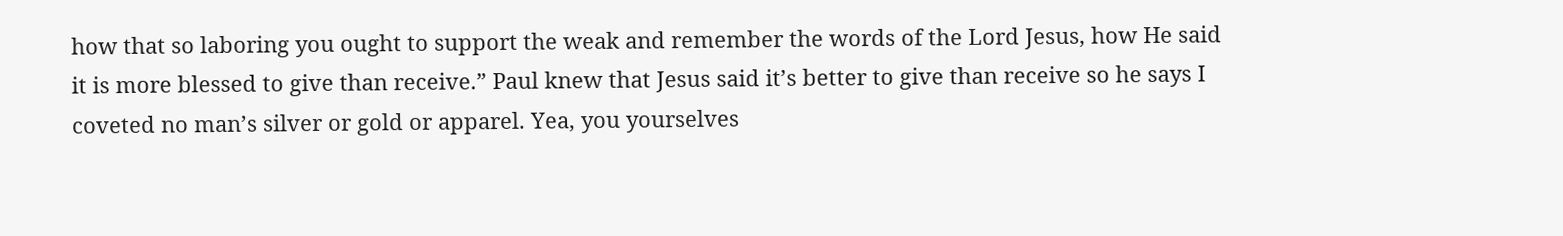how that so laboring you ought to support the weak and remember the words of the Lord Jesus, how He said it is more blessed to give than receive.” Paul knew that Jesus said it’s better to give than receive so he says I coveted no man’s silver or gold or apparel. Yea, you yourselves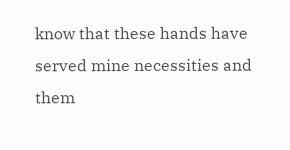know that these hands have served mine necessities and them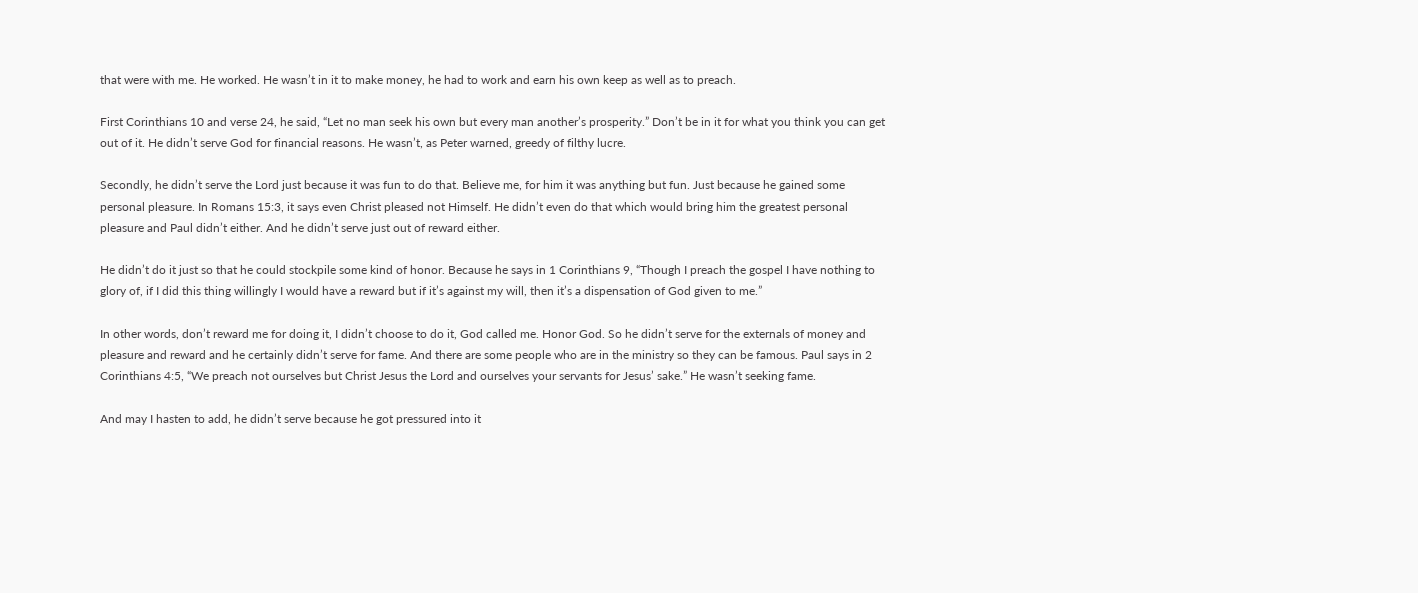that were with me. He worked. He wasn’t in it to make money, he had to work and earn his own keep as well as to preach.

First Corinthians 10 and verse 24, he said, “Let no man seek his own but every man another’s prosperity.” Don’t be in it for what you think you can get out of it. He didn’t serve God for financial reasons. He wasn’t, as Peter warned, greedy of filthy lucre.

Secondly, he didn’t serve the Lord just because it was fun to do that. Believe me, for him it was anything but fun. Just because he gained some personal pleasure. In Romans 15:3, it says even Christ pleased not Himself. He didn’t even do that which would bring him the greatest personal pleasure and Paul didn’t either. And he didn’t serve just out of reward either.

He didn’t do it just so that he could stockpile some kind of honor. Because he says in 1 Corinthians 9, “Though I preach the gospel I have nothing to glory of, if I did this thing willingly I would have a reward but if it’s against my will, then it’s a dispensation of God given to me.”

In other words, don’t reward me for doing it, I didn’t choose to do it, God called me. Honor God. So he didn’t serve for the externals of money and pleasure and reward and he certainly didn’t serve for fame. And there are some people who are in the ministry so they can be famous. Paul says in 2 Corinthians 4:5, “We preach not ourselves but Christ Jesus the Lord and ourselves your servants for Jesus’ sake.” He wasn’t seeking fame.

And may I hasten to add, he didn’t serve because he got pressured into it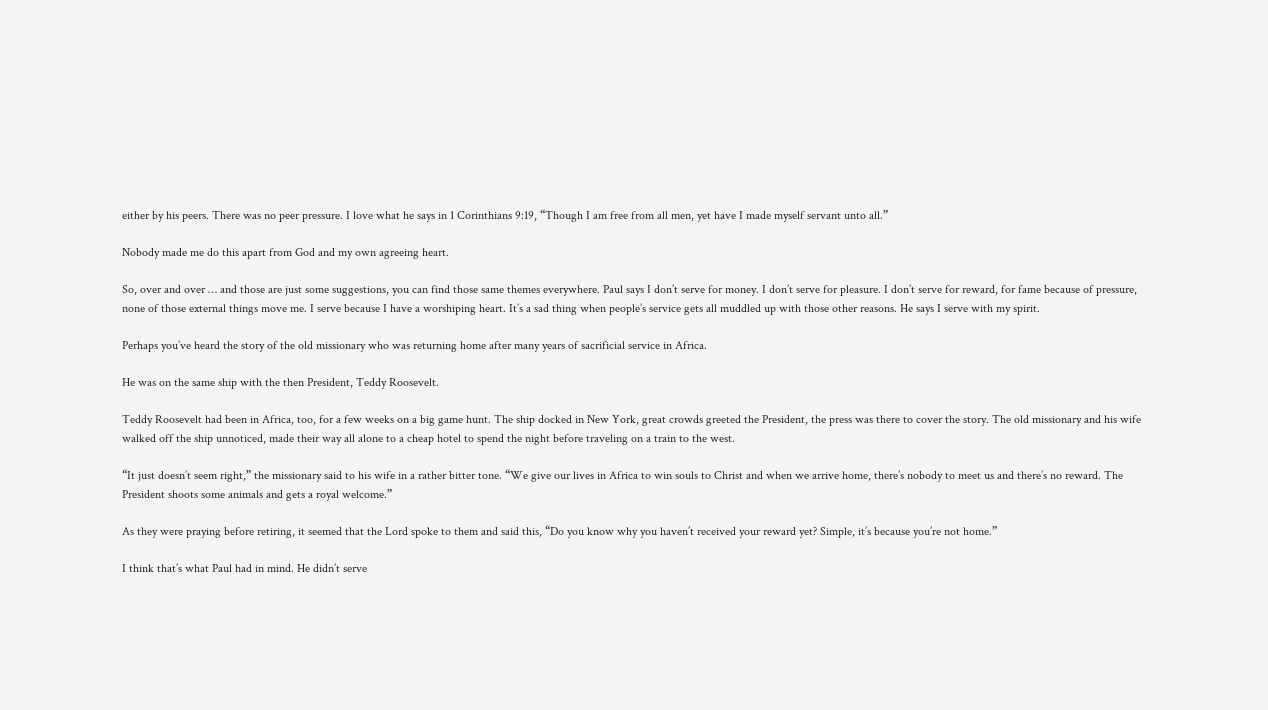either by his peers. There was no peer pressure. I love what he says in 1 Corinthians 9:19, “Though I am free from all men, yet have I made myself servant unto all.”

Nobody made me do this apart from God and my own agreeing heart.

So, over and over … and those are just some suggestions, you can find those same themes everywhere. Paul says I don’t serve for money. I don’t serve for pleasure. I don’t serve for reward, for fame because of pressure, none of those external things move me. I serve because I have a worshiping heart. It’s a sad thing when people’s service gets all muddled up with those other reasons. He says I serve with my spirit.

Perhaps you’ve heard the story of the old missionary who was returning home after many years of sacrificial service in Africa.

He was on the same ship with the then President, Teddy Roosevelt.

Teddy Roosevelt had been in Africa, too, for a few weeks on a big game hunt. The ship docked in New York, great crowds greeted the President, the press was there to cover the story. The old missionary and his wife walked off the ship unnoticed, made their way all alone to a cheap hotel to spend the night before traveling on a train to the west.

“It just doesn’t seem right,” the missionary said to his wife in a rather bitter tone. “We give our lives in Africa to win souls to Christ and when we arrive home, there’s nobody to meet us and there’s no reward. The President shoots some animals and gets a royal welcome.”

As they were praying before retiring, it seemed that the Lord spoke to them and said this, “Do you know why you haven’t received your reward yet? Simple, it’s because you’re not home.”

I think that’s what Paul had in mind. He didn’t serve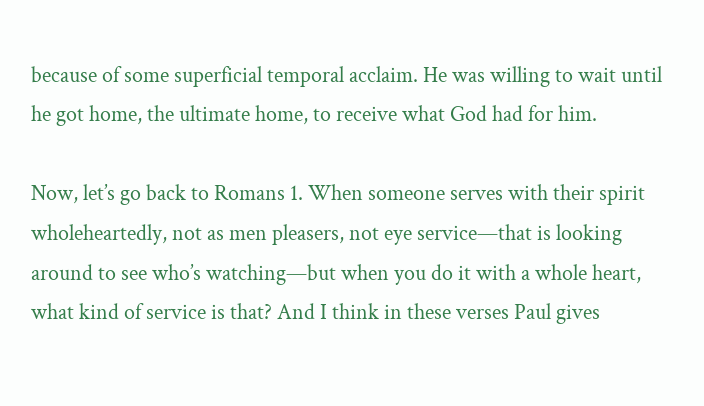because of some superficial temporal acclaim. He was willing to wait until he got home, the ultimate home, to receive what God had for him.

Now, let’s go back to Romans 1. When someone serves with their spirit wholeheartedly, not as men pleasers, not eye service—that is looking around to see who’s watching—but when you do it with a whole heart, what kind of service is that? And I think in these verses Paul gives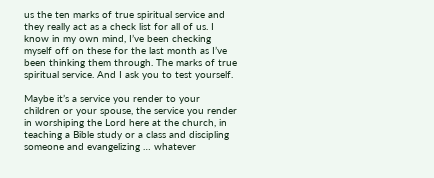us the ten marks of true spiritual service and they really act as a check list for all of us. I know in my own mind, I’ve been checking myself off on these for the last month as I’ve been thinking them through. The marks of true spiritual service. And I ask you to test yourself.

Maybe it’s a service you render to your children or your spouse, the service you render in worshiping the Lord here at the church, in teaching a Bible study or a class and discipling someone and evangelizing … whatever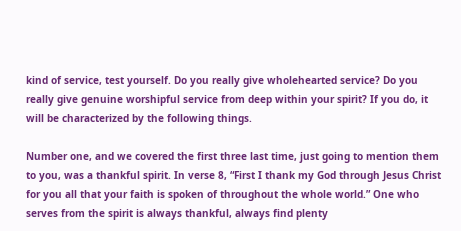kind of service, test yourself. Do you really give wholehearted service? Do you really give genuine worshipful service from deep within your spirit? If you do, it will be characterized by the following things.

Number one, and we covered the first three last time, just going to mention them to you, was a thankful spirit. In verse 8, “First I thank my God through Jesus Christ for you all that your faith is spoken of throughout the whole world.” One who serves from the spirit is always thankful, always find plenty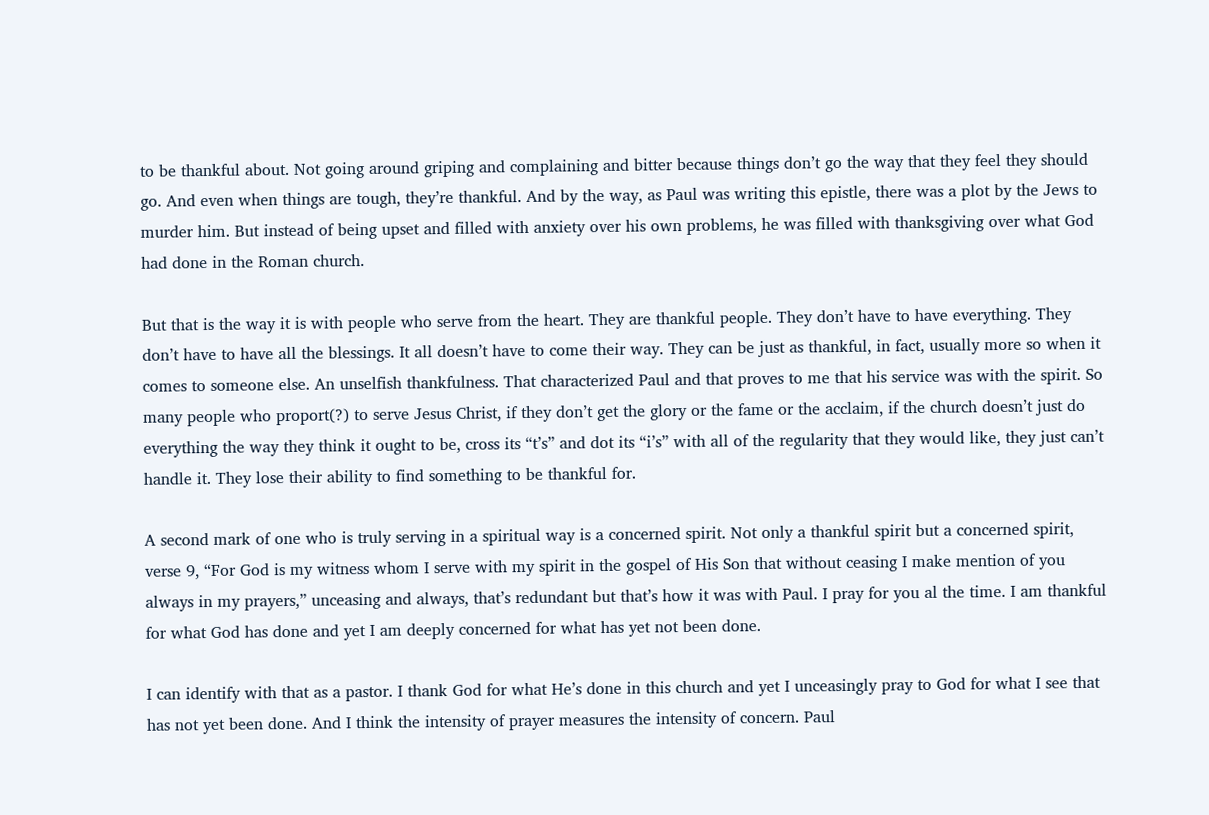to be thankful about. Not going around griping and complaining and bitter because things don’t go the way that they feel they should go. And even when things are tough, they’re thankful. And by the way, as Paul was writing this epistle, there was a plot by the Jews to murder him. But instead of being upset and filled with anxiety over his own problems, he was filled with thanksgiving over what God had done in the Roman church.

But that is the way it is with people who serve from the heart. They are thankful people. They don’t have to have everything. They don’t have to have all the blessings. It all doesn’t have to come their way. They can be just as thankful, in fact, usually more so when it comes to someone else. An unselfish thankfulness. That characterized Paul and that proves to me that his service was with the spirit. So many people who proport(?) to serve Jesus Christ, if they don’t get the glory or the fame or the acclaim, if the church doesn’t just do everything the way they think it ought to be, cross its “t’s” and dot its “i’s” with all of the regularity that they would like, they just can’t handle it. They lose their ability to find something to be thankful for.

A second mark of one who is truly serving in a spiritual way is a concerned spirit. Not only a thankful spirit but a concerned spirit, verse 9, “For God is my witness whom I serve with my spirit in the gospel of His Son that without ceasing I make mention of you always in my prayers,” unceasing and always, that’s redundant but that’s how it was with Paul. I pray for you al the time. I am thankful for what God has done and yet I am deeply concerned for what has yet not been done.

I can identify with that as a pastor. I thank God for what He’s done in this church and yet I unceasingly pray to God for what I see that has not yet been done. And I think the intensity of prayer measures the intensity of concern. Paul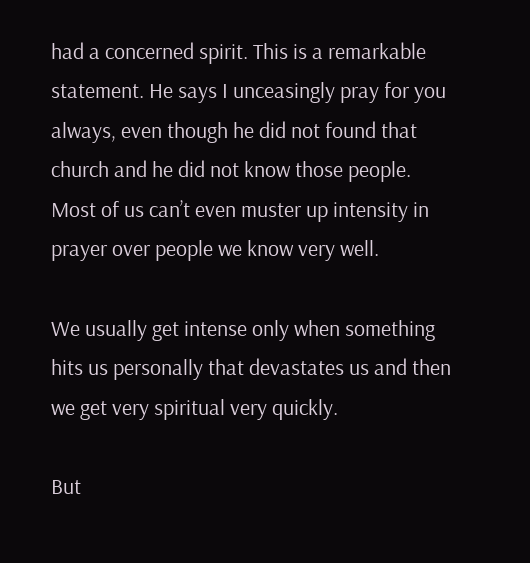had a concerned spirit. This is a remarkable statement. He says I unceasingly pray for you always, even though he did not found that church and he did not know those people. Most of us can’t even muster up intensity in prayer over people we know very well.

We usually get intense only when something hits us personally that devastates us and then we get very spiritual very quickly.

But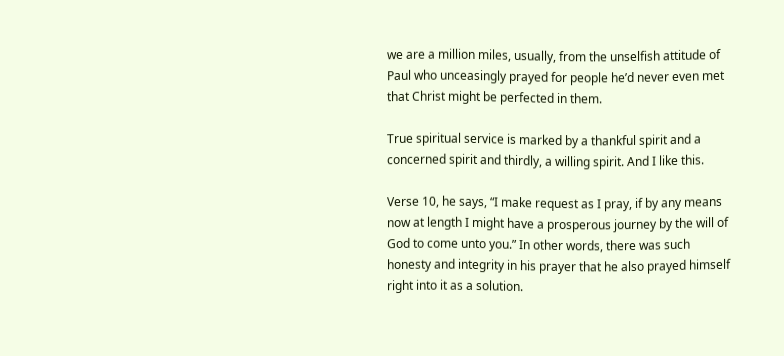we are a million miles, usually, from the unselfish attitude of Paul who unceasingly prayed for people he’d never even met that Christ might be perfected in them.

True spiritual service is marked by a thankful spirit and a concerned spirit and thirdly, a willing spirit. And I like this.

Verse 10, he says, “I make request as I pray, if by any means now at length I might have a prosperous journey by the will of God to come unto you.” In other words, there was such honesty and integrity in his prayer that he also prayed himself right into it as a solution.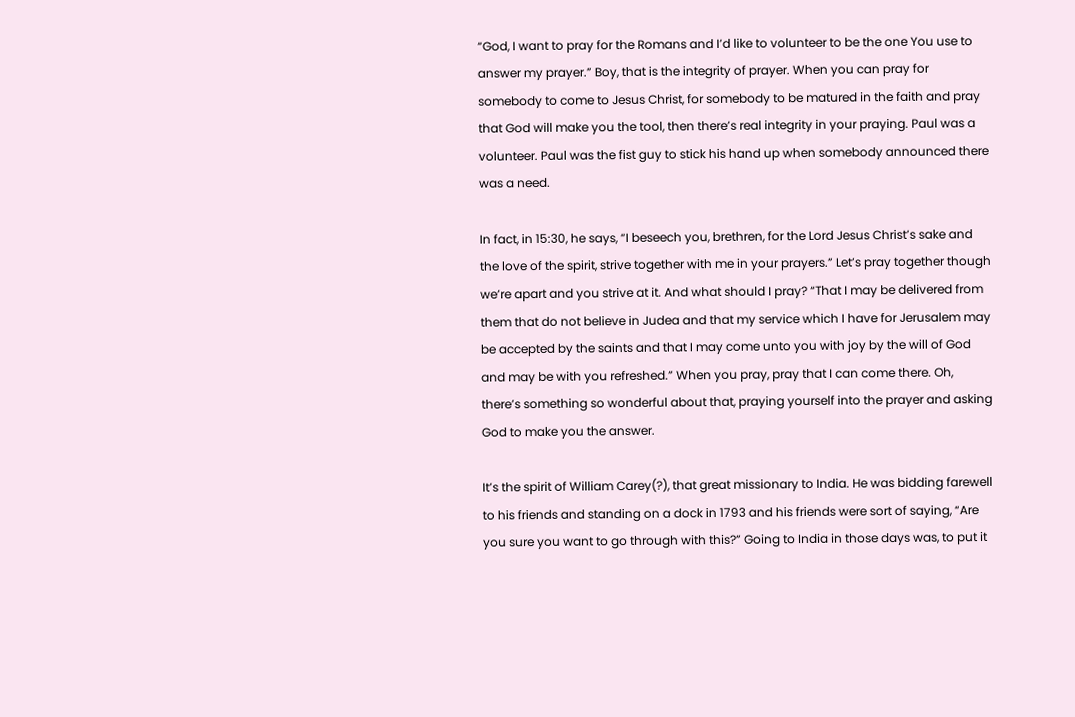“God, I want to pray for the Romans and I’d like to volunteer to be the one You use to answer my prayer.” Boy, that is the integrity of prayer. When you can pray for somebody to come to Jesus Christ, for somebody to be matured in the faith and pray that God will make you the tool, then there’s real integrity in your praying. Paul was a volunteer. Paul was the fist guy to stick his hand up when somebody announced there was a need.

In fact, in 15:30, he says, “I beseech you, brethren, for the Lord Jesus Christ’s sake and the love of the spirit, strive together with me in your prayers.” Let’s pray together though we’re apart and you strive at it. And what should I pray? “That I may be delivered from them that do not believe in Judea and that my service which I have for Jerusalem may be accepted by the saints and that I may come unto you with joy by the will of God and may be with you refreshed.” When you pray, pray that I can come there. Oh, there’s something so wonderful about that, praying yourself into the prayer and asking God to make you the answer.

It’s the spirit of William Carey(?), that great missionary to India. He was bidding farewell to his friends and standing on a dock in 1793 and his friends were sort of saying, “Are you sure you want to go through with this?” Going to India in those days was, to put it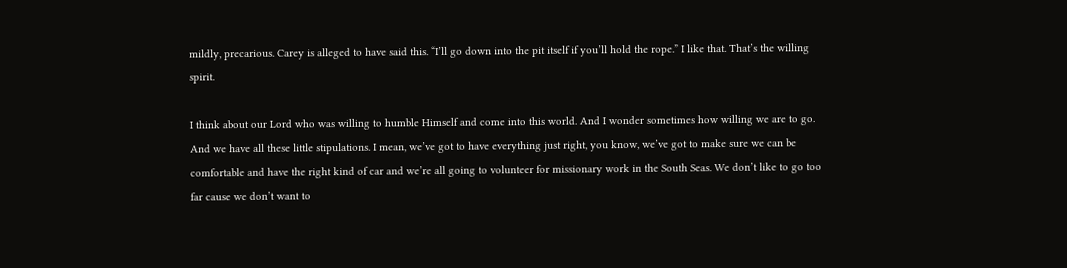mildly, precarious. Carey is alleged to have said this. “I’ll go down into the pit itself if you’ll hold the rope.” I like that. That’s the willing spirit.

I think about our Lord who was willing to humble Himself and come into this world. And I wonder sometimes how willing we are to go. And we have all these little stipulations. I mean, we’ve got to have everything just right, you know, we’ve got to make sure we can be comfortable and have the right kind of car and we’re all going to volunteer for missionary work in the South Seas. We don’t like to go too far cause we don’t want to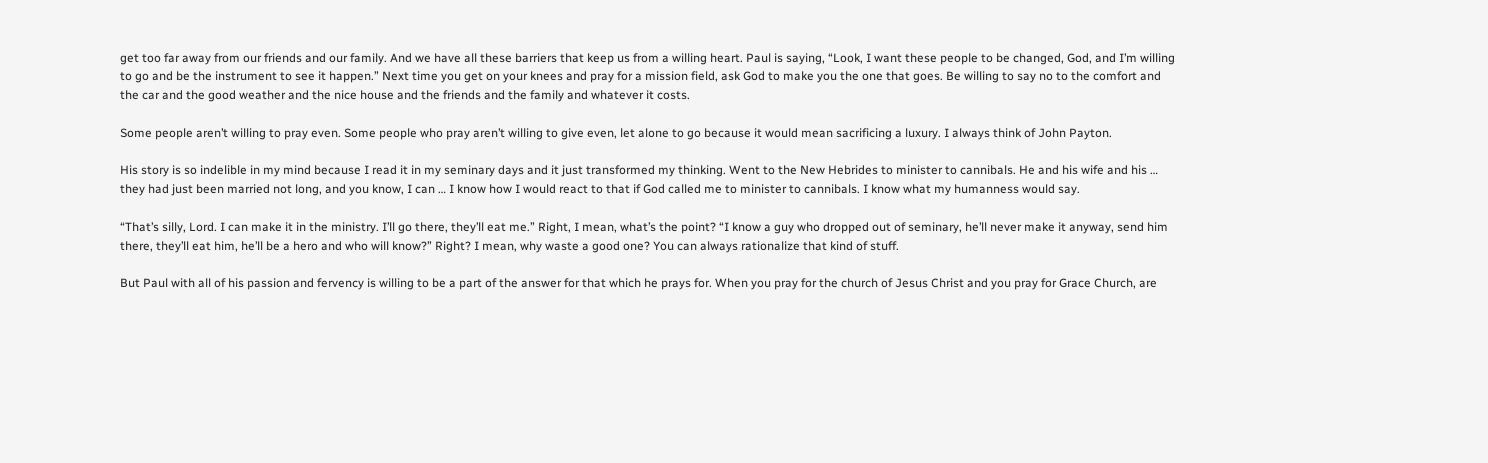get too far away from our friends and our family. And we have all these barriers that keep us from a willing heart. Paul is saying, “Look, I want these people to be changed, God, and I’m willing to go and be the instrument to see it happen.” Next time you get on your knees and pray for a mission field, ask God to make you the one that goes. Be willing to say no to the comfort and the car and the good weather and the nice house and the friends and the family and whatever it costs.

Some people aren’t willing to pray even. Some people who pray aren’t willing to give even, let alone to go because it would mean sacrificing a luxury. I always think of John Payton.

His story is so indelible in my mind because I read it in my seminary days and it just transformed my thinking. Went to the New Hebrides to minister to cannibals. He and his wife and his … they had just been married not long, and you know, I can … I know how I would react to that if God called me to minister to cannibals. I know what my humanness would say.

“That’s silly, Lord. I can make it in the ministry. I’ll go there, they’ll eat me.” Right, I mean, what’s the point? “I know a guy who dropped out of seminary, he’ll never make it anyway, send him there, they’ll eat him, he’ll be a hero and who will know?” Right? I mean, why waste a good one? You can always rationalize that kind of stuff.

But Paul with all of his passion and fervency is willing to be a part of the answer for that which he prays for. When you pray for the church of Jesus Christ and you pray for Grace Church, are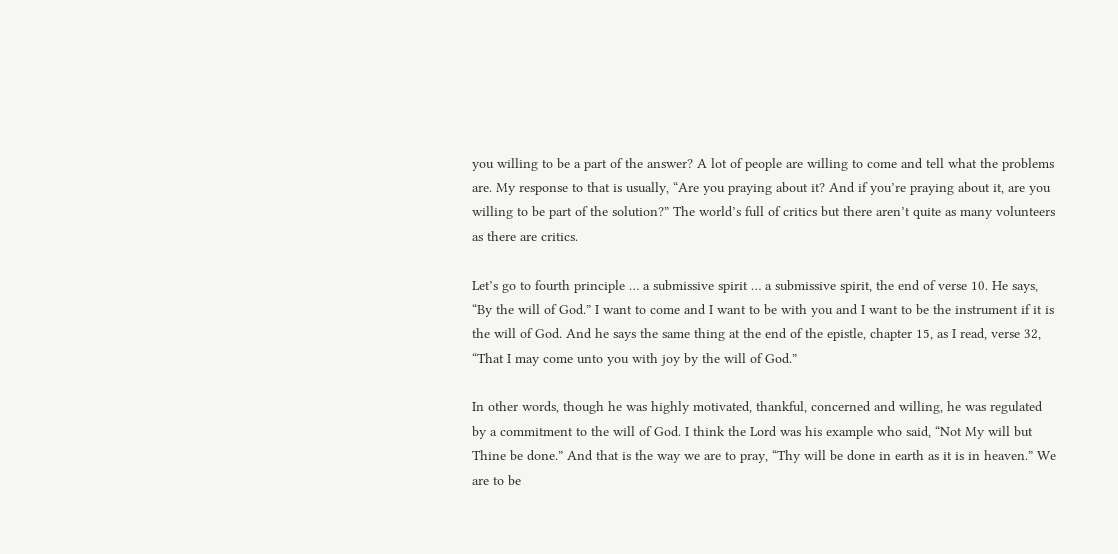you willing to be a part of the answer? A lot of people are willing to come and tell what the problems are. My response to that is usually, “Are you praying about it? And if you’re praying about it, are you willing to be part of the solution?” The world’s full of critics but there aren’t quite as many volunteers as there are critics.

Let’s go to fourth principle … a submissive spirit … a submissive spirit, the end of verse 10. He says, “By the will of God.” I want to come and I want to be with you and I want to be the instrument if it is the will of God. And he says the same thing at the end of the epistle, chapter 15, as I read, verse 32, “That I may come unto you with joy by the will of God.”

In other words, though he was highly motivated, thankful, concerned and willing, he was regulated by a commitment to the will of God. I think the Lord was his example who said, “Not My will but Thine be done.” And that is the way we are to pray, “Thy will be done in earth as it is in heaven.” We are to be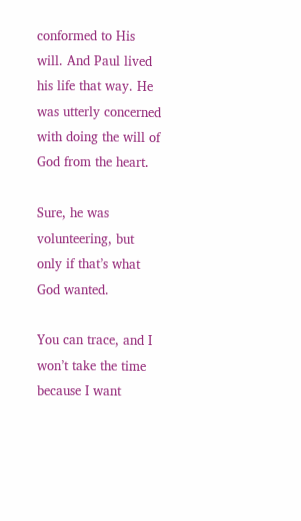conformed to His will. And Paul lived his life that way. He was utterly concerned with doing the will of God from the heart.

Sure, he was volunteering, but only if that’s what God wanted.

You can trace, and I won’t take the time because I want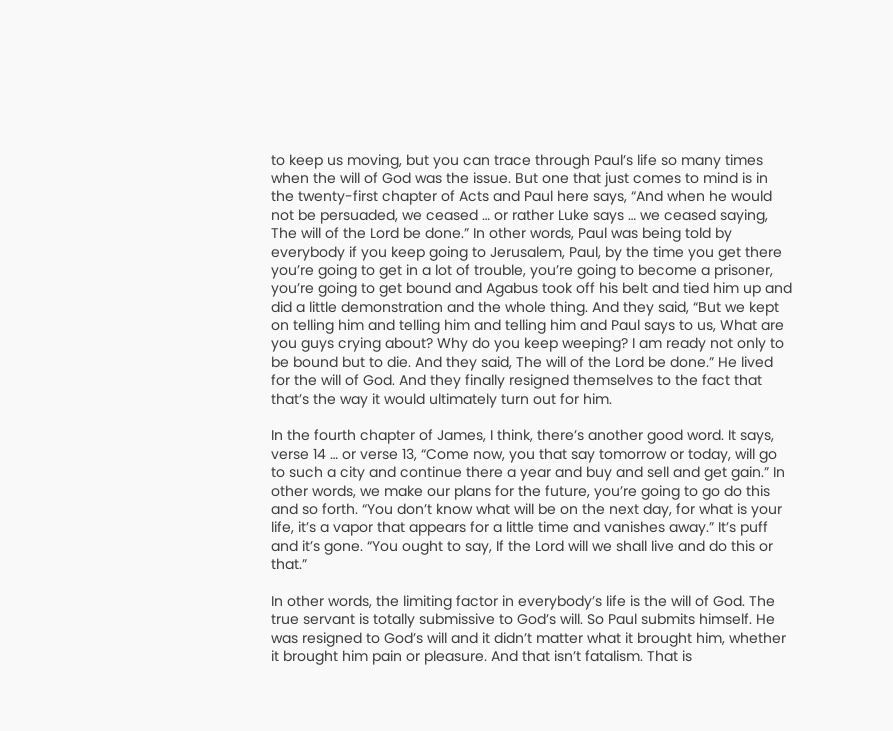to keep us moving, but you can trace through Paul’s life so many times when the will of God was the issue. But one that just comes to mind is in the twenty-first chapter of Acts and Paul here says, “And when he would not be persuaded, we ceased … or rather Luke says … we ceased saying, The will of the Lord be done.” In other words, Paul was being told by everybody if you keep going to Jerusalem, Paul, by the time you get there you’re going to get in a lot of trouble, you’re going to become a prisoner, you’re going to get bound and Agabus took off his belt and tied him up and did a little demonstration and the whole thing. And they said, “But we kept on telling him and telling him and telling him and Paul says to us, What are you guys crying about? Why do you keep weeping? I am ready not only to be bound but to die. And they said, The will of the Lord be done.” He lived for the will of God. And they finally resigned themselves to the fact that that’s the way it would ultimately turn out for him.

In the fourth chapter of James, I think, there’s another good word. It says, verse 14 … or verse 13, “Come now, you that say tomorrow or today, will go to such a city and continue there a year and buy and sell and get gain.” In other words, we make our plans for the future, you’re going to go do this and so forth. “You don’t know what will be on the next day, for what is your life, it’s a vapor that appears for a little time and vanishes away.” It’s puff and it’s gone. “You ought to say, If the Lord will we shall live and do this or that.”

In other words, the limiting factor in everybody’s life is the will of God. The true servant is totally submissive to God’s will. So Paul submits himself. He was resigned to God’s will and it didn’t matter what it brought him, whether it brought him pain or pleasure. And that isn’t fatalism. That is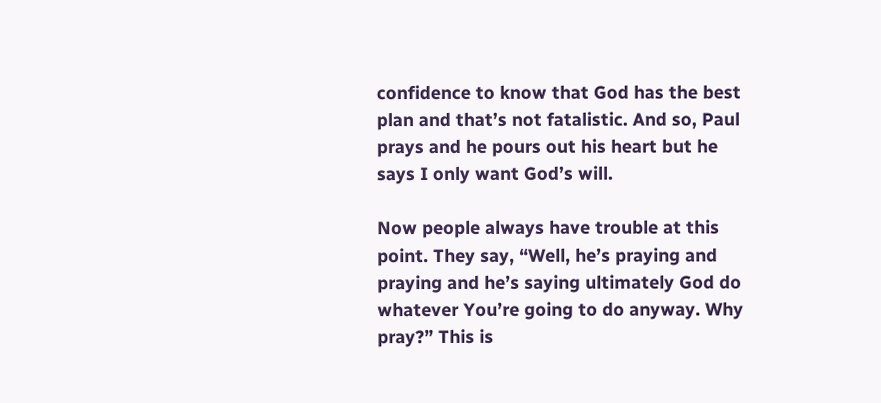confidence to know that God has the best plan and that’s not fatalistic. And so, Paul prays and he pours out his heart but he says I only want God’s will.

Now people always have trouble at this point. They say, “Well, he’s praying and praying and he’s saying ultimately God do whatever You’re going to do anyway. Why pray?” This is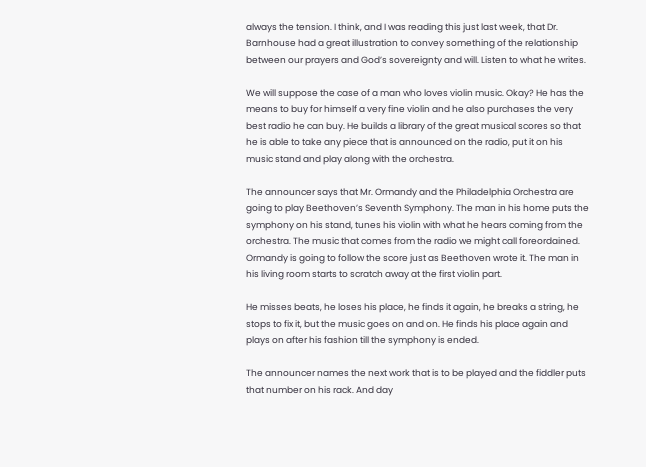always the tension. I think, and I was reading this just last week, that Dr. Barnhouse had a great illustration to convey something of the relationship between our prayers and God’s sovereignty and will. Listen to what he writes.

We will suppose the case of a man who loves violin music. Okay? He has the means to buy for himself a very fine violin and he also purchases the very best radio he can buy. He builds a library of the great musical scores so that he is able to take any piece that is announced on the radio, put it on his music stand and play along with the orchestra.

The announcer says that Mr. Ormandy and the Philadelphia Orchestra are going to play Beethoven’s Seventh Symphony. The man in his home puts the symphony on his stand, tunes his violin with what he hears coming from the orchestra. The music that comes from the radio we might call foreordained. Ormandy is going to follow the score just as Beethoven wrote it. The man in his living room starts to scratch away at the first violin part.

He misses beats, he loses his place, he finds it again, he breaks a string, he stops to fix it, but the music goes on and on. He finds his place again and plays on after his fashion till the symphony is ended.

The announcer names the next work that is to be played and the fiddler puts that number on his rack. And day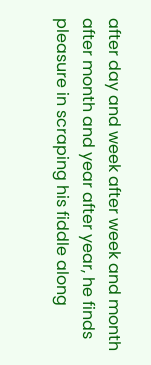after day and week after week and month after month and year after year, he finds pleasure in scraping his fiddle along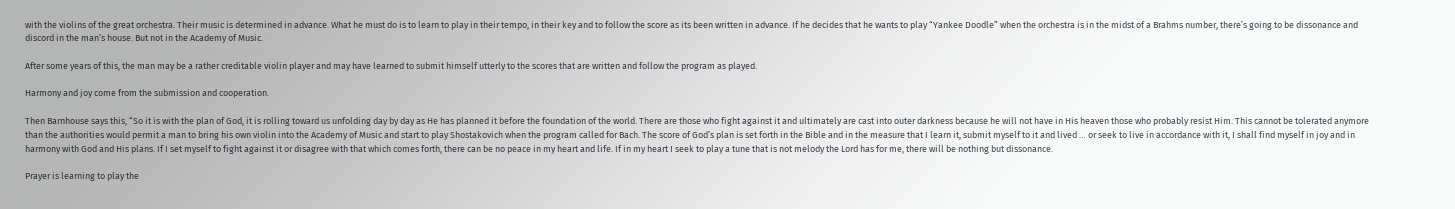with the violins of the great orchestra. Their music is determined in advance. What he must do is to learn to play in their tempo, in their key and to follow the score as its been written in advance. If he decides that he wants to play “Yankee Doodle” when the orchestra is in the midst of a Brahms number, there’s going to be dissonance and discord in the man’s house. But not in the Academy of Music.

After some years of this, the man may be a rather creditable violin player and may have learned to submit himself utterly to the scores that are written and follow the program as played.

Harmony and joy come from the submission and cooperation.

Then Barnhouse says this, “So it is with the plan of God, it is rolling toward us unfolding day by day as He has planned it before the foundation of the world. There are those who fight against it and ultimately are cast into outer darkness because he will not have in His heaven those who probably resist Him. This cannot be tolerated anymore than the authorities would permit a man to bring his own violin into the Academy of Music and start to play Shostakovich when the program called for Bach. The score of God’s plan is set forth in the Bible and in the measure that I learn it, submit myself to it and lived … or seek to live in accordance with it, I shall find myself in joy and in harmony with God and His plans. If I set myself to fight against it or disagree with that which comes forth, there can be no peace in my heart and life. If in my heart I seek to play a tune that is not melody the Lord has for me, there will be nothing but dissonance.

Prayer is learning to play the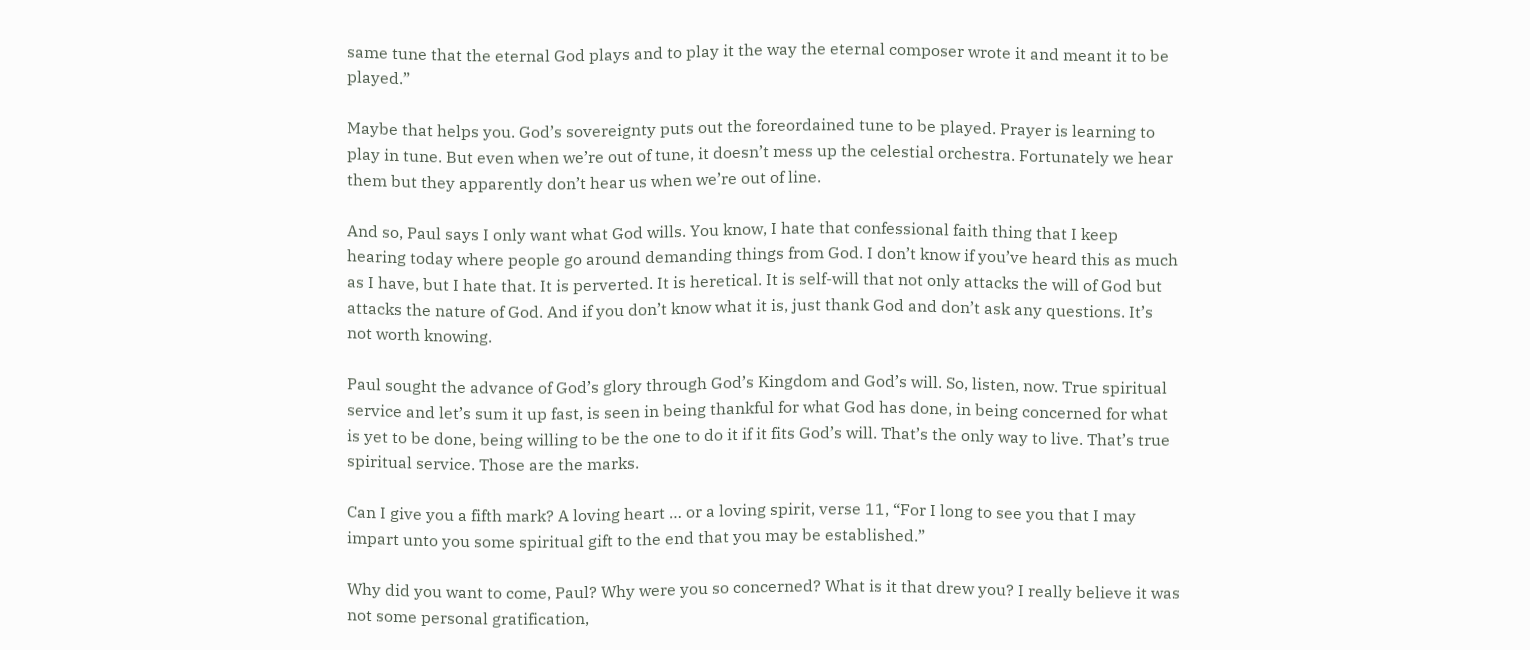same tune that the eternal God plays and to play it the way the eternal composer wrote it and meant it to be played.”

Maybe that helps you. God’s sovereignty puts out the foreordained tune to be played. Prayer is learning to play in tune. But even when we’re out of tune, it doesn’t mess up the celestial orchestra. Fortunately we hear them but they apparently don’t hear us when we’re out of line.

And so, Paul says I only want what God wills. You know, I hate that confessional faith thing that I keep hearing today where people go around demanding things from God. I don’t know if you’ve heard this as much as I have, but I hate that. It is perverted. It is heretical. It is self-will that not only attacks the will of God but attacks the nature of God. And if you don’t know what it is, just thank God and don’t ask any questions. It’s not worth knowing.

Paul sought the advance of God’s glory through God’s Kingdom and God’s will. So, listen, now. True spiritual service and let’s sum it up fast, is seen in being thankful for what God has done, in being concerned for what is yet to be done, being willing to be the one to do it if it fits God’s will. That’s the only way to live. That’s true spiritual service. Those are the marks.

Can I give you a fifth mark? A loving heart … or a loving spirit, verse 11, “For I long to see you that I may impart unto you some spiritual gift to the end that you may be established.”

Why did you want to come, Paul? Why were you so concerned? What is it that drew you? I really believe it was not some personal gratification,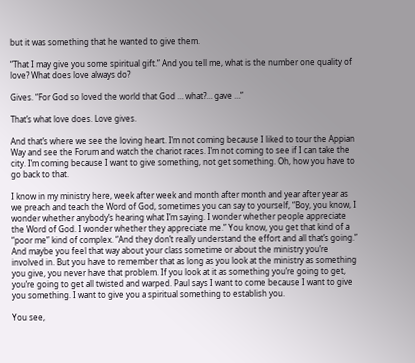but it was something that he wanted to give them.

“That I may give you some spiritual gift.” And you tell me, what is the number one quality of love? What does love always do?

Gives. “For God so loved the world that God … what?… gave …”

That’s what love does. Love gives.

And that’s where we see the loving heart. I’m not coming because I liked to tour the Appian Way and see the Forum and watch the chariot races. I’m not coming to see if I can take the city. I’m coming because I want to give something, not get something. Oh, how you have to go back to that.

I know in my ministry here, week after week and month after month and year after year as we preach and teach the Word of God, sometimes you can say to yourself, “Boy, you know, I wonder whether anybody’s hearing what I’m saying. I wonder whether people appreciate the Word of God. I wonder whether they appreciate me.” You know, you get that kind of a “poor me” kind of complex. “And they don’t really understand the effort and all that’s going.” And maybe you feel that way about your class sometime or about the ministry you’re involved in. But you have to remember that as long as you look at the ministry as something you give, you never have that problem. If you look at it as something you’re going to get, you’re going to get all twisted and warped. Paul says I want to come because I want to give you something. I want to give you a spiritual something to establish you.

You see,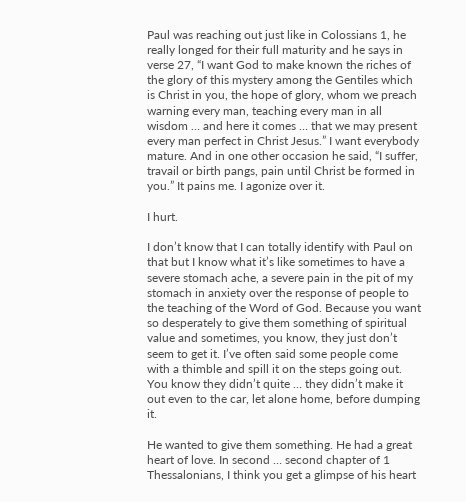Paul was reaching out just like in Colossians 1, he really longed for their full maturity and he says in verse 27, “I want God to make known the riches of the glory of this mystery among the Gentiles which is Christ in you, the hope of glory, whom we preach warning every man, teaching every man in all wisdom … and here it comes … that we may present every man perfect in Christ Jesus.” I want everybody mature. And in one other occasion he said, “I suffer, travail or birth pangs, pain until Christ be formed in you.” It pains me. I agonize over it.

I hurt.

I don’t know that I can totally identify with Paul on that but I know what it’s like sometimes to have a severe stomach ache, a severe pain in the pit of my stomach in anxiety over the response of people to the teaching of the Word of God. Because you want so desperately to give them something of spiritual value and sometimes, you know, they just don’t seem to get it. I’ve often said some people come with a thimble and spill it on the steps going out. You know they didn’t quite … they didn’t make it out even to the car, let alone home, before dumping it.

He wanted to give them something. He had a great heart of love. In second … second chapter of 1 Thessalonians, I think you get a glimpse of his heart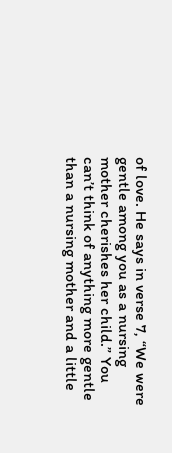of love. He says in verse 7, “We were gentle among you as a nursing mother cherishes her child.” You can’t think of anything more gentle than a nursing mother and a little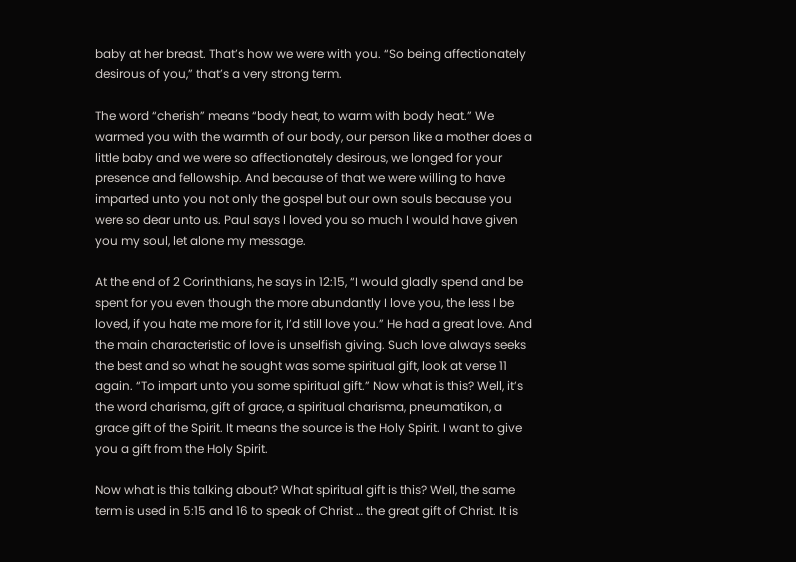baby at her breast. That’s how we were with you. “So being affectionately desirous of you,” that’s a very strong term.

The word “cherish” means “body heat, to warm with body heat.” We warmed you with the warmth of our body, our person like a mother does a little baby and we were so affectionately desirous, we longed for your presence and fellowship. And because of that we were willing to have imparted unto you not only the gospel but our own souls because you were so dear unto us. Paul says I loved you so much I would have given you my soul, let alone my message.

At the end of 2 Corinthians, he says in 12:15, “I would gladly spend and be spent for you even though the more abundantly I love you, the less I be loved, if you hate me more for it, I’d still love you.” He had a great love. And the main characteristic of love is unselfish giving. Such love always seeks the best and so what he sought was some spiritual gift, look at verse 11 again. “To impart unto you some spiritual gift.” Now what is this? Well, it’s the word charisma, gift of grace, a spiritual charisma, pneumatikon, a grace gift of the Spirit. It means the source is the Holy Spirit. I want to give you a gift from the Holy Spirit.

Now what is this talking about? What spiritual gift is this? Well, the same term is used in 5:15 and 16 to speak of Christ … the great gift of Christ. It is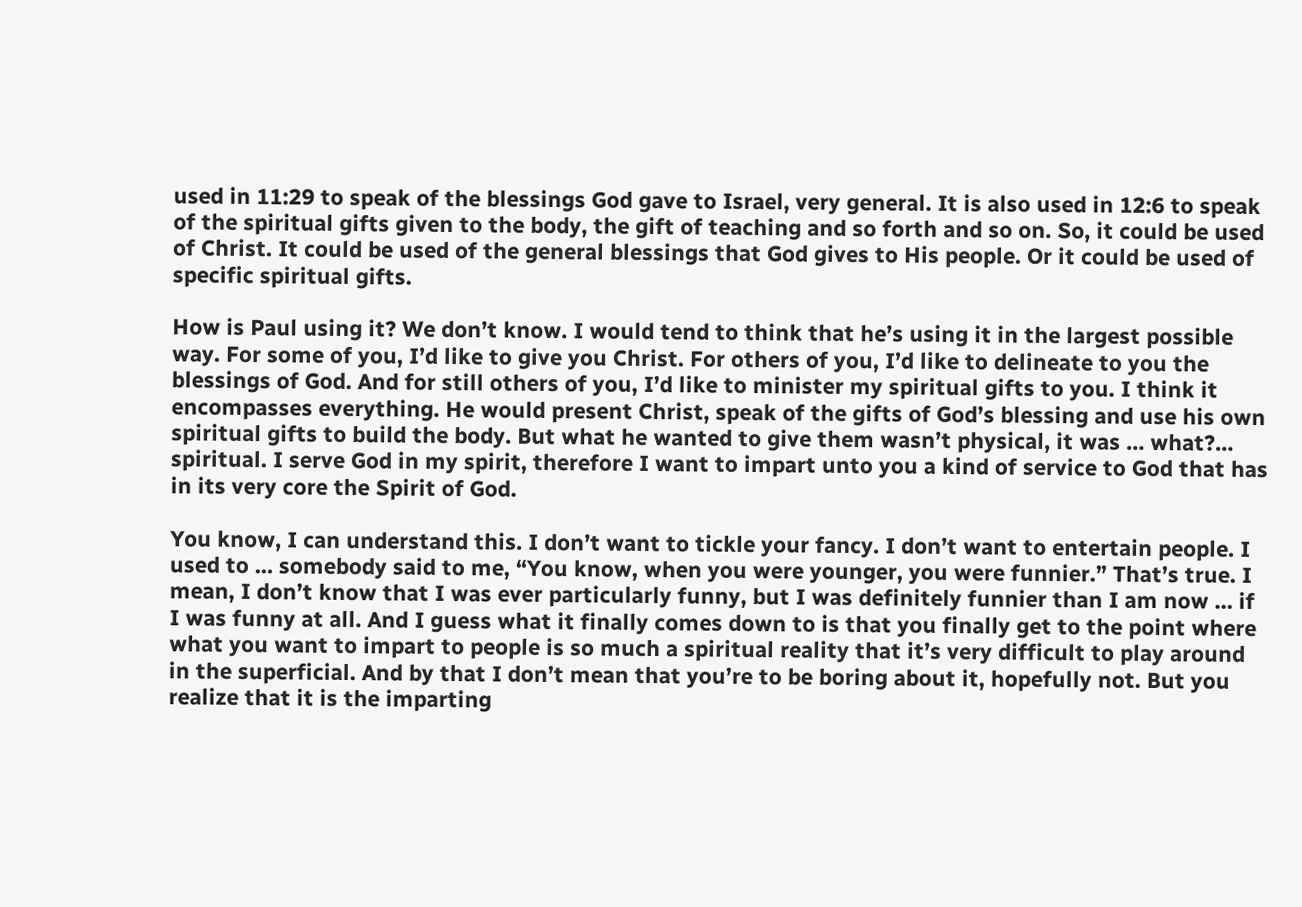used in 11:29 to speak of the blessings God gave to Israel, very general. It is also used in 12:6 to speak of the spiritual gifts given to the body, the gift of teaching and so forth and so on. So, it could be used of Christ. It could be used of the general blessings that God gives to His people. Or it could be used of specific spiritual gifts.

How is Paul using it? We don’t know. I would tend to think that he’s using it in the largest possible way. For some of you, I’d like to give you Christ. For others of you, I’d like to delineate to you the blessings of God. And for still others of you, I’d like to minister my spiritual gifts to you. I think it encompasses everything. He would present Christ, speak of the gifts of God’s blessing and use his own spiritual gifts to build the body. But what he wanted to give them wasn’t physical, it was … what?… spiritual. I serve God in my spirit, therefore I want to impart unto you a kind of service to God that has in its very core the Spirit of God.

You know, I can understand this. I don’t want to tickle your fancy. I don’t want to entertain people. I used to … somebody said to me, “You know, when you were younger, you were funnier.” That’s true. I mean, I don’t know that I was ever particularly funny, but I was definitely funnier than I am now … if I was funny at all. And I guess what it finally comes down to is that you finally get to the point where what you want to impart to people is so much a spiritual reality that it’s very difficult to play around in the superficial. And by that I don’t mean that you’re to be boring about it, hopefully not. But you realize that it is the imparting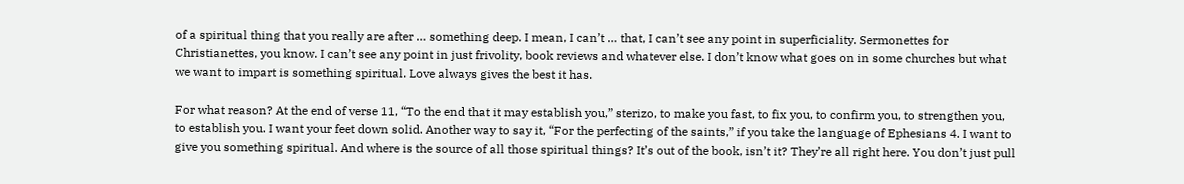of a spiritual thing that you really are after … something deep. I mean, I can’t … that, I can’t see any point in superficiality. Sermonettes for Christianettes, you know. I can’t see any point in just frivolity, book reviews and whatever else. I don’t know what goes on in some churches but what we want to impart is something spiritual. Love always gives the best it has.

For what reason? At the end of verse 11, “To the end that it may establish you,” sterizo, to make you fast, to fix you, to confirm you, to strengthen you, to establish you. I want your feet down solid. Another way to say it, “For the perfecting of the saints,” if you take the language of Ephesians 4. I want to give you something spiritual. And where is the source of all those spiritual things? It’s out of the book, isn’t it? They’re all right here. You don’t just pull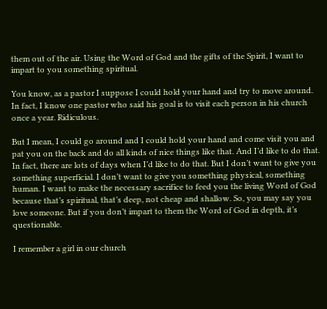them out of the air. Using the Word of God and the gifts of the Spirit, I want to impart to you something spiritual.

You know, as a pastor I suppose I could hold your hand and try to move around. In fact, I know one pastor who said his goal is to visit each person in his church once a year. Ridiculous.

But I mean, I could go around and I could hold your hand and come visit you and pat you on the back and do all kinds of nice things like that. And I’d like to do that. In fact, there are lots of days when I’d like to do that. But I don’t want to give you something superficial. I don’t want to give you something physical, something human. I want to make the necessary sacrifice to feed you the living Word of God because that’s spiritual, that’s deep, not cheap and shallow. So, you may say you love someone. But if you don’t impart to them the Word of God in depth, it’s questionable.

I remember a girl in our church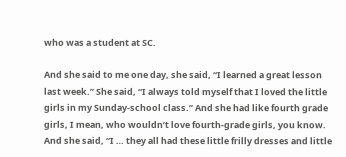who was a student at SC.

And she said to me one day, she said, “I learned a great lesson last week.” She said, “I always told myself that I loved the little girls in my Sunday-school class.” And she had like fourth grade girls, I mean, who wouldn’t love fourth-grade girls, you know. And she said, “I … they all had these little frilly dresses and little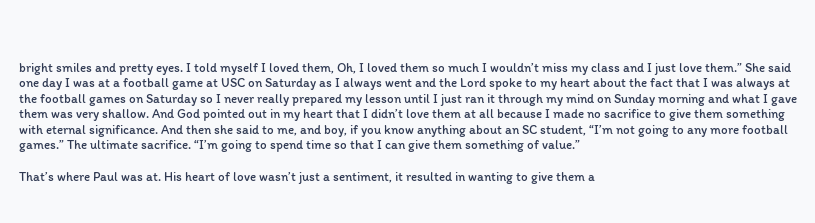bright smiles and pretty eyes. I told myself I loved them, Oh, I loved them so much I wouldn’t miss my class and I just love them.” She said one day I was at a football game at USC on Saturday as I always went and the Lord spoke to my heart about the fact that I was always at the football games on Saturday so I never really prepared my lesson until I just ran it through my mind on Sunday morning and what I gave them was very shallow. And God pointed out in my heart that I didn’t love them at all because I made no sacrifice to give them something with eternal significance. And then she said to me, and boy, if you know anything about an SC student, “I’m not going to any more football games.” The ultimate sacrifice. “I’m going to spend time so that I can give them something of value.”

That’s where Paul was at. His heart of love wasn’t just a sentiment, it resulted in wanting to give them a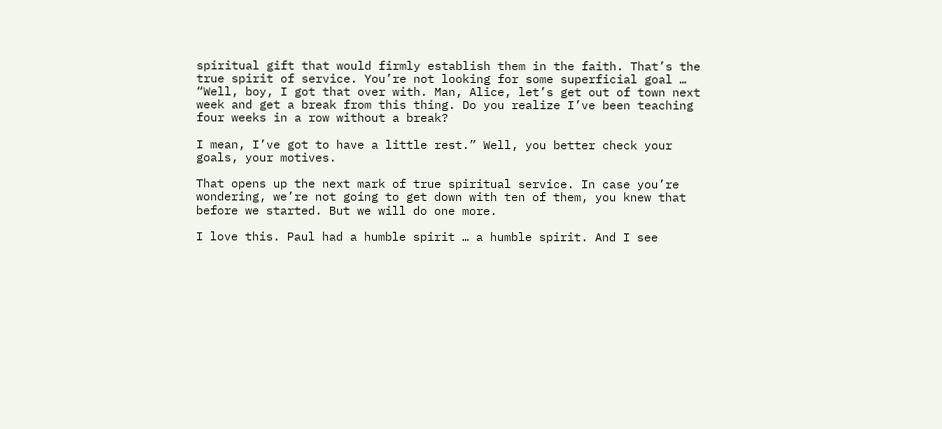spiritual gift that would firmly establish them in the faith. That’s the true spirit of service. You’re not looking for some superficial goal … “Well, boy, I got that over with. Man, Alice, let’s get out of town next week and get a break from this thing. Do you realize I’ve been teaching four weeks in a row without a break?

I mean, I’ve got to have a little rest.” Well, you better check your goals, your motives.

That opens up the next mark of true spiritual service. In case you’re wondering, we’re not going to get down with ten of them, you knew that before we started. But we will do one more.

I love this. Paul had a humble spirit … a humble spirit. And I see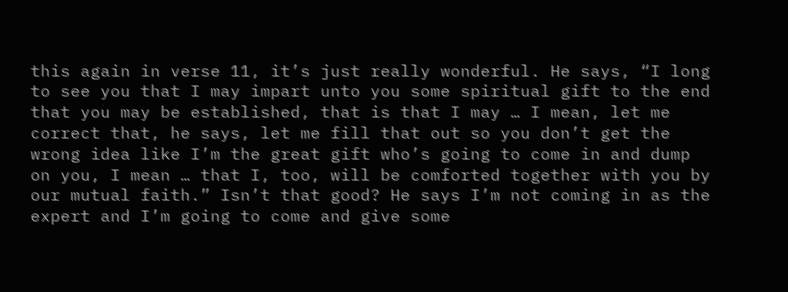this again in verse 11, it’s just really wonderful. He says, “I long to see you that I may impart unto you some spiritual gift to the end that you may be established, that is that I may … I mean, let me correct that, he says, let me fill that out so you don’t get the wrong idea like I’m the great gift who’s going to come in and dump on you, I mean … that I, too, will be comforted together with you by our mutual faith.” Isn’t that good? He says I’m not coming in as the expert and I’m going to come and give some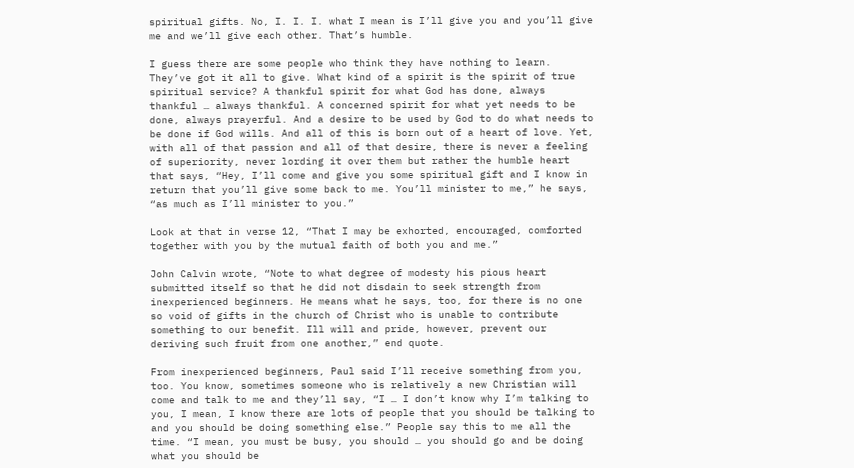spiritual gifts. No, I. I. I. what I mean is I’ll give you and you’ll give me and we’ll give each other. That’s humble.

I guess there are some people who think they have nothing to learn. They’ve got it all to give. What kind of a spirit is the spirit of true spiritual service? A thankful spirit for what God has done, always thankful … always thankful. A concerned spirit for what yet needs to be done, always prayerful. And a desire to be used by God to do what needs to be done if God wills. And all of this is born out of a heart of love. Yet, with all of that passion and all of that desire, there is never a feeling of superiority, never lording it over them but rather the humble heart that says, “Hey, I’ll come and give you some spiritual gift and I know in return that you’ll give some back to me. You’ll minister to me,” he says, “as much as I’ll minister to you.”

Look at that in verse 12, “That I may be exhorted, encouraged, comforted together with you by the mutual faith of both you and me.”

John Calvin wrote, “Note to what degree of modesty his pious heart submitted itself so that he did not disdain to seek strength from inexperienced beginners. He means what he says, too, for there is no one so void of gifts in the church of Christ who is unable to contribute something to our benefit. Ill will and pride, however, prevent our deriving such fruit from one another,” end quote.

From inexperienced beginners, Paul said I’ll receive something from you, too. You know, sometimes someone who is relatively a new Christian will come and talk to me and they’ll say, “I … I don’t know why I’m talking to you, I mean, I know there are lots of people that you should be talking to and you should be doing something else.” People say this to me all the time. “I mean, you must be busy, you should … you should go and be doing what you should be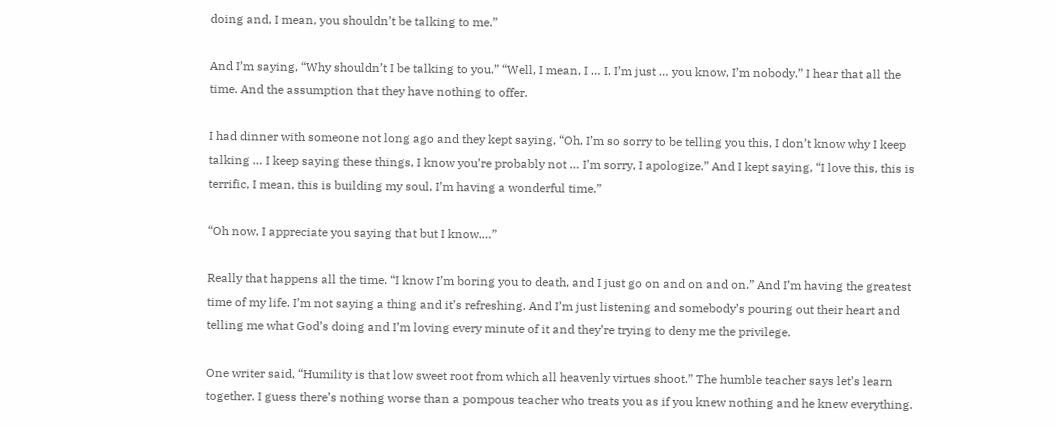doing and, I mean, you shouldn’t be talking to me.”

And I’m saying, “Why shouldn’t I be talking to you.” “Well, I mean, I … I. I’m just … you know, I’m nobody.” I hear that all the time. And the assumption that they have nothing to offer.

I had dinner with someone not long ago and they kept saying, “Oh, I’m so sorry to be telling you this, I don’t know why I keep talking … I keep saying these things, I know you’re probably not … I’m sorry, I apologize.” And I kept saying, “I love this, this is terrific, I mean, this is building my soul, I’m having a wonderful time.”

“Oh now, I appreciate you saying that but I know.…”

Really that happens all the time. “I know I’m boring you to death, and I just go on and on and on.” And I’m having the greatest time of my life. I’m not saying a thing and it’s refreshing. And I’m just listening and somebody’s pouring out their heart and telling me what God’s doing and I’m loving every minute of it and they’re trying to deny me the privilege.

One writer said, “Humility is that low sweet root from which all heavenly virtues shoot.” The humble teacher says let’s learn together. I guess there’s nothing worse than a pompous teacher who treats you as if you knew nothing and he knew everything.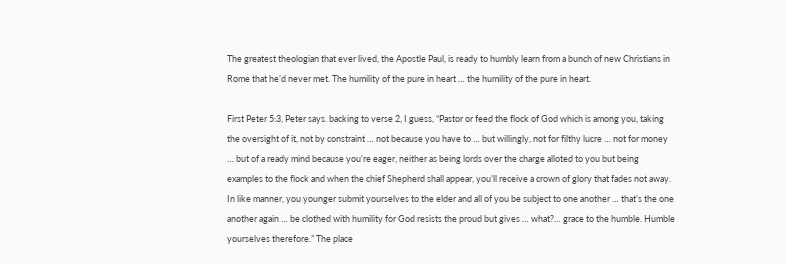The greatest theologian that ever lived, the Apostle Paul, is ready to humbly learn from a bunch of new Christians in Rome that he’d never met. The humility of the pure in heart … the humility of the pure in heart.

First Peter 5:3, Peter says. backing to verse 2, I guess, “Pastor or feed the flock of God which is among you, taking the oversight of it, not by constraint … not because you have to … but willingly, not for filthy lucre … not for money … but of a ready mind because you’re eager, neither as being lords over the charge alloted to you but being examples to the flock and when the chief Shepherd shall appear, you’ll receive a crown of glory that fades not away. In like manner, you younger submit yourselves to the elder and all of you be subject to one another … that’s the one another again … be clothed with humility for God resists the proud but gives … what?… grace to the humble. Humble yourselves therefore.” The place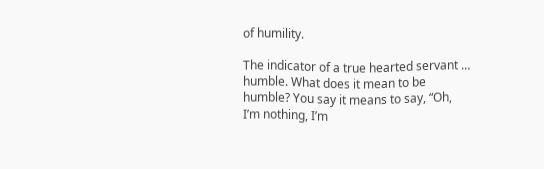of humility.

The indicator of a true hearted servant … humble. What does it mean to be humble? You say it means to say, “Oh, I’m nothing, I’m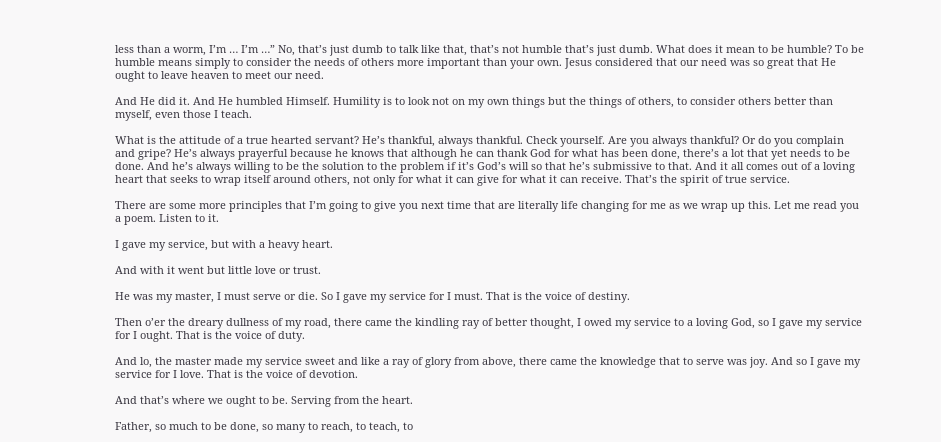less than a worm, I’m … I’m …” No, that’s just dumb to talk like that, that’s not humble that’s just dumb. What does it mean to be humble? To be humble means simply to consider the needs of others more important than your own. Jesus considered that our need was so great that He ought to leave heaven to meet our need.

And He did it. And He humbled Himself. Humility is to look not on my own things but the things of others, to consider others better than myself, even those I teach.

What is the attitude of a true hearted servant? He’s thankful, always thankful. Check yourself. Are you always thankful? Or do you complain and gripe? He’s always prayerful because he knows that although he can thank God for what has been done, there’s a lot that yet needs to be done. And he’s always willing to be the solution to the problem if it’s God’s will so that he’s submissive to that. And it all comes out of a loving heart that seeks to wrap itself around others, not only for what it can give for what it can receive. That’s the spirit of true service.

There are some more principles that I’m going to give you next time that are literally life changing for me as we wrap up this. Let me read you a poem. Listen to it.

I gave my service, but with a heavy heart.

And with it went but little love or trust.

He was my master, I must serve or die. So I gave my service for I must. That is the voice of destiny.

Then o’er the dreary dullness of my road, there came the kindling ray of better thought, I owed my service to a loving God, so I gave my service for I ought. That is the voice of duty.

And lo, the master made my service sweet and like a ray of glory from above, there came the knowledge that to serve was joy. And so I gave my service for I love. That is the voice of devotion.

And that’s where we ought to be. Serving from the heart.

Father, so much to be done, so many to reach, to teach, to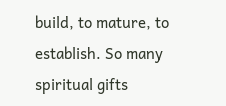build, to mature, to establish. So many spiritual gifts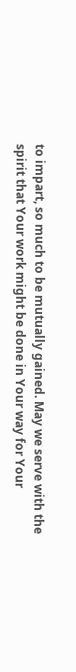to impart, so much to be mutually gained. May we serve with the spirit that Your work might be done in Your way for Your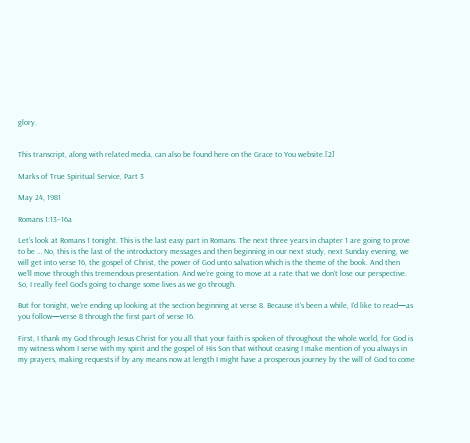glory.


This transcript, along with related media, can also be found here on the Grace to You website.[2]

Marks of True Spiritual Service, Part 3

May 24, 1981

Romans 1:13–16a

Let’s look at Romans 1 tonight. This is the last easy part in Romans. The next three years in chapter 1 are going to prove to be … No, this is the last of the introductory messages and then beginning in our next study, next Sunday evening, we will get into verse 16, the gospel of Christ, the power of God unto salvation which is the theme of the book. And then we’ll move through this tremendous presentation. And we’re going to move at a rate that we don’t lose our perspective. So, I really feel God’s going to change some lives as we go through.

But for tonight, we’re ending up looking at the section beginning at verse 8. Because it’s been a while, I’d like to read—as you follow—verse 8 through the first part of verse 16.

First, I thank my God through Jesus Christ for you all that your faith is spoken of throughout the whole world, for God is my witness whom I serve with my spirit and the gospel of His Son that without ceasing I make mention of you always in my prayers, making requests if by any means now at length I might have a prosperous journey by the will of God to come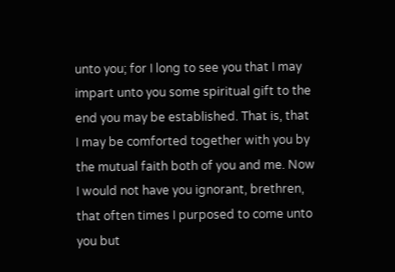unto you; for I long to see you that I may impart unto you some spiritual gift to the end you may be established. That is, that I may be comforted together with you by the mutual faith both of you and me. Now I would not have you ignorant, brethren, that often times I purposed to come unto you but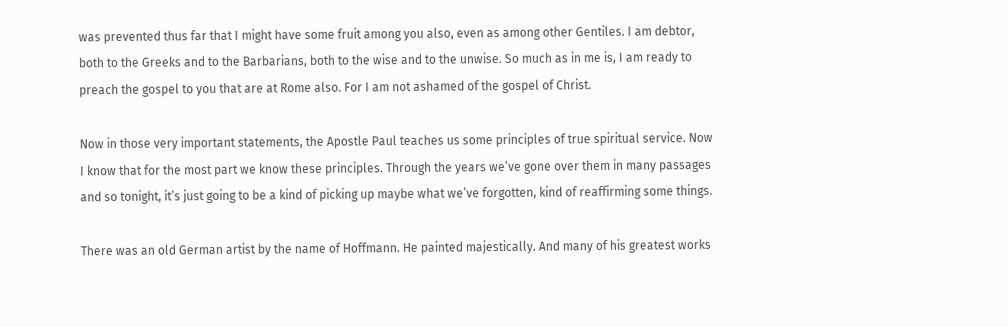was prevented thus far that I might have some fruit among you also, even as among other Gentiles. I am debtor, both to the Greeks and to the Barbarians, both to the wise and to the unwise. So much as in me is, I am ready to preach the gospel to you that are at Rome also. For I am not ashamed of the gospel of Christ.

Now in those very important statements, the Apostle Paul teaches us some principles of true spiritual service. Now I know that for the most part we know these principles. Through the years we’ve gone over them in many passages and so tonight, it’s just going to be a kind of picking up maybe what we’ve forgotten, kind of reaffirming some things.

There was an old German artist by the name of Hoffmann. He painted majestically. And many of his greatest works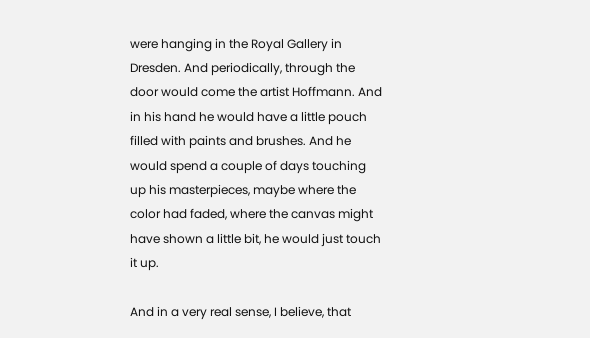were hanging in the Royal Gallery in Dresden. And periodically, through the door would come the artist Hoffmann. And in his hand he would have a little pouch filled with paints and brushes. And he would spend a couple of days touching up his masterpieces, maybe where the color had faded, where the canvas might have shown a little bit, he would just touch it up.

And in a very real sense, I believe, that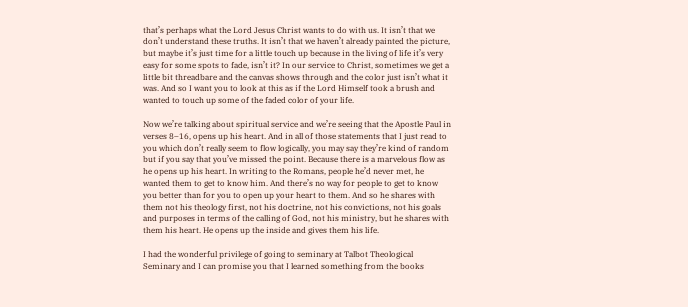that’s perhaps what the Lord Jesus Christ wants to do with us. It isn’t that we don’t understand these truths. It isn’t that we haven’t already painted the picture, but maybe it’s just time for a little touch up because in the living of life it’s very easy for some spots to fade, isn’t it? In our service to Christ, sometimes we get a little bit threadbare and the canvas shows through and the color just isn’t what it was. And so I want you to look at this as if the Lord Himself took a brush and wanted to touch up some of the faded color of your life.

Now we’re talking about spiritual service and we’re seeing that the Apostle Paul in verses 8–16, opens up his heart. And in all of those statements that I just read to you which don’t really seem to flow logically, you may say they’re kind of random but if you say that you’ve missed the point. Because there is a marvelous flow as he opens up his heart. In writing to the Romans, people he’d never met, he wanted them to get to know him. And there’s no way for people to get to know you better than for you to open up your heart to them. And so he shares with them not his theology first, not his doctrine, not his convictions, not his goals and purposes in terms of the calling of God, not his ministry, but he shares with them his heart. He opens up the inside and gives them his life.

I had the wonderful privilege of going to seminary at Talbot Theological Seminary and I can promise you that I learned something from the books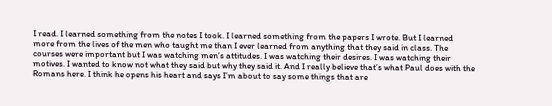I read. I learned something from the notes I took. I learned something from the papers I wrote. But I learned more from the lives of the men who taught me than I ever learned from anything that they said in class. The courses were important but I was watching men’s attitudes. I was watching their desires. I was watching their motives. I wanted to know not what they said but why they said it. And I really believe that’s what Paul does with the Romans here. I think he opens his heart and says I’m about to say some things that are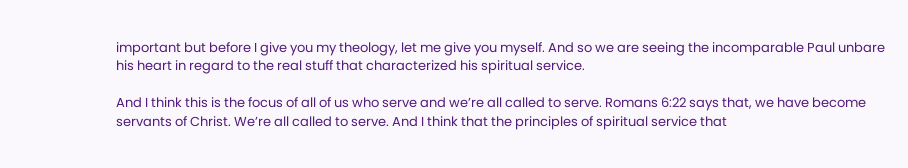important but before I give you my theology, let me give you myself. And so we are seeing the incomparable Paul unbare his heart in regard to the real stuff that characterized his spiritual service.

And I think this is the focus of all of us who serve and we’re all called to serve. Romans 6:22 says that, we have become servants of Christ. We’re all called to serve. And I think that the principles of spiritual service that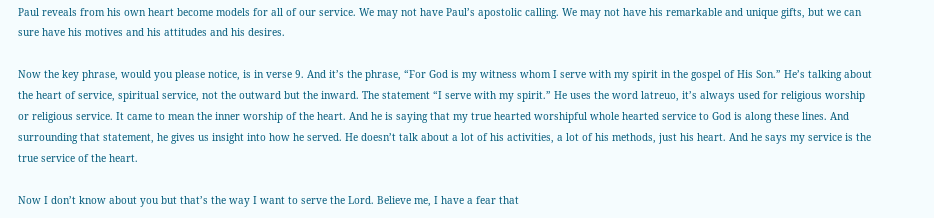Paul reveals from his own heart become models for all of our service. We may not have Paul’s apostolic calling. We may not have his remarkable and unique gifts, but we can sure have his motives and his attitudes and his desires.

Now the key phrase, would you please notice, is in verse 9. And it’s the phrase, “For God is my witness whom I serve with my spirit in the gospel of His Son.” He’s talking about the heart of service, spiritual service, not the outward but the inward. The statement “I serve with my spirit.” He uses the word latreuo, it’s always used for religious worship or religious service. It came to mean the inner worship of the heart. And he is saying that my true hearted worshipful whole hearted service to God is along these lines. And surrounding that statement, he gives us insight into how he served. He doesn’t talk about a lot of his activities, a lot of his methods, just his heart. And he says my service is the true service of the heart.

Now I don’t know about you but that’s the way I want to serve the Lord. Believe me, I have a fear that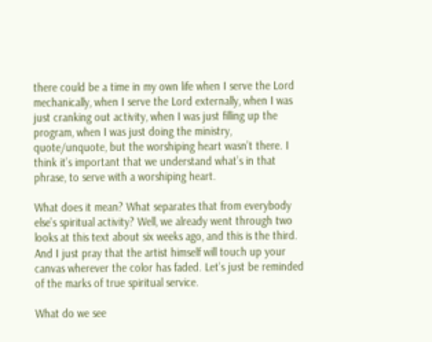there could be a time in my own life when I serve the Lord mechanically, when I serve the Lord externally, when I was just cranking out activity, when I was just filling up the program, when I was just doing the ministry, quote/unquote, but the worshiping heart wasn’t there. I think it’s important that we understand what’s in that phrase, to serve with a worshiping heart.

What does it mean? What separates that from everybody else’s spiritual activity? Well, we already went through two looks at this text about six weeks ago, and this is the third. And I just pray that the artist himself will touch up your canvas wherever the color has faded. Let’s just be reminded of the marks of true spiritual service.

What do we see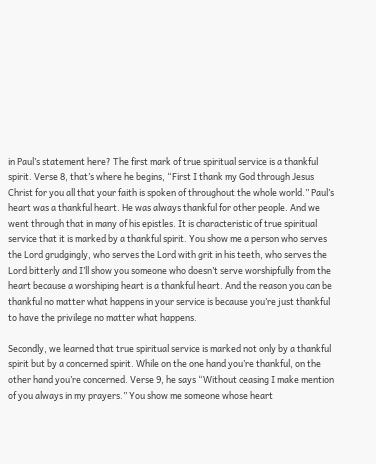in Paul’s statement here? The first mark of true spiritual service is a thankful spirit. Verse 8, that’s where he begins, “First I thank my God through Jesus Christ for you all that your faith is spoken of throughout the whole world.” Paul’s heart was a thankful heart. He was always thankful for other people. And we went through that in many of his epistles. It is characteristic of true spiritual service that it is marked by a thankful spirit. You show me a person who serves the Lord grudgingly, who serves the Lord with grit in his teeth, who serves the Lord bitterly and I’ll show you someone who doesn’t serve worshipfully from the heart because a worshiping heart is a thankful heart. And the reason you can be thankful no matter what happens in your service is because you’re just thankful to have the privilege no matter what happens.

Secondly, we learned that true spiritual service is marked not only by a thankful spirit but by a concerned spirit. While on the one hand you’re thankful, on the other hand you’re concerned. Verse 9, he says “Without ceasing I make mention of you always in my prayers.” You show me someone whose heart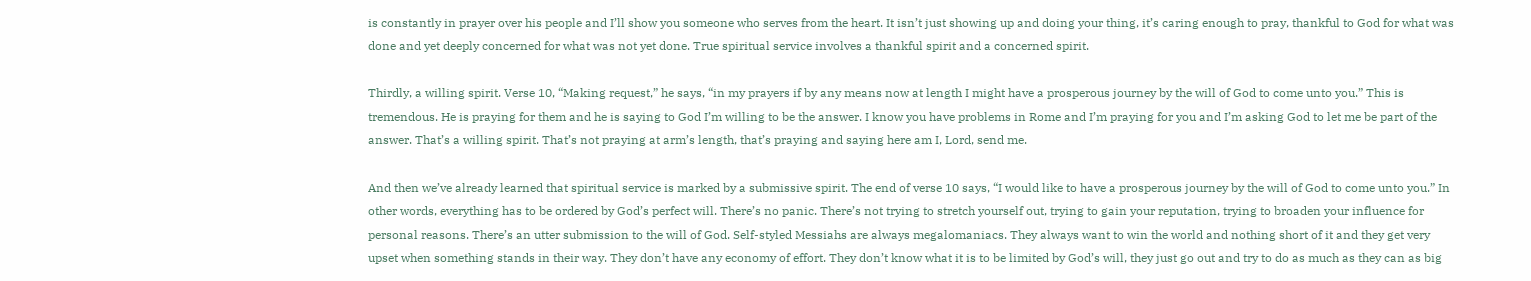is constantly in prayer over his people and I’ll show you someone who serves from the heart. It isn’t just showing up and doing your thing, it’s caring enough to pray, thankful to God for what was done and yet deeply concerned for what was not yet done. True spiritual service involves a thankful spirit and a concerned spirit.

Thirdly, a willing spirit. Verse 10, “Making request,” he says, “in my prayers if by any means now at length I might have a prosperous journey by the will of God to come unto you.” This is tremendous. He is praying for them and he is saying to God I’m willing to be the answer. I know you have problems in Rome and I’m praying for you and I’m asking God to let me be part of the answer. That’s a willing spirit. That’s not praying at arm’s length, that’s praying and saying here am I, Lord, send me.

And then we’ve already learned that spiritual service is marked by a submissive spirit. The end of verse 10 says, “I would like to have a prosperous journey by the will of God to come unto you.” In other words, everything has to be ordered by God’s perfect will. There’s no panic. There’s not trying to stretch yourself out, trying to gain your reputation, trying to broaden your influence for personal reasons. There’s an utter submission to the will of God. Self-styled Messiahs are always megalomaniacs. They always want to win the world and nothing short of it and they get very upset when something stands in their way. They don’t have any economy of effort. They don’t know what it is to be limited by God’s will, they just go out and try to do as much as they can as big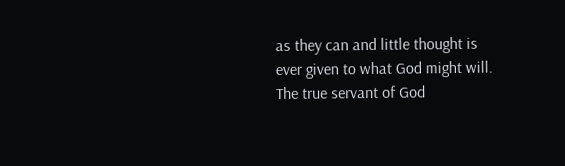as they can and little thought is ever given to what God might will. The true servant of God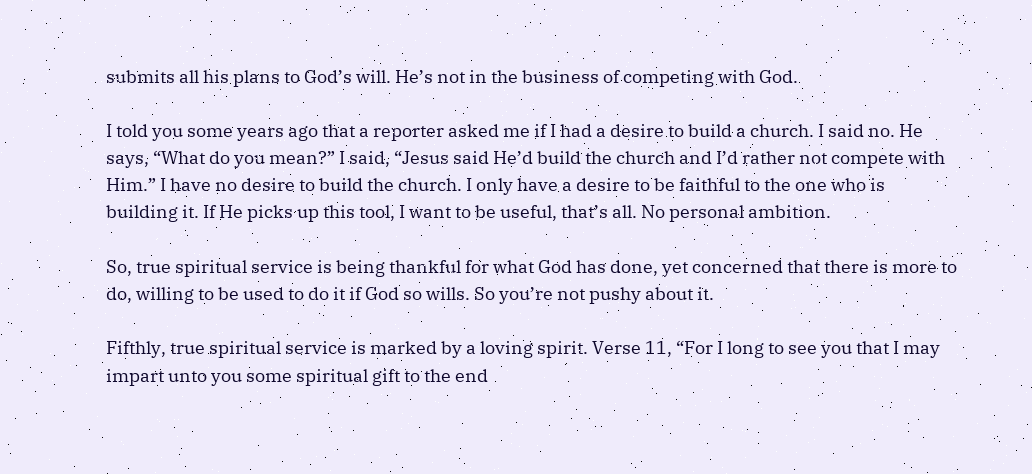submits all his plans to God’s will. He’s not in the business of competing with God.

I told you some years ago that a reporter asked me if I had a desire to build a church. I said no. He says, “What do you mean?” I said, “Jesus said He’d build the church and I’d rather not compete with Him.” I have no desire to build the church. I only have a desire to be faithful to the one who is building it. If He picks up this tool, I want to be useful, that’s all. No personal ambition.

So, true spiritual service is being thankful for what God has done, yet concerned that there is more to do, willing to be used to do it if God so wills. So you’re not pushy about it.

Fifthly, true spiritual service is marked by a loving spirit. Verse 11, “For I long to see you that I may impart unto you some spiritual gift to the end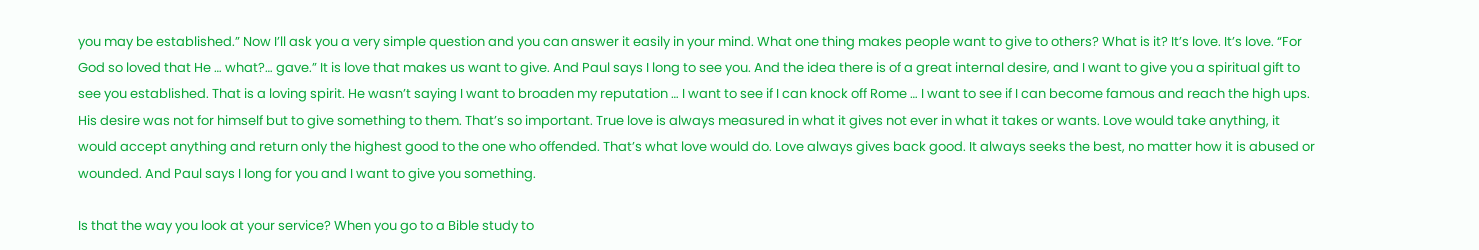you may be established.” Now I’ll ask you a very simple question and you can answer it easily in your mind. What one thing makes people want to give to others? What is it? It’s love. It’s love. “For God so loved that He … what?… gave.” It is love that makes us want to give. And Paul says I long to see you. And the idea there is of a great internal desire, and I want to give you a spiritual gift to see you established. That is a loving spirit. He wasn’t saying I want to broaden my reputation … I want to see if I can knock off Rome … I want to see if I can become famous and reach the high ups. His desire was not for himself but to give something to them. That’s so important. True love is always measured in what it gives not ever in what it takes or wants. Love would take anything, it would accept anything and return only the highest good to the one who offended. That’s what love would do. Love always gives back good. It always seeks the best, no matter how it is abused or wounded. And Paul says I long for you and I want to give you something.

Is that the way you look at your service? When you go to a Bible study to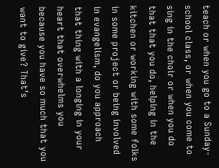teach or when you go to a Sunday-school class, or when you come to sing in the choir or when you do that that you do, helping in the kitchen or working with some folks in some project or being involved in evangelism, do you approach that thing with a longing in your heart that overwhelms you because you have so much that you want to give? That’s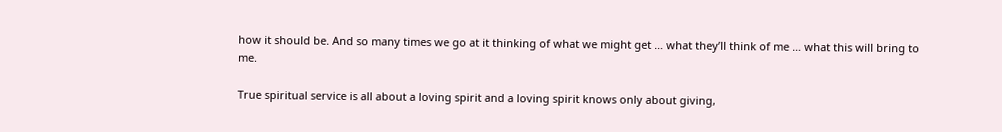how it should be. And so many times we go at it thinking of what we might get … what they’ll think of me … what this will bring to me.

True spiritual service is all about a loving spirit and a loving spirit knows only about giving,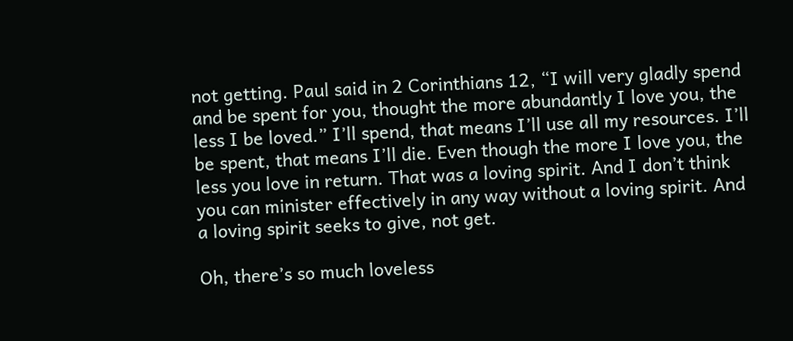not getting. Paul said in 2 Corinthians 12, “I will very gladly spend and be spent for you, thought the more abundantly I love you, the less I be loved.” I’ll spend, that means I’ll use all my resources. I’ll be spent, that means I’ll die. Even though the more I love you, the less you love in return. That was a loving spirit. And I don’t think you can minister effectively in any way without a loving spirit. And a loving spirit seeks to give, not get.

Oh, there’s so much loveless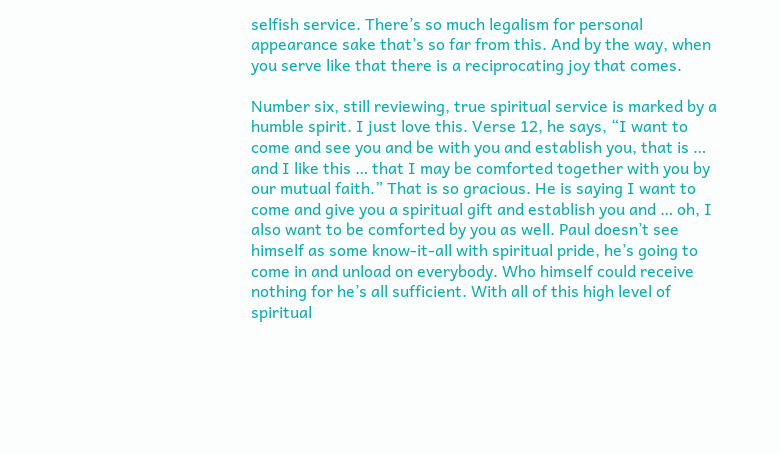selfish service. There’s so much legalism for personal appearance sake that’s so far from this. And by the way, when you serve like that there is a reciprocating joy that comes.

Number six, still reviewing, true spiritual service is marked by a humble spirit. I just love this. Verse 12, he says, “I want to come and see you and be with you and establish you, that is … and I like this … that I may be comforted together with you by our mutual faith.” That is so gracious. He is saying I want to come and give you a spiritual gift and establish you and … oh, I also want to be comforted by you as well. Paul doesn’t see himself as some know-it-all with spiritual pride, he’s going to come in and unload on everybody. Who himself could receive nothing for he’s all sufficient. With all of this high level of spiritual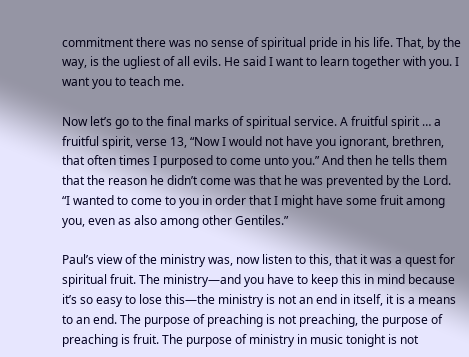commitment there was no sense of spiritual pride in his life. That, by the way, is the ugliest of all evils. He said I want to learn together with you. I want you to teach me.

Now let’s go to the final marks of spiritual service. A fruitful spirit … a fruitful spirit, verse 13, “Now I would not have you ignorant, brethren, that often times I purposed to come unto you.” And then he tells them that the reason he didn’t come was that he was prevented by the Lord. “I wanted to come to you in order that I might have some fruit among you, even as also among other Gentiles.”

Paul’s view of the ministry was, now listen to this, that it was a quest for spiritual fruit. The ministry—and you have to keep this in mind because it’s so easy to lose this—the ministry is not an end in itself, it is a means to an end. The purpose of preaching is not preaching, the purpose of preaching is fruit. The purpose of ministry in music tonight is not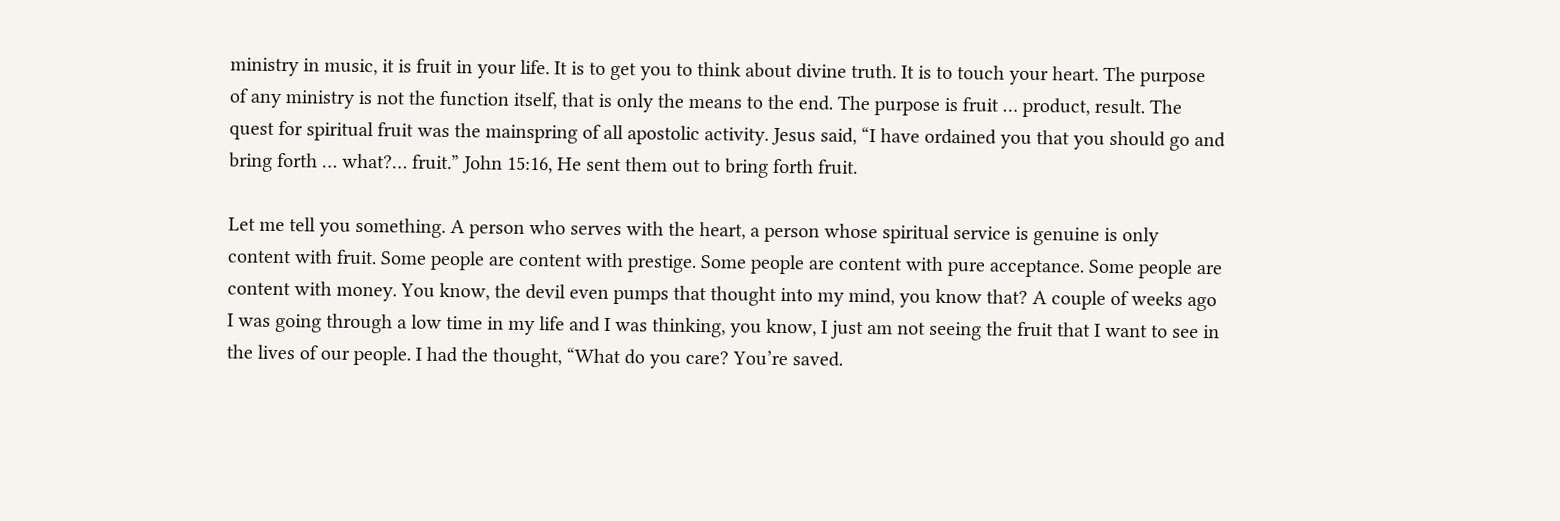ministry in music, it is fruit in your life. It is to get you to think about divine truth. It is to touch your heart. The purpose of any ministry is not the function itself, that is only the means to the end. The purpose is fruit … product, result. The quest for spiritual fruit was the mainspring of all apostolic activity. Jesus said, “I have ordained you that you should go and bring forth … what?… fruit.” John 15:16, He sent them out to bring forth fruit.

Let me tell you something. A person who serves with the heart, a person whose spiritual service is genuine is only content with fruit. Some people are content with prestige. Some people are content with pure acceptance. Some people are content with money. You know, the devil even pumps that thought into my mind, you know that? A couple of weeks ago I was going through a low time in my life and I was thinking, you know, I just am not seeing the fruit that I want to see in the lives of our people. I had the thought, “What do you care? You’re saved.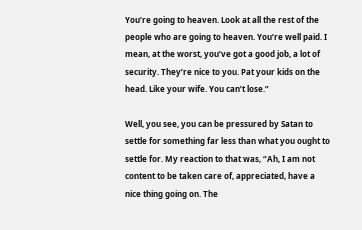You’re going to heaven. Look at all the rest of the people who are going to heaven. You’re well paid. I mean, at the worst, you’ve got a good job, a lot of security. They’re nice to you. Pat your kids on the head. Like your wife. You can’t lose.”

Well, you see, you can be pressured by Satan to settle for something far less than what you ought to settle for. My reaction to that was, “Ah, I am not content to be taken care of, appreciated, have a nice thing going on. The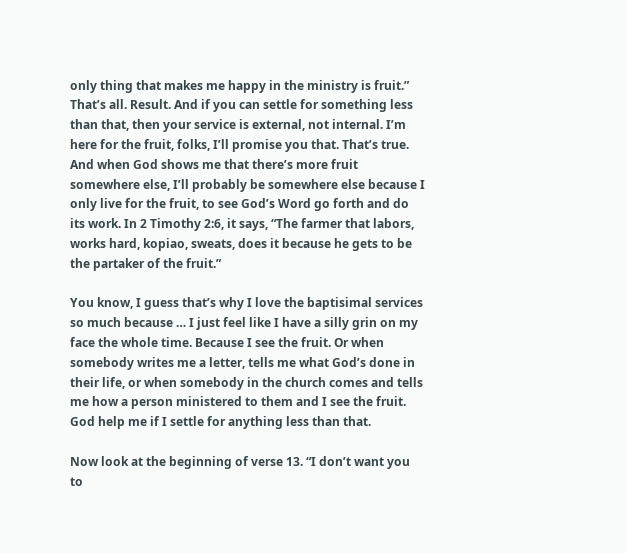only thing that makes me happy in the ministry is fruit.” That’s all. Result. And if you can settle for something less than that, then your service is external, not internal. I’m here for the fruit, folks, I’ll promise you that. That’s true. And when God shows me that there’s more fruit somewhere else, I’ll probably be somewhere else because I only live for the fruit, to see God’s Word go forth and do its work. In 2 Timothy 2:6, it says, “The farmer that labors, works hard, kopiao, sweats, does it because he gets to be the partaker of the fruit.”

You know, I guess that’s why I love the baptisimal services so much because … I just feel like I have a silly grin on my face the whole time. Because I see the fruit. Or when somebody writes me a letter, tells me what God’s done in their life, or when somebody in the church comes and tells me how a person ministered to them and I see the fruit. God help me if I settle for anything less than that.

Now look at the beginning of verse 13. “I don’t want you to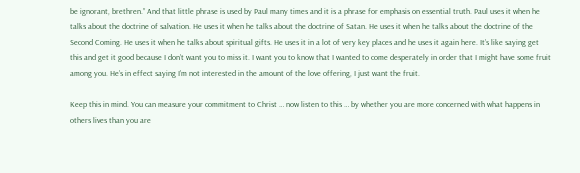be ignorant, brethren.” And that little phrase is used by Paul many times and it is a phrase for emphasis on essential truth. Paul uses it when he talks about the doctrine of salvation. He uses it when he talks about the doctrine of Satan. He uses it when he talks about the doctrine of the Second Coming. He uses it when he talks about spiritual gifts. He uses it in a lot of very key places and he uses it again here. It’s like saying get this and get it good because I don’t want you to miss it. I want you to know that I wanted to come desperately in order that I might have some fruit among you. He’s in effect saying I’m not interested in the amount of the love offering, I just want the fruit.

Keep this in mind. You can measure your commitment to Christ … now listen to this … by whether you are more concerned with what happens in others lives than you are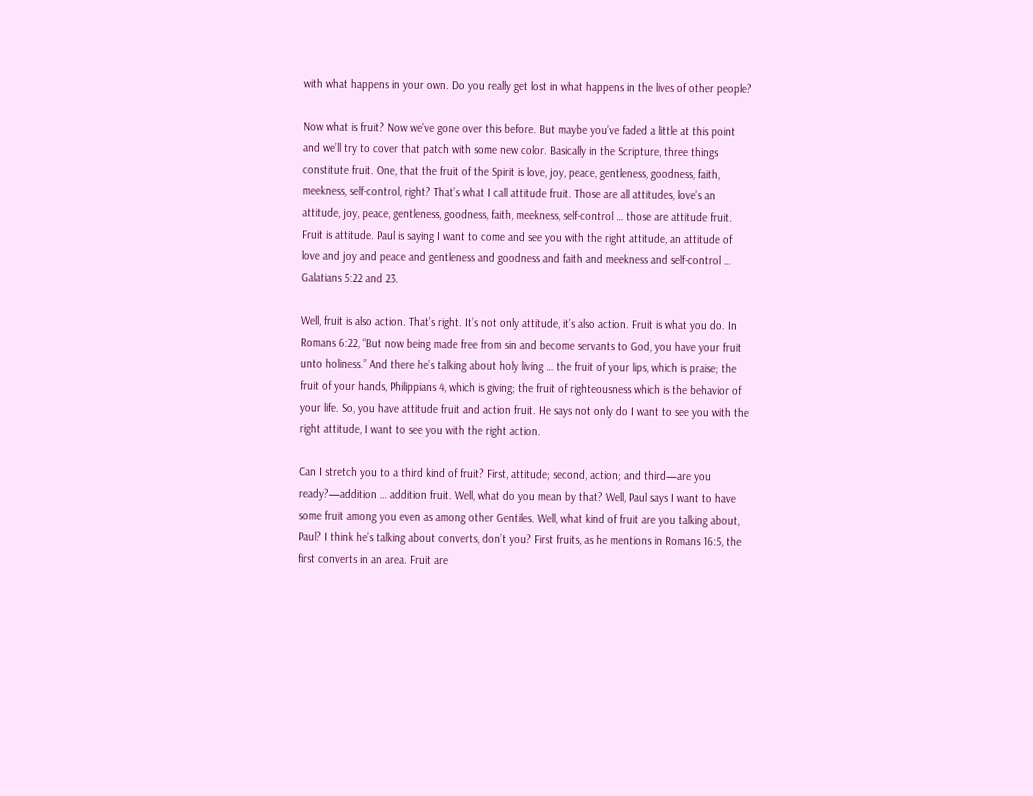with what happens in your own. Do you really get lost in what happens in the lives of other people?

Now what is fruit? Now we’ve gone over this before. But maybe you’ve faded a little at this point and we’ll try to cover that patch with some new color. Basically in the Scripture, three things constitute fruit. One, that the fruit of the Spirit is love, joy, peace, gentleness, goodness, faith, meekness, self-control, right? That’s what I call attitude fruit. Those are all attitudes, love’s an attitude, joy, peace, gentleness, goodness, faith, meekness, self-control … those are attitude fruit. Fruit is attitude. Paul is saying I want to come and see you with the right attitude, an attitude of love and joy and peace and gentleness and goodness and faith and meekness and self-control … Galatians 5:22 and 23.

Well, fruit is also action. That’s right. It’s not only attitude, it’s also action. Fruit is what you do. In Romans 6:22, “But now being made free from sin and become servants to God, you have your fruit unto holiness.” And there he’s talking about holy living … the fruit of your lips, which is praise; the fruit of your hands, Philippians 4, which is giving; the fruit of righteousness which is the behavior of your life. So, you have attitude fruit and action fruit. He says not only do I want to see you with the right attitude, I want to see you with the right action.

Can I stretch you to a third kind of fruit? First, attitude; second, action; and third—are you ready?—addition … addition fruit. Well, what do you mean by that? Well, Paul says I want to have some fruit among you even as among other Gentiles. Well, what kind of fruit are you talking about, Paul? I think he’s talking about converts, don’t you? First fruits, as he mentions in Romans 16:5, the first converts in an area. Fruit are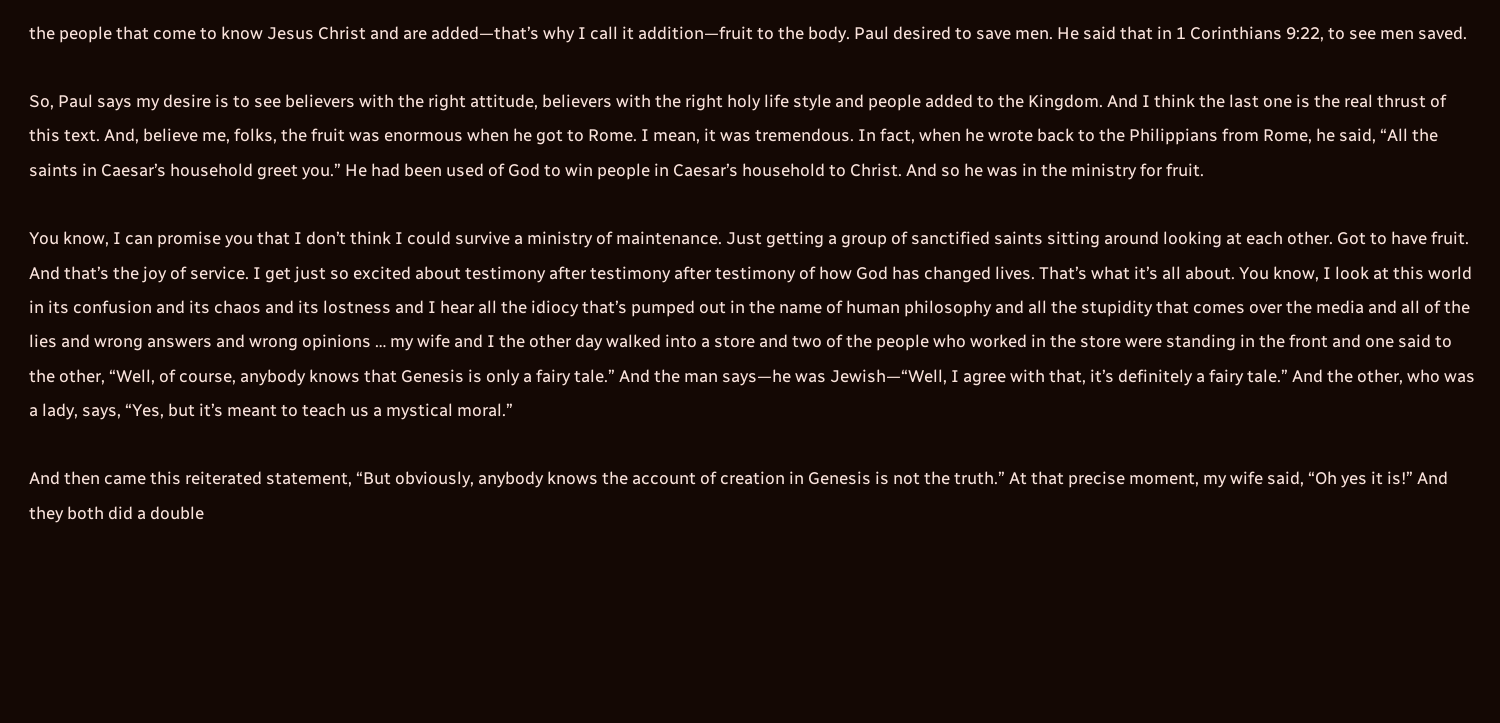the people that come to know Jesus Christ and are added—that’s why I call it addition—fruit to the body. Paul desired to save men. He said that in 1 Corinthians 9:22, to see men saved.

So, Paul says my desire is to see believers with the right attitude, believers with the right holy life style and people added to the Kingdom. And I think the last one is the real thrust of this text. And, believe me, folks, the fruit was enormous when he got to Rome. I mean, it was tremendous. In fact, when he wrote back to the Philippians from Rome, he said, “All the saints in Caesar’s household greet you.” He had been used of God to win people in Caesar’s household to Christ. And so he was in the ministry for fruit.

You know, I can promise you that I don’t think I could survive a ministry of maintenance. Just getting a group of sanctified saints sitting around looking at each other. Got to have fruit. And that’s the joy of service. I get just so excited about testimony after testimony after testimony of how God has changed lives. That’s what it’s all about. You know, I look at this world in its confusion and its chaos and its lostness and I hear all the idiocy that’s pumped out in the name of human philosophy and all the stupidity that comes over the media and all of the lies and wrong answers and wrong opinions … my wife and I the other day walked into a store and two of the people who worked in the store were standing in the front and one said to the other, “Well, of course, anybody knows that Genesis is only a fairy tale.” And the man says—he was Jewish—“Well, I agree with that, it’s definitely a fairy tale.” And the other, who was a lady, says, “Yes, but it’s meant to teach us a mystical moral.”

And then came this reiterated statement, “But obviously, anybody knows the account of creation in Genesis is not the truth.” At that precise moment, my wife said, “Oh yes it is!” And they both did a double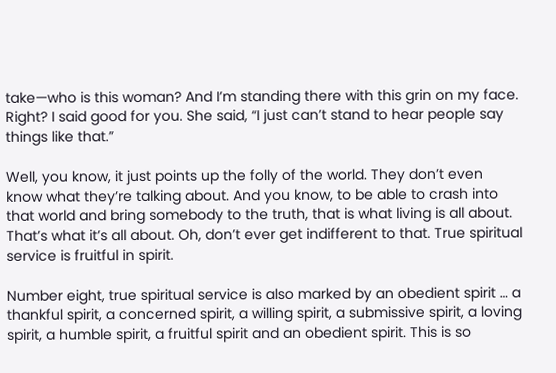take—who is this woman? And I’m standing there with this grin on my face. Right? I said good for you. She said, “I just can’t stand to hear people say things like that.”

Well, you know, it just points up the folly of the world. They don’t even know what they’re talking about. And you know, to be able to crash into that world and bring somebody to the truth, that is what living is all about. That’s what it’s all about. Oh, don’t ever get indifferent to that. True spiritual service is fruitful in spirit.

Number eight, true spiritual service is also marked by an obedient spirit … a thankful spirit, a concerned spirit, a willing spirit, a submissive spirit, a loving spirit, a humble spirit, a fruitful spirit and an obedient spirit. This is so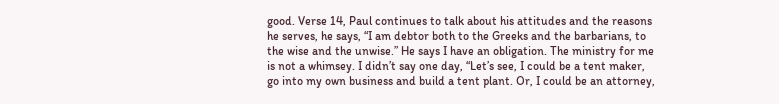good. Verse 14, Paul continues to talk about his attitudes and the reasons he serves, he says, “I am debtor both to the Greeks and the barbarians, to the wise and the unwise.” He says I have an obligation. The ministry for me is not a whimsey. I didn’t say one day, “Let’s see, I could be a tent maker, go into my own business and build a tent plant. Or, I could be an attorney,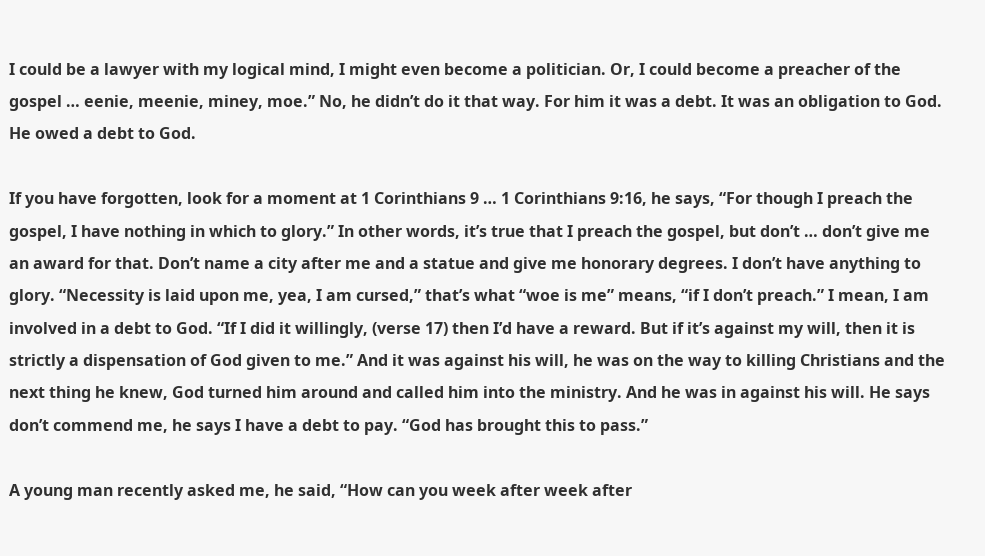I could be a lawyer with my logical mind, I might even become a politician. Or, I could become a preacher of the gospel … eenie, meenie, miney, moe.” No, he didn’t do it that way. For him it was a debt. It was an obligation to God. He owed a debt to God.

If you have forgotten, look for a moment at 1 Corinthians 9 … 1 Corinthians 9:16, he says, “For though I preach the gospel, I have nothing in which to glory.” In other words, it’s true that I preach the gospel, but don’t … don’t give me an award for that. Don’t name a city after me and a statue and give me honorary degrees. I don’t have anything to glory. “Necessity is laid upon me, yea, I am cursed,” that’s what “woe is me” means, “if I don’t preach.” I mean, I am involved in a debt to God. “If I did it willingly, (verse 17) then I’d have a reward. But if it’s against my will, then it is strictly a dispensation of God given to me.” And it was against his will, he was on the way to killing Christians and the next thing he knew, God turned him around and called him into the ministry. And he was in against his will. He says don’t commend me, he says I have a debt to pay. “God has brought this to pass.”

A young man recently asked me, he said, “How can you week after week after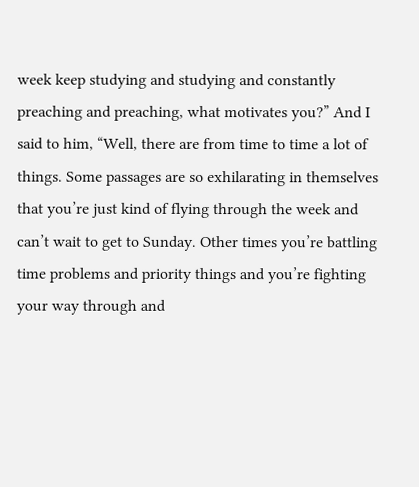week keep studying and studying and constantly preaching and preaching, what motivates you?” And I said to him, “Well, there are from time to time a lot of things. Some passages are so exhilarating in themselves that you’re just kind of flying through the week and can’t wait to get to Sunday. Other times you’re battling time problems and priority things and you’re fighting your way through and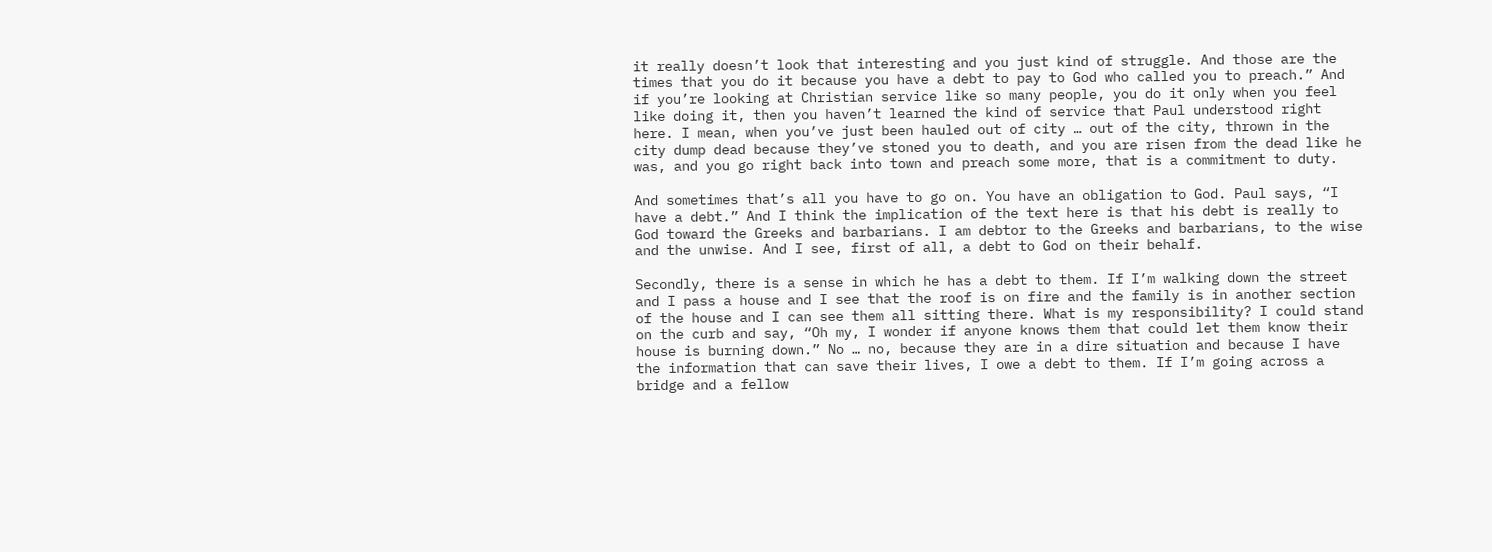it really doesn’t look that interesting and you just kind of struggle. And those are the times that you do it because you have a debt to pay to God who called you to preach.” And if you’re looking at Christian service like so many people, you do it only when you feel like doing it, then you haven’t learned the kind of service that Paul understood right here. I mean, when you’ve just been hauled out of city … out of the city, thrown in the city dump dead because they’ve stoned you to death, and you are risen from the dead like he was, and you go right back into town and preach some more, that is a commitment to duty.

And sometimes that’s all you have to go on. You have an obligation to God. Paul says, “I have a debt.” And I think the implication of the text here is that his debt is really to God toward the Greeks and barbarians. I am debtor to the Greeks and barbarians, to the wise and the unwise. And I see, first of all, a debt to God on their behalf.

Secondly, there is a sense in which he has a debt to them. If I’m walking down the street and I pass a house and I see that the roof is on fire and the family is in another section of the house and I can see them all sitting there. What is my responsibility? I could stand on the curb and say, “Oh my, I wonder if anyone knows them that could let them know their house is burning down.” No … no, because they are in a dire situation and because I have the information that can save their lives, I owe a debt to them. If I’m going across a bridge and a fellow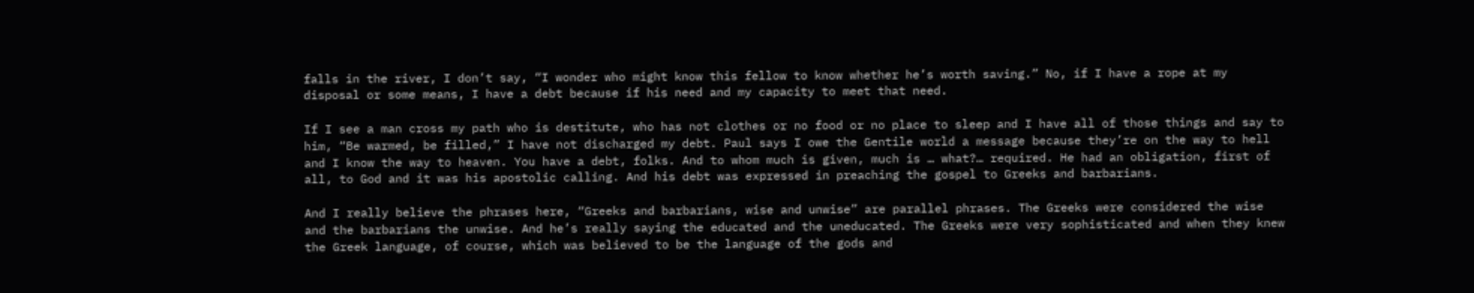falls in the river, I don’t say, “I wonder who might know this fellow to know whether he’s worth saving.” No, if I have a rope at my disposal or some means, I have a debt because if his need and my capacity to meet that need.

If I see a man cross my path who is destitute, who has not clothes or no food or no place to sleep and I have all of those things and say to him, “Be warmed, be filled,” I have not discharged my debt. Paul says I owe the Gentile world a message because they’re on the way to hell and I know the way to heaven. You have a debt, folks. And to whom much is given, much is … what?… required. He had an obligation, first of all, to God and it was his apostolic calling. And his debt was expressed in preaching the gospel to Greeks and barbarians.

And I really believe the phrases here, “Greeks and barbarians, wise and unwise” are parallel phrases. The Greeks were considered the wise and the barbarians the unwise. And he’s really saying the educated and the uneducated. The Greeks were very sophisticated and when they knew the Greek language, of course, which was believed to be the language of the gods and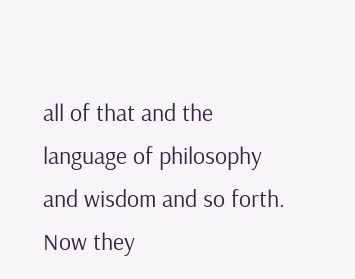all of that and the language of philosophy and wisdom and so forth. Now they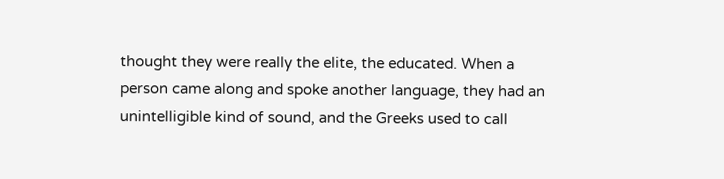thought they were really the elite, the educated. When a person came along and spoke another language, they had an unintelligible kind of sound, and the Greeks used to call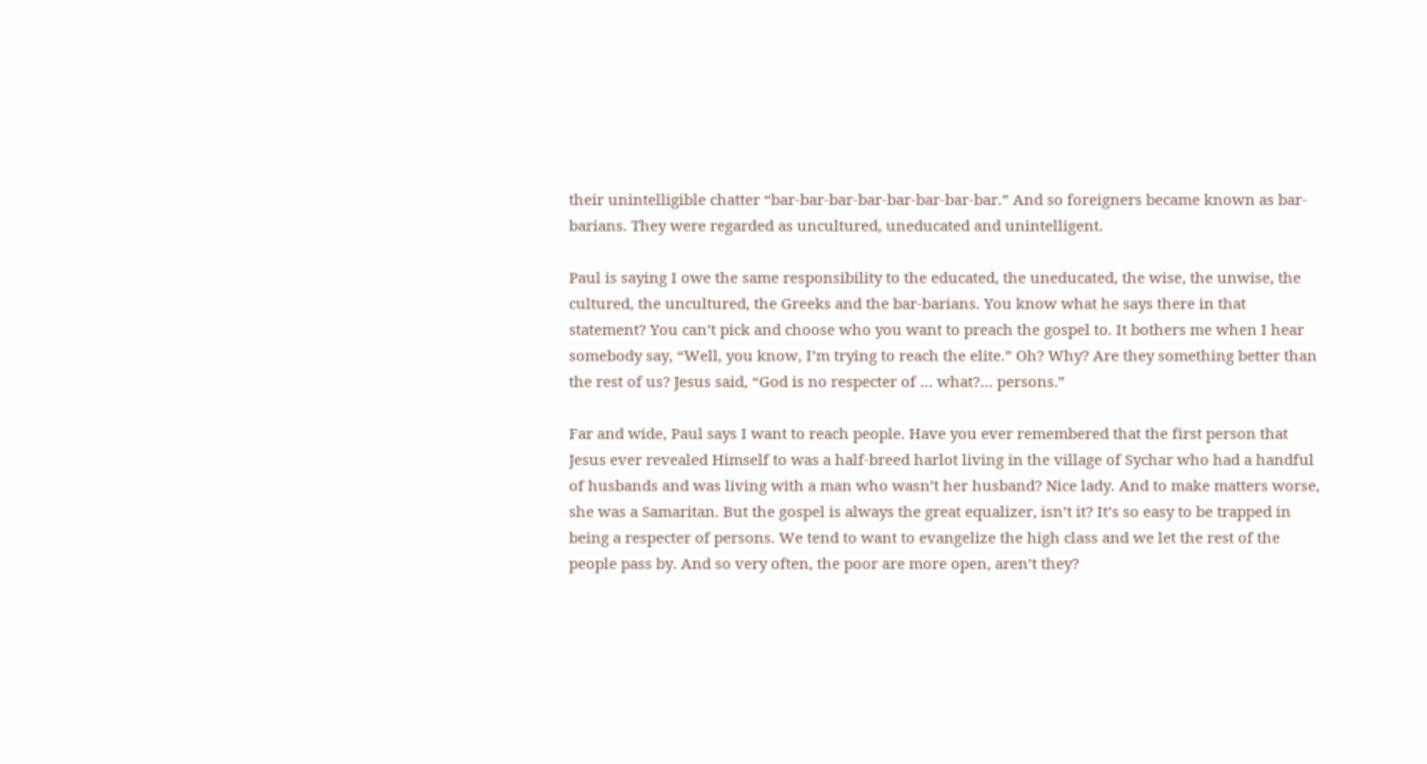their unintelligible chatter “bar-bar-bar-bar-bar-bar-bar-bar.” And so foreigners became known as bar-barians. They were regarded as uncultured, uneducated and unintelligent.

Paul is saying I owe the same responsibility to the educated, the uneducated, the wise, the unwise, the cultured, the uncultured, the Greeks and the bar-barians. You know what he says there in that statement? You can’t pick and choose who you want to preach the gospel to. It bothers me when I hear somebody say, “Well, you know, I’m trying to reach the elite.” Oh? Why? Are they something better than the rest of us? Jesus said, “God is no respecter of … what?… persons.”

Far and wide, Paul says I want to reach people. Have you ever remembered that the first person that Jesus ever revealed Himself to was a half-breed harlot living in the village of Sychar who had a handful of husbands and was living with a man who wasn’t her husband? Nice lady. And to make matters worse, she was a Samaritan. But the gospel is always the great equalizer, isn’t it? It’s so easy to be trapped in being a respecter of persons. We tend to want to evangelize the high class and we let the rest of the people pass by. And so very often, the poor are more open, aren’t they?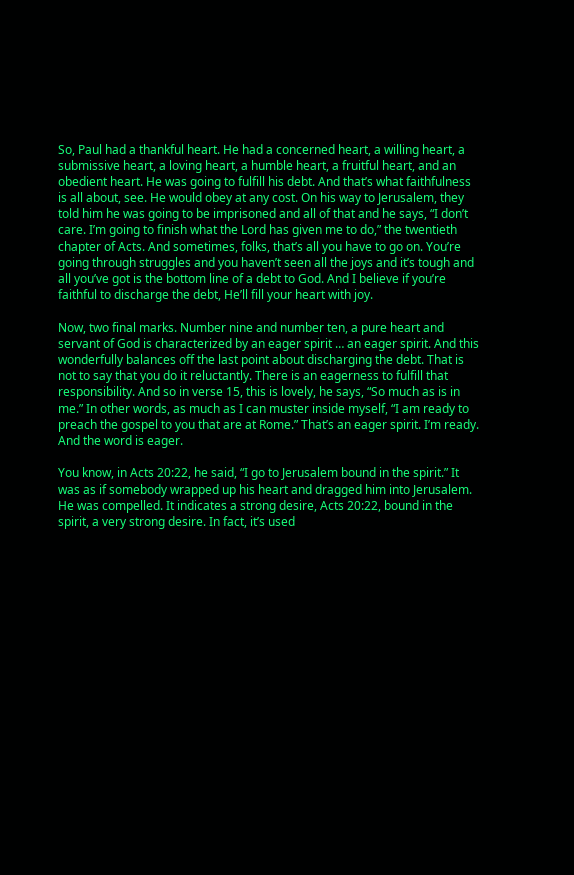So, Paul had a thankful heart. He had a concerned heart, a willing heart, a submissive heart, a loving heart, a humble heart, a fruitful heart, and an obedient heart. He was going to fulfill his debt. And that’s what faithfulness is all about, see. He would obey at any cost. On his way to Jerusalem, they told him he was going to be imprisoned and all of that and he says, “I don’t care. I’m going to finish what the Lord has given me to do,” the twentieth chapter of Acts. And sometimes, folks, that’s all you have to go on. You’re going through struggles and you haven’t seen all the joys and it’s tough and all you’ve got is the bottom line of a debt to God. And I believe if you’re faithful to discharge the debt, He’ll fill your heart with joy.

Now, two final marks. Number nine and number ten, a pure heart and servant of God is characterized by an eager spirit … an eager spirit. And this wonderfully balances off the last point about discharging the debt. That is not to say that you do it reluctantly. There is an eagerness to fulfill that responsibility. And so in verse 15, this is lovely, he says, “So much as is in me.” In other words, as much as I can muster inside myself, “I am ready to preach the gospel to you that are at Rome.” That’s an eager spirit. I’m ready. And the word is eager.

You know, in Acts 20:22, he said, “I go to Jerusalem bound in the spirit.” It was as if somebody wrapped up his heart and dragged him into Jerusalem. He was compelled. It indicates a strong desire, Acts 20:22, bound in the spirit, a very strong desire. In fact, it’s used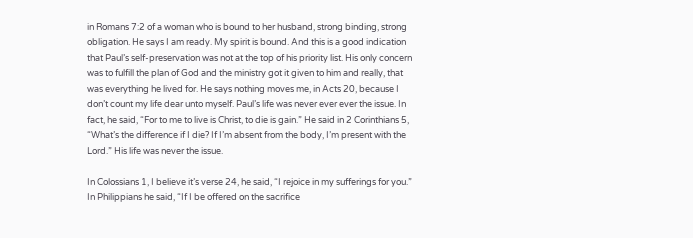in Romans 7:2 of a woman who is bound to her husband, strong binding, strong obligation. He says I am ready. My spirit is bound. And this is a good indication that Paul’s self-preservation was not at the top of his priority list. His only concern was to fulfill the plan of God and the ministry got it given to him and really, that was everything he lived for. He says nothing moves me, in Acts 20, because I don’t count my life dear unto myself. Paul’s life was never ever ever the issue. In fact, he said, “For to me to live is Christ, to die is gain.” He said in 2 Corinthians 5, “What’s the difference if I die? If I’m absent from the body, I’m present with the Lord.” His life was never the issue.

In Colossians 1, I believe it’s verse 24, he said, “I rejoice in my sufferings for you.” In Philippians he said, “If I be offered on the sacrifice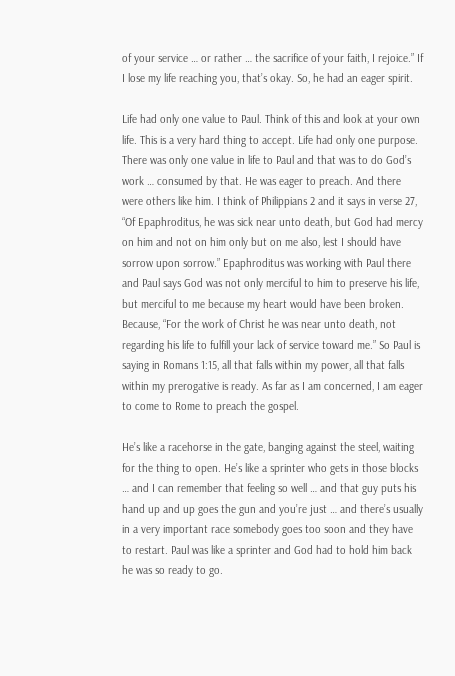of your service … or rather … the sacrifice of your faith, I rejoice.” If I lose my life reaching you, that’s okay. So, he had an eager spirit.

Life had only one value to Paul. Think of this and look at your own life. This is a very hard thing to accept. Life had only one purpose. There was only one value in life to Paul and that was to do God’s work … consumed by that. He was eager to preach. And there were others like him. I think of Philippians 2 and it says in verse 27, “Of Epaphroditus, he was sick near unto death, but God had mercy on him and not on him only but on me also, lest I should have sorrow upon sorrow.” Epaphroditus was working with Paul there and Paul says God was not only merciful to him to preserve his life, but merciful to me because my heart would have been broken. Because, “For the work of Christ he was near unto death, not regarding his life to fulfill your lack of service toward me.” So Paul is saying in Romans 1:15, all that falls within my power, all that falls within my prerogative is ready. As far as I am concerned, I am eager to come to Rome to preach the gospel.

He’s like a racehorse in the gate, banging against the steel, waiting for the thing to open. He’s like a sprinter who gets in those blocks … and I can remember that feeling so well … and that guy puts his hand up and up goes the gun and you’re just … and there’s usually in a very important race somebody goes too soon and they have to restart. Paul was like a sprinter and God had to hold him back he was so ready to go.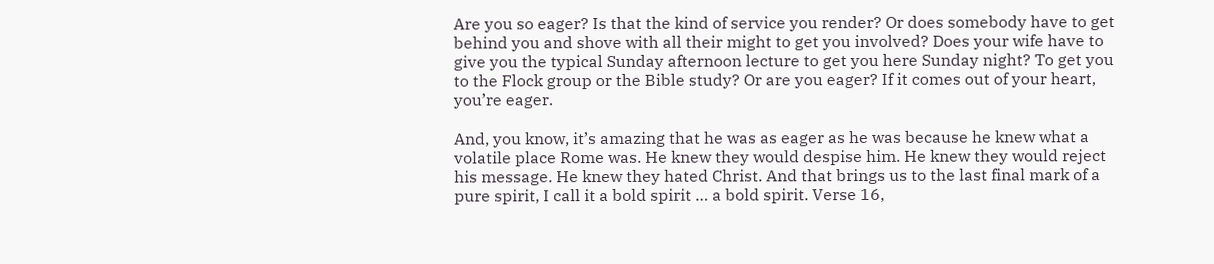Are you so eager? Is that the kind of service you render? Or does somebody have to get behind you and shove with all their might to get you involved? Does your wife have to give you the typical Sunday afternoon lecture to get you here Sunday night? To get you to the Flock group or the Bible study? Or are you eager? If it comes out of your heart, you’re eager.

And, you know, it’s amazing that he was as eager as he was because he knew what a volatile place Rome was. He knew they would despise him. He knew they would reject his message. He knew they hated Christ. And that brings us to the last final mark of a pure spirit, I call it a bold spirit … a bold spirit. Verse 16,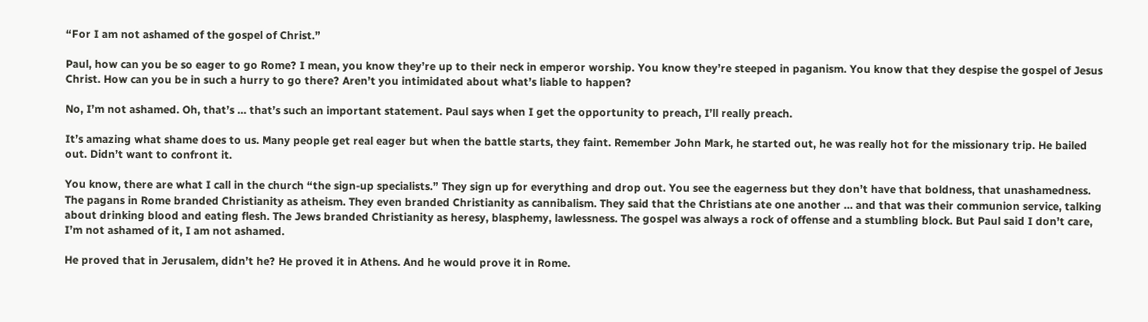“For I am not ashamed of the gospel of Christ.”

Paul, how can you be so eager to go Rome? I mean, you know they’re up to their neck in emperor worship. You know they’re steeped in paganism. You know that they despise the gospel of Jesus Christ. How can you be in such a hurry to go there? Aren’t you intimidated about what’s liable to happen?

No, I’m not ashamed. Oh, that’s … that’s such an important statement. Paul says when I get the opportunity to preach, I’ll really preach.

It’s amazing what shame does to us. Many people get real eager but when the battle starts, they faint. Remember John Mark, he started out, he was really hot for the missionary trip. He bailed out. Didn’t want to confront it.

You know, there are what I call in the church “the sign-up specialists.” They sign up for everything and drop out. You see the eagerness but they don’t have that boldness, that unashamedness. The pagans in Rome branded Christianity as atheism. They even branded Christianity as cannibalism. They said that the Christians ate one another … and that was their communion service, talking about drinking blood and eating flesh. The Jews branded Christianity as heresy, blasphemy, lawlessness. The gospel was always a rock of offense and a stumbling block. But Paul said I don’t care, I’m not ashamed of it, I am not ashamed.

He proved that in Jerusalem, didn’t he? He proved it in Athens. And he would prove it in Rome.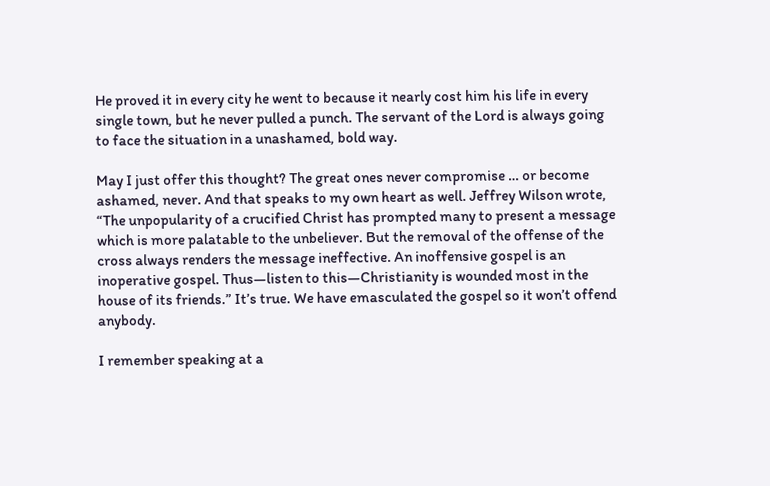He proved it in every city he went to because it nearly cost him his life in every single town, but he never pulled a punch. The servant of the Lord is always going to face the situation in a unashamed, bold way.

May I just offer this thought? The great ones never compromise … or become ashamed, never. And that speaks to my own heart as well. Jeffrey Wilson wrote, “The unpopularity of a crucified Christ has prompted many to present a message which is more palatable to the unbeliever. But the removal of the offense of the cross always renders the message ineffective. An inoffensive gospel is an inoperative gospel. Thus—listen to this—Christianity is wounded most in the house of its friends.” It’s true. We have emasculated the gospel so it won’t offend anybody.

I remember speaking at a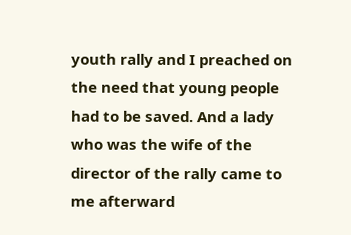youth rally and I preached on the need that young people had to be saved. And a lady who was the wife of the director of the rally came to me afterward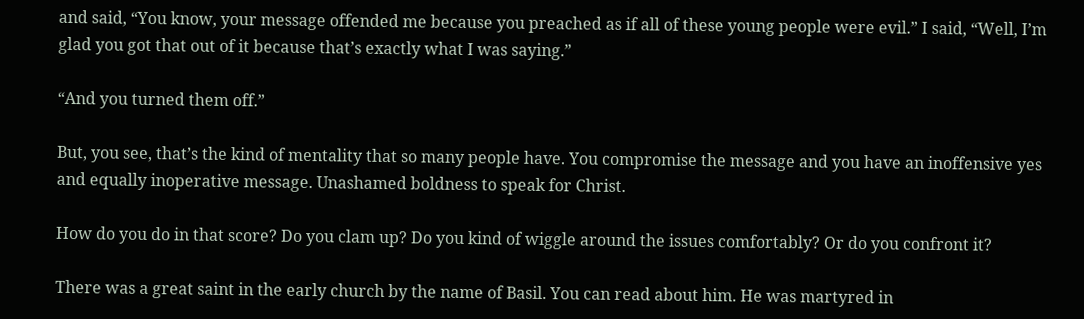and said, “You know, your message offended me because you preached as if all of these young people were evil.” I said, “Well, I’m glad you got that out of it because that’s exactly what I was saying.”

“And you turned them off.”

But, you see, that’s the kind of mentality that so many people have. You compromise the message and you have an inoffensive yes and equally inoperative message. Unashamed boldness to speak for Christ.

How do you do in that score? Do you clam up? Do you kind of wiggle around the issues comfortably? Or do you confront it?

There was a great saint in the early church by the name of Basil. You can read about him. He was martyred in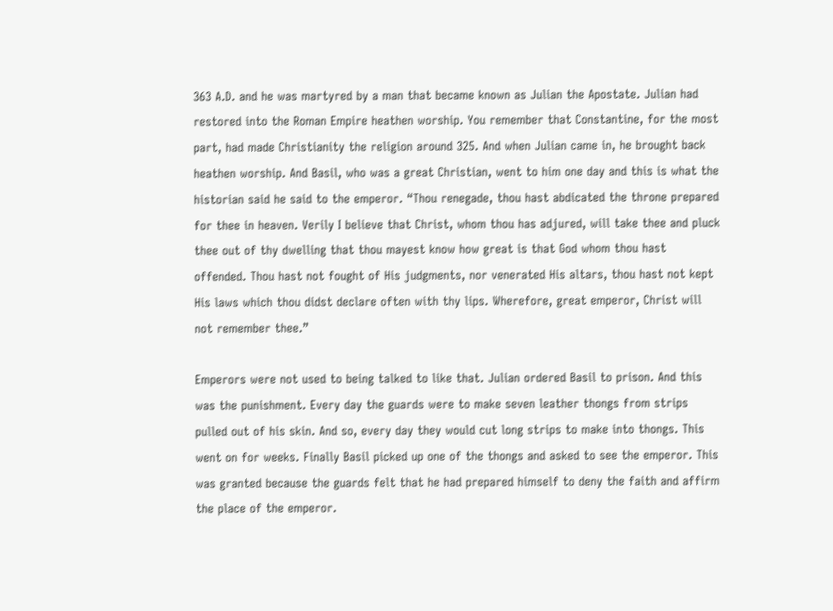363 A.D. and he was martyred by a man that became known as Julian the Apostate. Julian had restored into the Roman Empire heathen worship. You remember that Constantine, for the most part, had made Christianity the religion around 325. And when Julian came in, he brought back heathen worship. And Basil, who was a great Christian, went to him one day and this is what the historian said he said to the emperor. “Thou renegade, thou hast abdicated the throne prepared for thee in heaven. Verily I believe that Christ, whom thou has adjured, will take thee and pluck thee out of thy dwelling that thou mayest know how great is that God whom thou hast offended. Thou hast not fought of His judgments, nor venerated His altars, thou hast not kept His laws which thou didst declare often with thy lips. Wherefore, great emperor, Christ will not remember thee.”

Emperors were not used to being talked to like that. Julian ordered Basil to prison. And this was the punishment. Every day the guards were to make seven leather thongs from strips pulled out of his skin. And so, every day they would cut long strips to make into thongs. This went on for weeks. Finally Basil picked up one of the thongs and asked to see the emperor. This was granted because the guards felt that he had prepared himself to deny the faith and affirm the place of the emperor.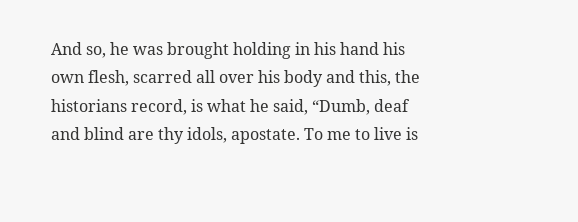And so, he was brought holding in his hand his own flesh, scarred all over his body and this, the historians record, is what he said, “Dumb, deaf and blind are thy idols, apostate. To me to live is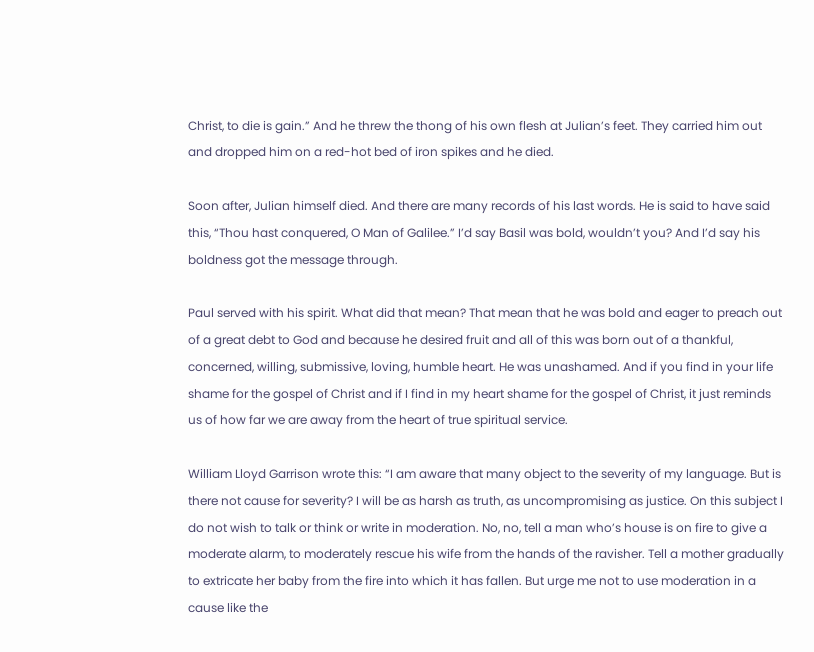Christ, to die is gain.” And he threw the thong of his own flesh at Julian’s feet. They carried him out and dropped him on a red-hot bed of iron spikes and he died.

Soon after, Julian himself died. And there are many records of his last words. He is said to have said this, “Thou hast conquered, O Man of Galilee.” I’d say Basil was bold, wouldn’t you? And I’d say his boldness got the message through.

Paul served with his spirit. What did that mean? That mean that he was bold and eager to preach out of a great debt to God and because he desired fruit and all of this was born out of a thankful, concerned, willing, submissive, loving, humble heart. He was unashamed. And if you find in your life shame for the gospel of Christ and if I find in my heart shame for the gospel of Christ, it just reminds us of how far we are away from the heart of true spiritual service.

William Lloyd Garrison wrote this: “I am aware that many object to the severity of my language. But is there not cause for severity? I will be as harsh as truth, as uncompromising as justice. On this subject I do not wish to talk or think or write in moderation. No, no, tell a man who’s house is on fire to give a moderate alarm, to moderately rescue his wife from the hands of the ravisher. Tell a mother gradually to extricate her baby from the fire into which it has fallen. But urge me not to use moderation in a cause like the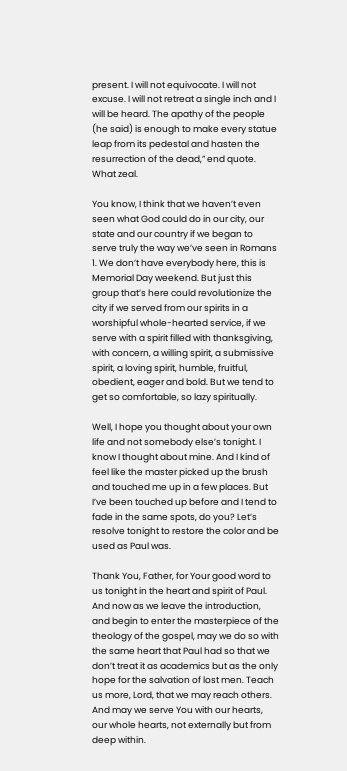present. I will not equivocate. I will not excuse. I will not retreat a single inch and I will be heard. The apathy of the people (he said) is enough to make every statue leap from its pedestal and hasten the resurrection of the dead,” end quote. What zeal.

You know, I think that we haven’t even seen what God could do in our city, our state and our country if we began to serve truly the way we’ve seen in Romans 1. We don’t have everybody here, this is Memorial Day weekend. But just this group that’s here could revolutionize the city if we served from our spirits in a worshipful whole-hearted service, if we serve with a spirit filled with thanksgiving, with concern, a willing spirit, a submissive spirit, a loving spirit, humble, fruitful, obedient, eager and bold. But we tend to get so comfortable, so lazy spiritually.

Well, I hope you thought about your own life and not somebody else’s tonight. I know I thought about mine. And I kind of feel like the master picked up the brush and touched me up in a few places. But I’ve been touched up before and I tend to fade in the same spots, do you? Let’s resolve tonight to restore the color and be used as Paul was.

Thank You, Father, for Your good word to us tonight in the heart and spirit of Paul. And now as we leave the introduction, and begin to enter the masterpiece of the theology of the gospel, may we do so with the same heart that Paul had so that we don’t treat it as academics but as the only hope for the salvation of lost men. Teach us more, Lord, that we may reach others. And may we serve You with our hearts, our whole hearts, not externally but from deep within.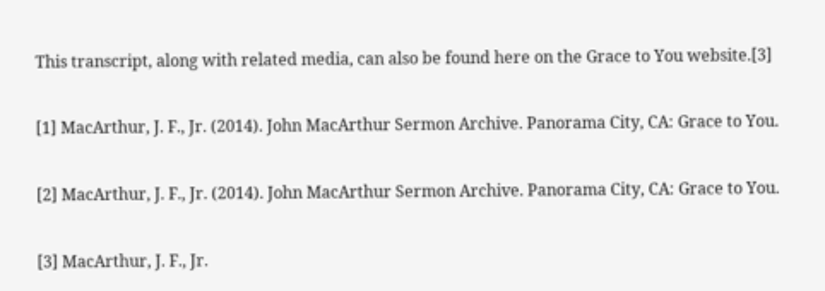This transcript, along with related media, can also be found here on the Grace to You website.[3]

[1] MacArthur, J. F., Jr. (2014). John MacArthur Sermon Archive. Panorama City, CA: Grace to You.

[2] MacArthur, J. F., Jr. (2014). John MacArthur Sermon Archive. Panorama City, CA: Grace to You.

[3] MacArthur, J. F., Jr.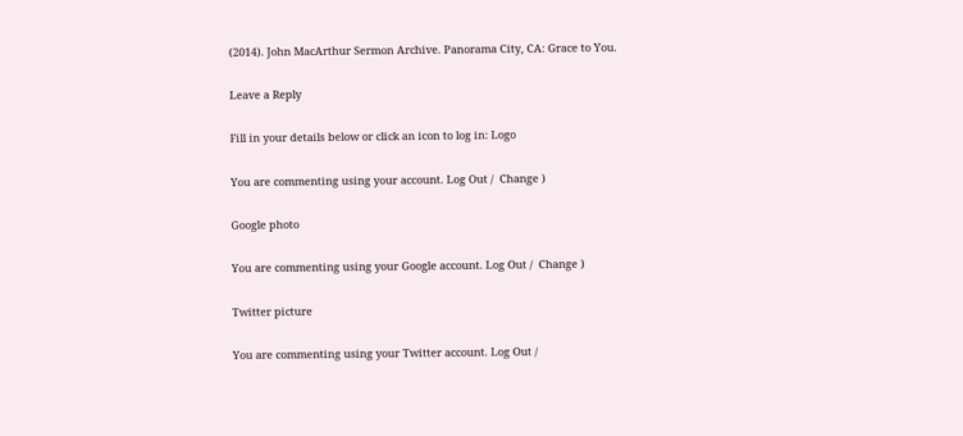(2014). John MacArthur Sermon Archive. Panorama City, CA: Grace to You.

Leave a Reply

Fill in your details below or click an icon to log in: Logo

You are commenting using your account. Log Out /  Change )

Google photo

You are commenting using your Google account. Log Out /  Change )

Twitter picture

You are commenting using your Twitter account. Log Out /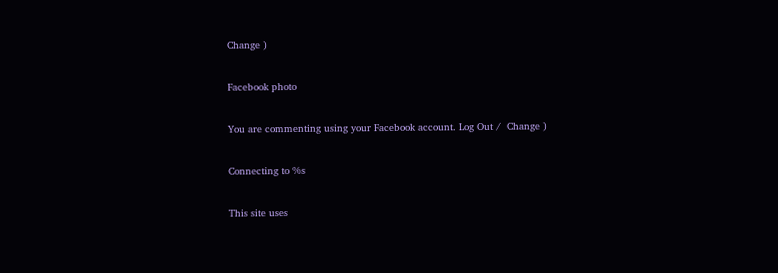Change )

Facebook photo

You are commenting using your Facebook account. Log Out /  Change )

Connecting to %s

This site uses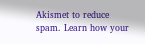Akismet to reduce spam. Learn how your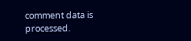comment data is processed.